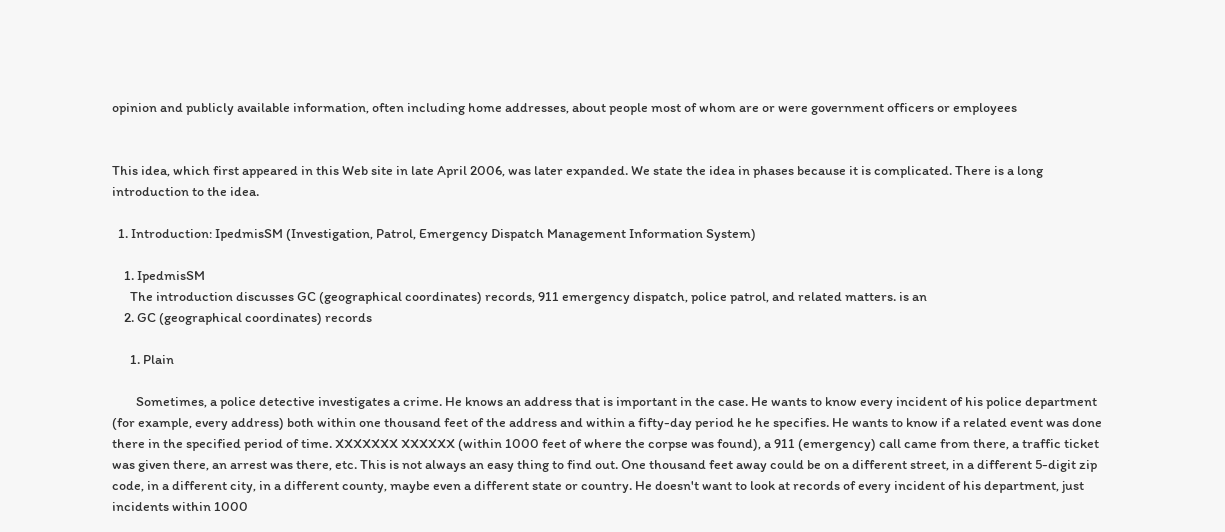opinion and publicly available information, often including home addresses, about people most of whom are or were government officers or employees


This idea, which first appeared in this Web site in late April 2006, was later expanded. We state the idea in phases because it is complicated. There is a long introduction to the idea.

  1. Introduction: IpedmisSM (Investigation, Patrol, Emergency Dispatch Management Information System)

    1. IpedmisSM
      The introduction discusses GC (geographical coordinates) records, 911 emergency dispatch, police patrol, and related matters. is an
    2. GC (geographical coordinates) records

      1. Plain

        Sometimes, a police detective investigates a crime. He knows an address that is important in the case. He wants to know every incident of his police department (for example, every address) both within one thousand feet of the address and within a fifty-day period he he specifies. He wants to know if a related event was done there in the specified period of time. XXXXXXX XXXXXX (within 1000 feet of where the corpse was found), a 911 (emergency) call came from there, a traffic ticket was given there, an arrest was there, etc. This is not always an easy thing to find out. One thousand feet away could be on a different street, in a different 5-digit zip code, in a different city, in a different county, maybe even a different state or country. He doesn't want to look at records of every incident of his department, just incidents within 1000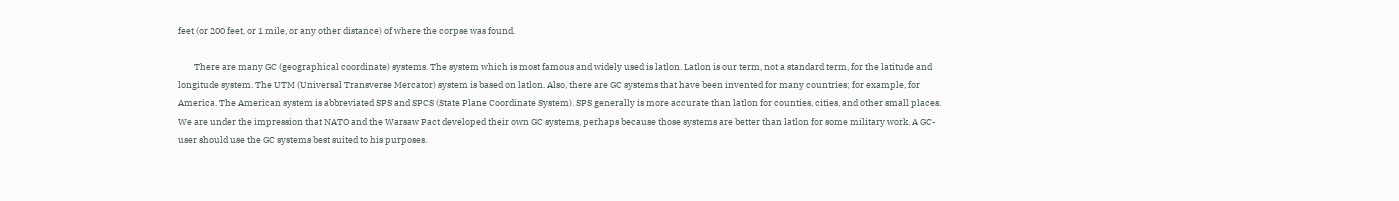feet (or 200 feet, or 1 mile, or any other distance) of where the corpse was found.

        There are many GC (geographical coordinate) systems. The system which is most famous and widely used is latlon. Latlon is our term, not a standard term, for the latitude and longitude system. The UTM (Universal Transverse Mercator) system is based on latlon. Also, there are GC systems that have been invented for many countries; for example, for America. The American system is abbreviated SPS and SPCS (State Plane Coordinate System). SPS generally is more accurate than latlon for counties, cities, and other small places. We are under the impression that NATO and the Warsaw Pact developed their own GC systems, perhaps because those systems are better than latlon for some military work. A GC-user should use the GC systems best suited to his purposes.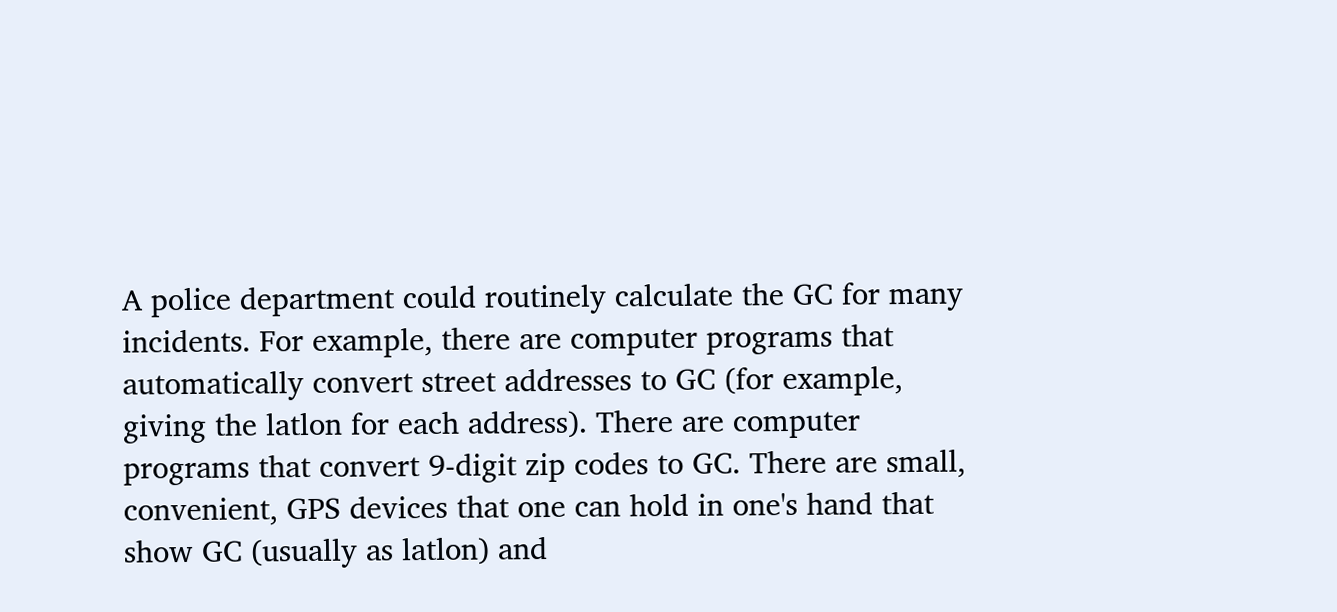A police department could routinely calculate the GC for many incidents. For example, there are computer programs that automatically convert street addresses to GC (for example, giving the latlon for each address). There are computer programs that convert 9-digit zip codes to GC. There are small, convenient, GPS devices that one can hold in one's hand that show GC (usually as latlon) and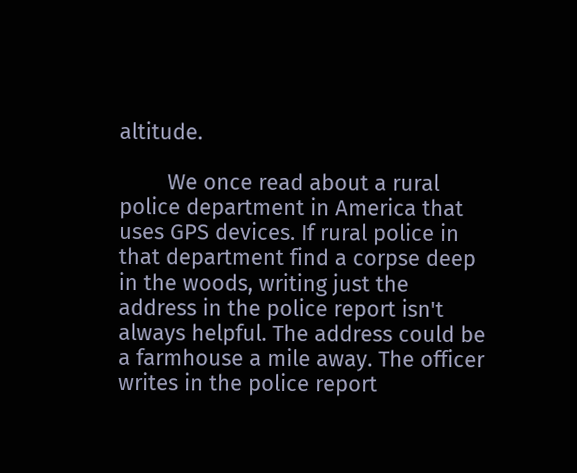altitude.

        We once read about a rural police department in America that uses GPS devices. If rural police in that department find a corpse deep in the woods, writing just the address in the police report isn't always helpful. The address could be a farmhouse a mile away. The officer writes in the police report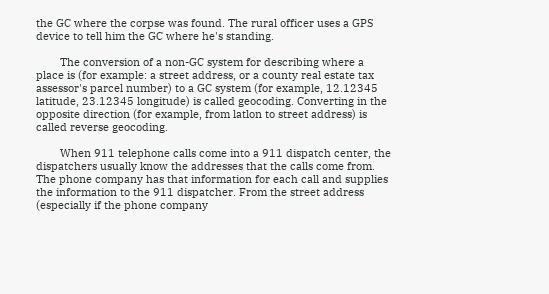the GC where the corpse was found. The rural officer uses a GPS device to tell him the GC where he's standing.

        The conversion of a non-GC system for describing where a place is (for example: a street address, or a county real estate tax assessor's parcel number) to a GC system (for example, 12.12345 latitude, 23.12345 longitude) is called geocoding. Converting in the opposite direction (for example, from latlon to street address) is called reverse geocoding.

        When 911 telephone calls come into a 911 dispatch center, the dispatchers usually know the addresses that the calls come from. The phone company has that information for each call and supplies the information to the 911 dispatcher. From the street address (especially if the phone company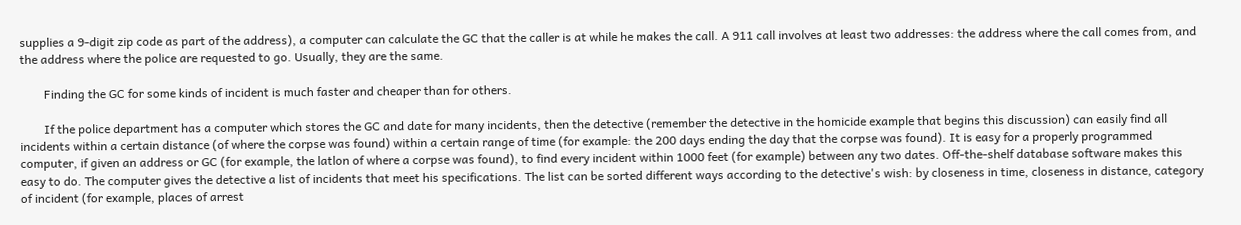supplies a 9-digit zip code as part of the address), a computer can calculate the GC that the caller is at while he makes the call. A 911 call involves at least two addresses: the address where the call comes from, and the address where the police are requested to go. Usually, they are the same.

        Finding the GC for some kinds of incident is much faster and cheaper than for others.

        If the police department has a computer which stores the GC and date for many incidents, then the detective (remember the detective in the homicide example that begins this discussion) can easily find all incidents within a certain distance (of where the corpse was found) within a certain range of time (for example: the 200 days ending the day that the corpse was found). It is easy for a properly programmed computer, if given an address or GC (for example, the latlon of where a corpse was found), to find every incident within 1000 feet (for example) between any two dates. Off-the-shelf database software makes this easy to do. The computer gives the detective a list of incidents that meet his specifications. The list can be sorted different ways according to the detective's wish: by closeness in time, closeness in distance, category of incident (for example, places of arrest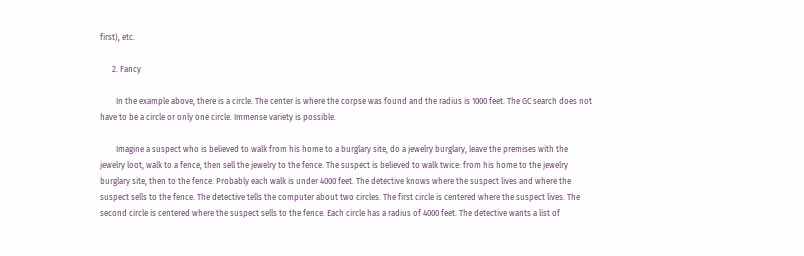first), etc.

      2. Fancy

        In the example above, there is a circle. The center is where the corpse was found and the radius is 1000 feet. The GC search does not have to be a circle or only one circle. Immense variety is possible.

        Imagine a suspect who is believed to walk from his home to a burglary site, do a jewelry burglary, leave the premises with the jewelry loot, walk to a fence, then sell the jewelry to the fence. The suspect is believed to walk twice: from his home to the jewelry burglary site, then to the fence. Probably each walk is under 4000 feet. The detective knows where the suspect lives and where the suspect sells to the fence. The detective tells the computer about two circles. The first circle is centered where the suspect lives. The second circle is centered where the suspect sells to the fence. Each circle has a radius of 4000 feet. The detective wants a list of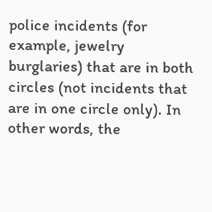police incidents (for example, jewelry burglaries) that are in both circles (not incidents that are in one circle only). In other words, the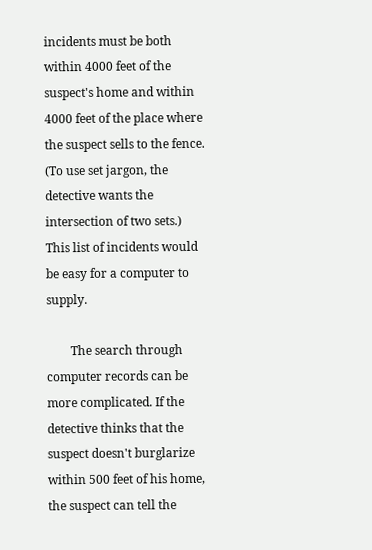incidents must be both within 4000 feet of the suspect's home and within 4000 feet of the place where the suspect sells to the fence. (To use set jargon, the detective wants the intersection of two sets.) This list of incidents would be easy for a computer to supply.

        The search through computer records can be more complicated. If the detective thinks that the suspect doesn't burglarize within 500 feet of his home, the suspect can tell the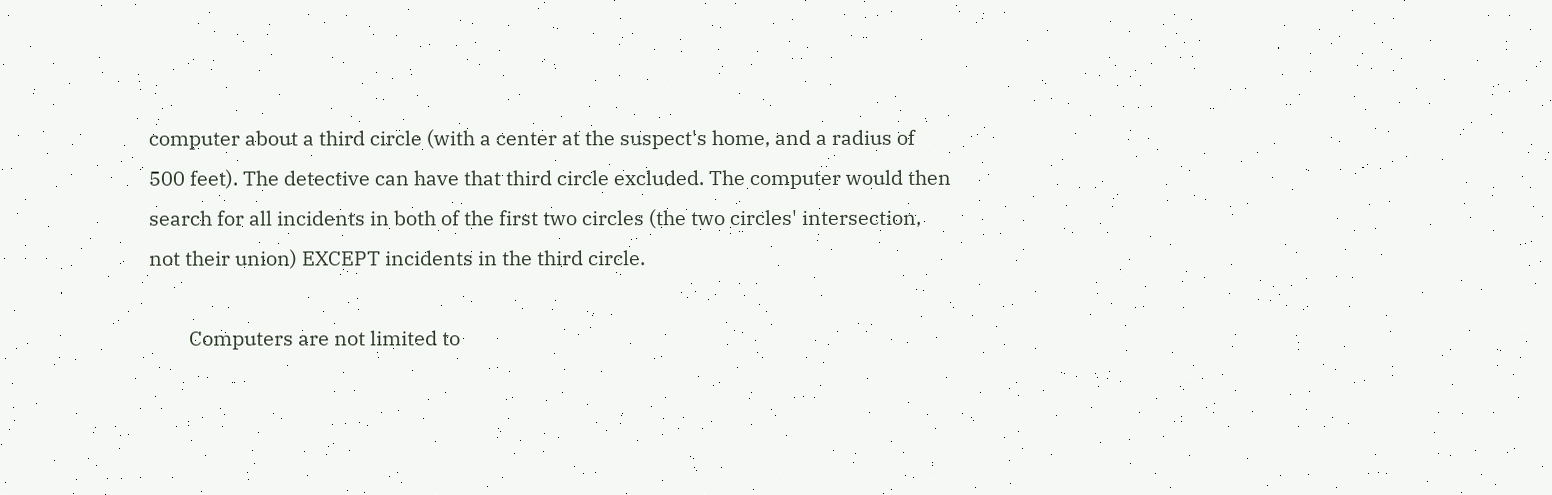computer about a third circle (with a center at the suspect's home, and a radius of 500 feet). The detective can have that third circle excluded. The computer would then search for all incidents in both of the first two circles (the two circles' intersection, not their union) EXCEPT incidents in the third circle.

        Computers are not limited to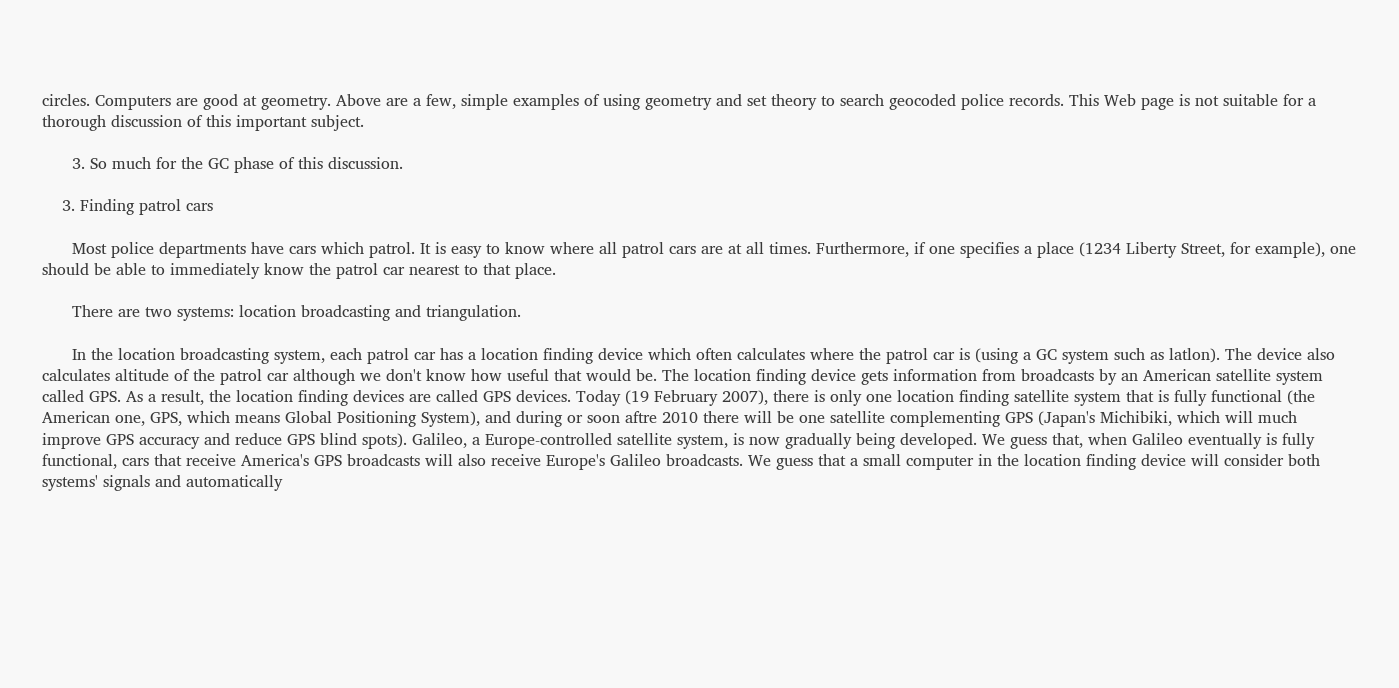circles. Computers are good at geometry. Above are a few, simple examples of using geometry and set theory to search geocoded police records. This Web page is not suitable for a thorough discussion of this important subject.

      3. So much for the GC phase of this discussion.

    3. Finding patrol cars

      Most police departments have cars which patrol. It is easy to know where all patrol cars are at all times. Furthermore, if one specifies a place (1234 Liberty Street, for example), one should be able to immediately know the patrol car nearest to that place.

      There are two systems: location broadcasting and triangulation.

      In the location broadcasting system, each patrol car has a location finding device which often calculates where the patrol car is (using a GC system such as latlon). The device also calculates altitude of the patrol car although we don't know how useful that would be. The location finding device gets information from broadcasts by an American satellite system called GPS. As a result, the location finding devices are called GPS devices. Today (19 February 2007), there is only one location finding satellite system that is fully functional (the American one, GPS, which means Global Positioning System), and during or soon aftre 2010 there will be one satellite complementing GPS (Japan's Michibiki, which will much improve GPS accuracy and reduce GPS blind spots). Galileo, a Europe-controlled satellite system, is now gradually being developed. We guess that, when Galileo eventually is fully functional, cars that receive America's GPS broadcasts will also receive Europe's Galileo broadcasts. We guess that a small computer in the location finding device will consider both systems' signals and automatically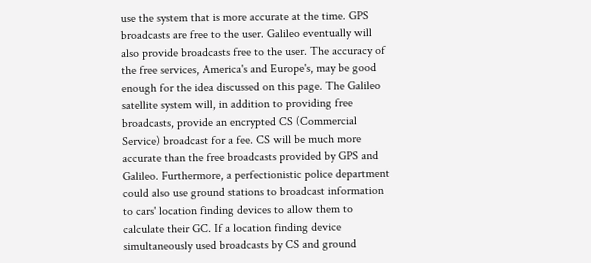use the system that is more accurate at the time. GPS broadcasts are free to the user. Galileo eventually will also provide broadcasts free to the user. The accuracy of the free services, America's and Europe's, may be good enough for the idea discussed on this page. The Galileo satellite system will, in addition to providing free broadcasts, provide an encrypted CS (Commercial Service) broadcast for a fee. CS will be much more accurate than the free broadcasts provided by GPS and Galileo. Furthermore, a perfectionistic police department could also use ground stations to broadcast information to cars' location finding devices to allow them to calculate their GC. If a location finding device simultaneously used broadcasts by CS and ground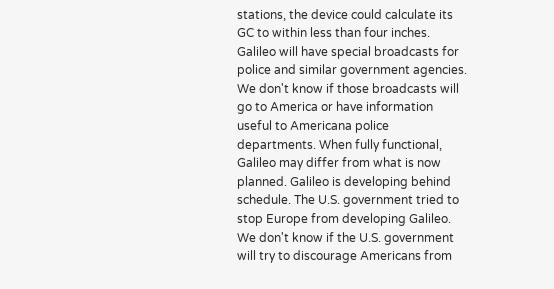stations, the device could calculate its GC to within less than four inches. Galileo will have special broadcasts for police and similar government agencies. We don't know if those broadcasts will go to America or have information useful to Americana police departments. When fully functional, Galileo may differ from what is now planned. Galileo is developing behind schedule. The U.S. government tried to stop Europe from developing Galileo. We don't know if the U.S. government will try to discourage Americans from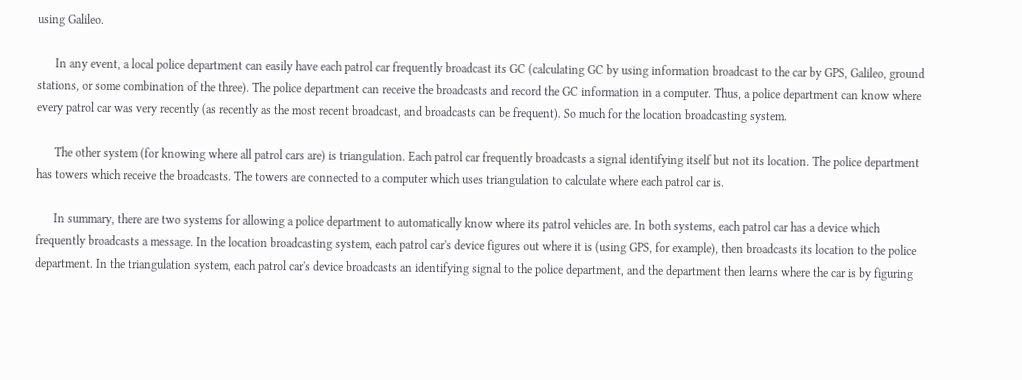using Galileo.

      In any event, a local police department can easily have each patrol car frequently broadcast its GC (calculating GC by using information broadcast to the car by GPS, Galileo, ground stations, or some combination of the three). The police department can receive the broadcasts and record the GC information in a computer. Thus, a police department can know where every patrol car was very recently (as recently as the most recent broadcast, and broadcasts can be frequent). So much for the location broadcasting system.

      The other system (for knowing where all patrol cars are) is triangulation. Each patrol car frequently broadcasts a signal identifying itself but not its location. The police department has towers which receive the broadcasts. The towers are connected to a computer which uses triangulation to calculate where each patrol car is.

      In summary, there are two systems for allowing a police department to automatically know where its patrol vehicles are. In both systems, each patrol car has a device which frequently broadcasts a message. In the location broadcasting system, each patrol car's device figures out where it is (using GPS, for example), then broadcasts its location to the police department. In the triangulation system, each patrol car's device broadcasts an identifying signal to the police department, and the department then learns where the car is by figuring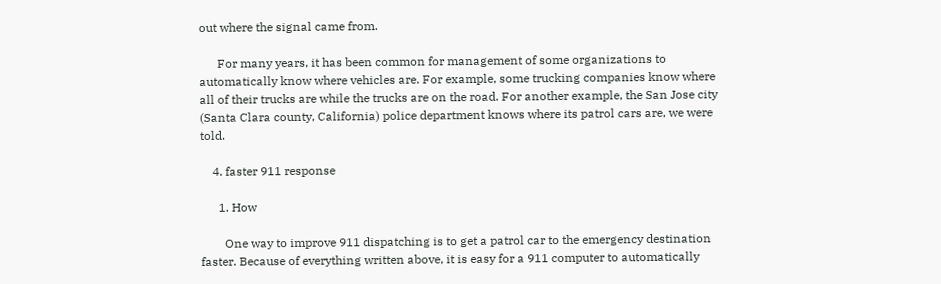out where the signal came from.

      For many years, it has been common for management of some organizations to automatically know where vehicles are. For example, some trucking companies know where all of their trucks are while the trucks are on the road. For another example, the San Jose city (Santa Clara county, California) police department knows where its patrol cars are, we were told.

    4. faster 911 response

      1. How

        One way to improve 911 dispatching is to get a patrol car to the emergency destination faster. Because of everything written above, it is easy for a 911 computer to automatically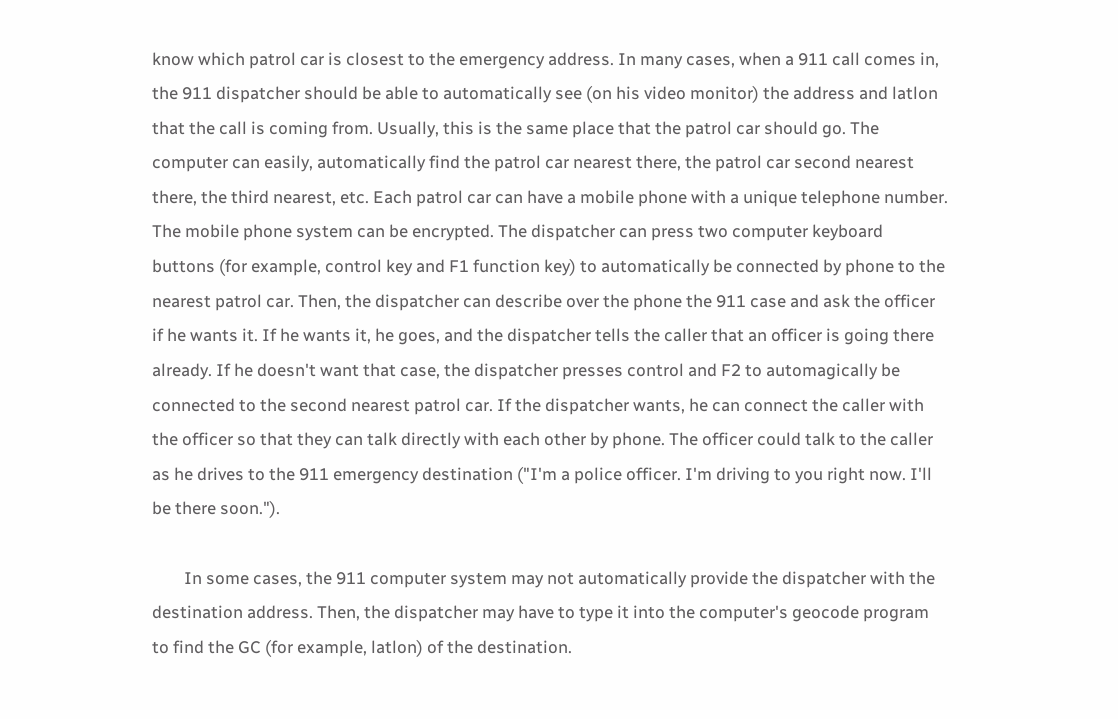know which patrol car is closest to the emergency address. In many cases, when a 911 call comes in, the 911 dispatcher should be able to automatically see (on his video monitor) the address and latlon that the call is coming from. Usually, this is the same place that the patrol car should go. The computer can easily, automatically find the patrol car nearest there, the patrol car second nearest there, the third nearest, etc. Each patrol car can have a mobile phone with a unique telephone number. The mobile phone system can be encrypted. The dispatcher can press two computer keyboard buttons (for example, control key and F1 function key) to automatically be connected by phone to the nearest patrol car. Then, the dispatcher can describe over the phone the 911 case and ask the officer if he wants it. If he wants it, he goes, and the dispatcher tells the caller that an officer is going there already. If he doesn't want that case, the dispatcher presses control and F2 to automagically be connected to the second nearest patrol car. If the dispatcher wants, he can connect the caller with the officer so that they can talk directly with each other by phone. The officer could talk to the caller as he drives to the 911 emergency destination ("I'm a police officer. I'm driving to you right now. I'll be there soon.").

        In some cases, the 911 computer system may not automatically provide the dispatcher with the destination address. Then, the dispatcher may have to type it into the computer's geocode program to find the GC (for example, latlon) of the destination.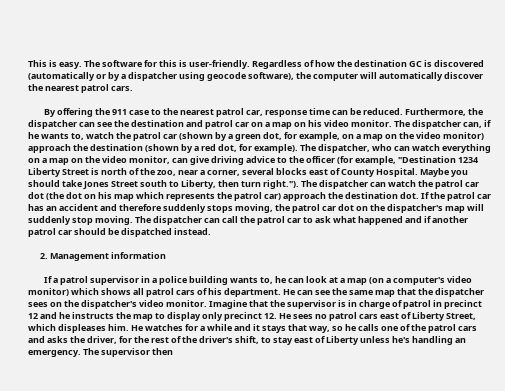This is easy. The software for this is user-friendly. Regardless of how the destination GC is discovered (automatically or by a dispatcher using geocode software), the computer will automatically discover the nearest patrol cars.

        By offering the 911 case to the nearest patrol car, response time can be reduced. Furthermore, the dispatcher can see the destination and patrol car on a map on his video monitor. The dispatcher can, if he wants to, watch the patrol car (shown by a green dot, for example, on a map on the video monitor) approach the destination (shown by a red dot, for example). The dispatcher, who can watch everything on a map on the video monitor, can give driving advice to the officer (for example, "Destination 1234 Liberty Street is north of the zoo, near a corner, several blocks east of County Hospital. Maybe you should take Jones Street south to Liberty, then turn right."). The dispatcher can watch the patrol car dot (the dot on his map which represents the patrol car) approach the destination dot. If the patrol car has an accident and therefore suddenly stops moving, the patrol car dot on the dispatcher's map will suddenly stop moving. The dispatcher can call the patrol car to ask what happened and if another patrol car should be dispatched instead.

      2. Management information

        If a patrol supervisor in a police building wants to, he can look at a map (on a computer's video monitor) which shows all patrol cars of his department. He can see the same map that the dispatcher sees on the dispatcher's video monitor. Imagine that the supervisor is in charge of patrol in precinct 12 and he instructs the map to display only precinct 12. He sees no patrol cars east of Liberty Street, which displeases him. He watches for a while and it stays that way, so he calls one of the patrol cars and asks the driver, for the rest of the driver's shift, to stay east of Liberty unless he's handling an emergency. The supervisor then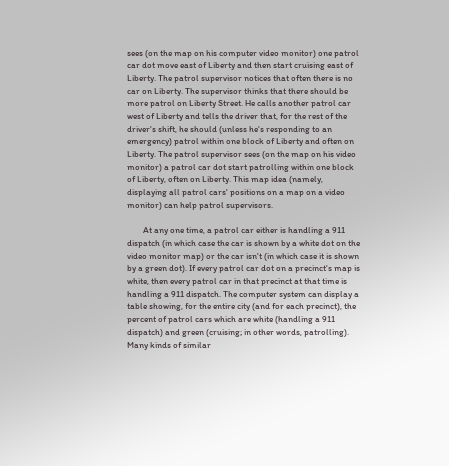sees (on the map on his computer video monitor) one patrol car dot move east of Liberty and then start cruising east of Liberty. The patrol supervisor notices that often there is no car on Liberty. The supervisor thinks that there should be more patrol on Liberty Street. He calls another patrol car west of Liberty and tells the driver that, for the rest of the driver's shift, he should (unless he's responding to an emergency) patrol within one block of Liberty and often on Liberty. The patrol supervisor sees (on the map on his video monitor) a patrol car dot start patrolling within one block of Liberty, often on Liberty. This map idea (namely, displaying all patrol cars' positions on a map on a video monitor) can help patrol supervisors.

        At any one time, a patrol car either is handling a 911 dispatch (in which case the car is shown by a white dot on the video monitor map) or the car isn't (in which case it is shown by a green dot). If every patrol car dot on a precinct's map is white, then every patrol car in that precinct at that time is handling a 911 dispatch. The computer system can display a table showing, for the entire city (and for each precinct), the percent of patrol cars which are white (handling a 911 dispatch) and green (cruising; in other words, patrolling). Many kinds of similar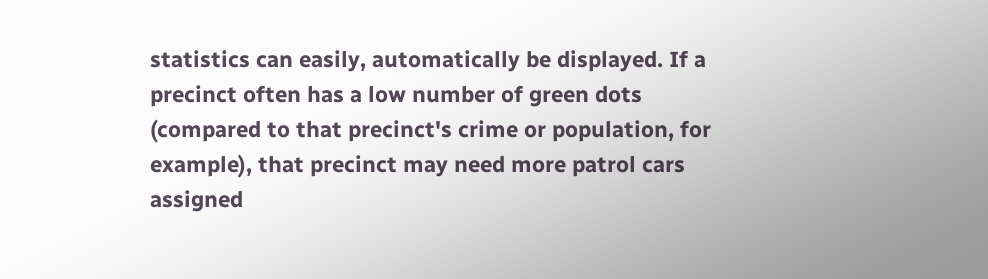statistics can easily, automatically be displayed. If a precinct often has a low number of green dots (compared to that precinct's crime or population, for example), that precinct may need more patrol cars assigned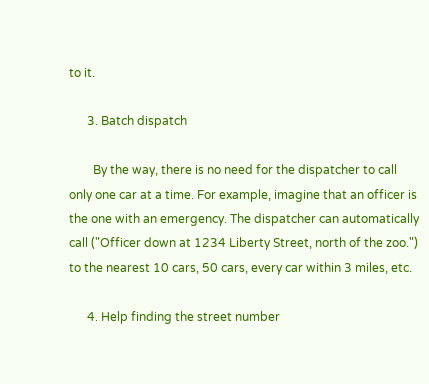to it.

      3. Batch dispatch

        By the way, there is no need for the dispatcher to call only one car at a time. For example, imagine that an officer is the one with an emergency. The dispatcher can automatically call ("Officer down at 1234 Liberty Street, north of the zoo.") to the nearest 10 cars, 50 cars, every car within 3 miles, etc.

      4. Help finding the street number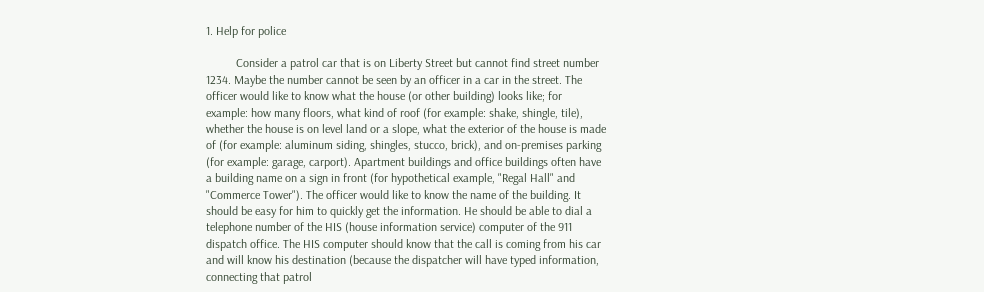1. Help for police

          Consider a patrol car that is on Liberty Street but cannot find street number 1234. Maybe the number cannot be seen by an officer in a car in the street. The officer would like to know what the house (or other building) looks like; for example: how many floors, what kind of roof (for example: shake, shingle, tile), whether the house is on level land or a slope, what the exterior of the house is made of (for example: aluminum siding, shingles, stucco, brick), and on-premises parking (for example: garage, carport). Apartment buildings and office buildings often have a building name on a sign in front (for hypothetical example, "Regal Hall" and "Commerce Tower"). The officer would like to know the name of the building. It should be easy for him to quickly get the information. He should be able to dial a telephone number of the HIS (house information service) computer of the 911 dispatch office. The HIS computer should know that the call is coming from his car and will know his destination (because the dispatcher will have typed information, connecting that patrol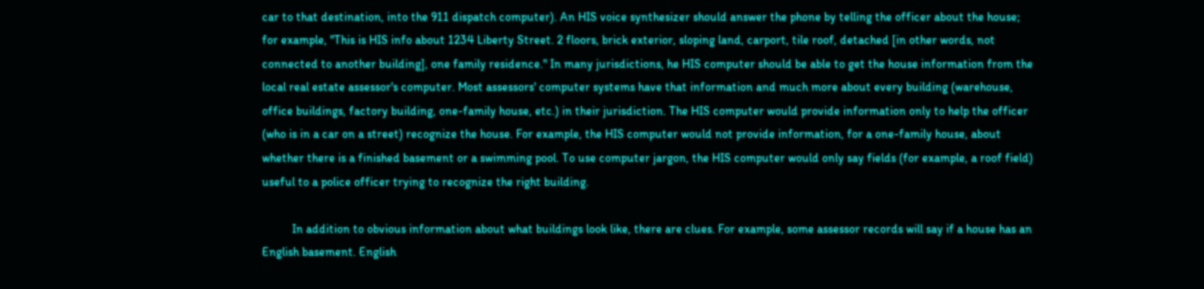car to that destination, into the 911 dispatch computer). An HIS voice synthesizer should answer the phone by telling the officer about the house; for example, "This is HIS info about 1234 Liberty Street. 2 floors, brick exterior, sloping land, carport, tile roof, detached [in other words, not connected to another building], one family residence." In many jurisdictions, he HIS computer should be able to get the house information from the local real estate assessor's computer. Most assessors' computer systems have that information and much more about every building (warehouse, office buildings, factory building, one-family house, etc.) in their jurisdiction. The HIS computer would provide information only to help the officer (who is in a car on a street) recognize the house. For example, the HIS computer would not provide information, for a one-family house, about whether there is a finished basement or a swimming pool. To use computer jargon, the HIS computer would only say fields (for example, a roof field) useful to a police officer trying to recognize the right building.

          In addition to obvious information about what buildings look like, there are clues. For example, some assessor records will say if a house has an English basement. English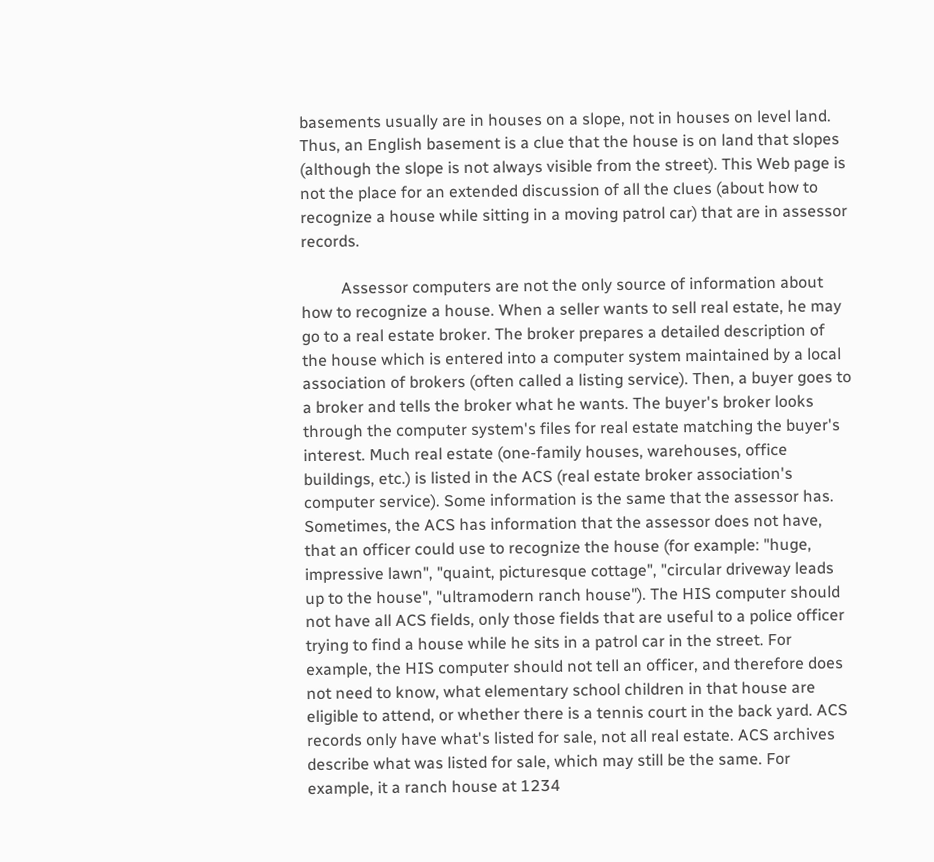basements usually are in houses on a slope, not in houses on level land. Thus, an English basement is a clue that the house is on land that slopes (although the slope is not always visible from the street). This Web page is not the place for an extended discussion of all the clues (about how to recognize a house while sitting in a moving patrol car) that are in assessor records.

          Assessor computers are not the only source of information about how to recognize a house. When a seller wants to sell real estate, he may go to a real estate broker. The broker prepares a detailed description of the house which is entered into a computer system maintained by a local association of brokers (often called a listing service). Then, a buyer goes to a broker and tells the broker what he wants. The buyer's broker looks through the computer system's files for real estate matching the buyer's interest. Much real estate (one-family houses, warehouses, office buildings, etc.) is listed in the ACS (real estate broker association's computer service). Some information is the same that the assessor has. Sometimes, the ACS has information that the assessor does not have, that an officer could use to recognize the house (for example: "huge, impressive lawn", "quaint, picturesque cottage", "circular driveway leads up to the house", "ultramodern ranch house"). The HIS computer should not have all ACS fields, only those fields that are useful to a police officer trying to find a house while he sits in a patrol car in the street. For example, the HIS computer should not tell an officer, and therefore does not need to know, what elementary school children in that house are eligible to attend, or whether there is a tennis court in the back yard. ACS records only have what's listed for sale, not all real estate. ACS archives describe what was listed for sale, which may still be the same. For example, it a ranch house at 1234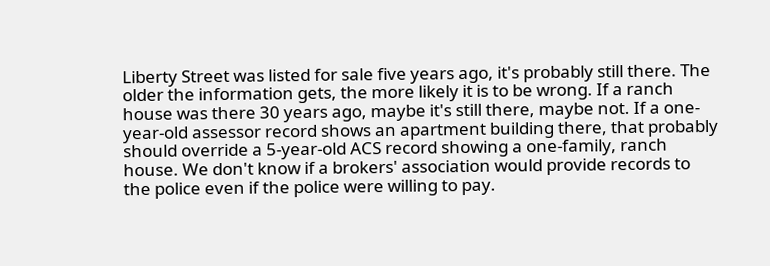Liberty Street was listed for sale five years ago, it's probably still there. The older the information gets, the more likely it is to be wrong. If a ranch house was there 30 years ago, maybe it's still there, maybe not. If a one-year-old assessor record shows an apartment building there, that probably should override a 5-year-old ACS record showing a one-family, ranch house. We don't know if a brokers' association would provide records to the police even if the police were willing to pay.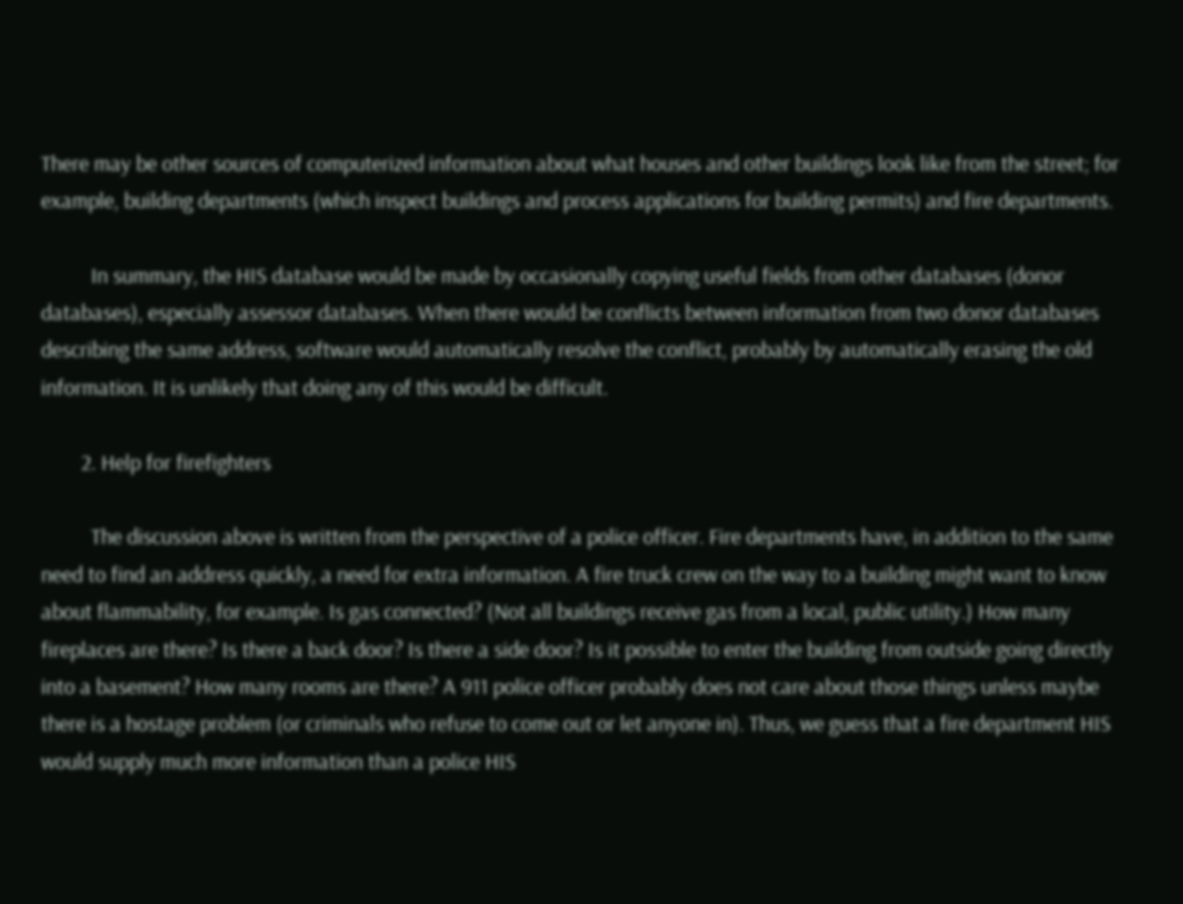There may be other sources of computerized information about what houses and other buildings look like from the street; for example, building departments (which inspect buildings and process applications for building permits) and fire departments.

          In summary, the HIS database would be made by occasionally copying useful fields from other databases (donor databases), especially assessor databases. When there would be conflicts between information from two donor databases describing the same address, software would automatically resolve the conflict, probably by automatically erasing the old information. It is unlikely that doing any of this would be difficult.

        2. Help for firefighters

          The discussion above is written from the perspective of a police officer. Fire departments have, in addition to the same need to find an address quickly, a need for extra information. A fire truck crew on the way to a building might want to know about flammability, for example. Is gas connected? (Not all buildings receive gas from a local, public utility.) How many fireplaces are there? Is there a back door? Is there a side door? Is it possible to enter the building from outside going directly into a basement? How many rooms are there? A 911 police officer probably does not care about those things unless maybe there is a hostage problem (or criminals who refuse to come out or let anyone in). Thus, we guess that a fire department HIS would supply much more information than a police HIS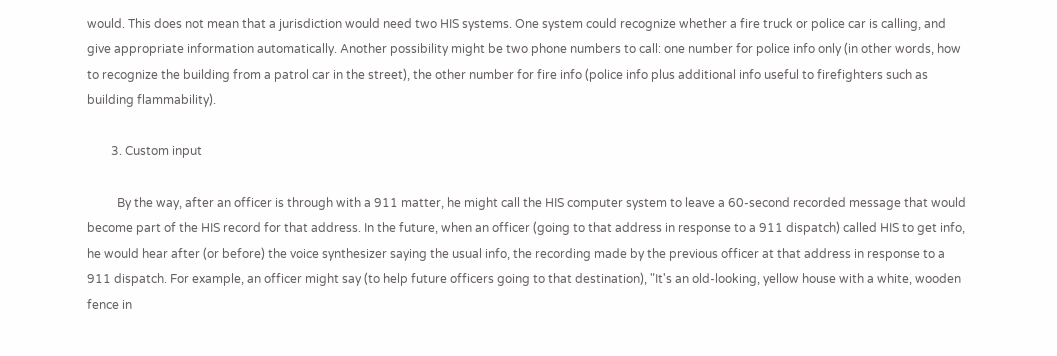would. This does not mean that a jurisdiction would need two HIS systems. One system could recognize whether a fire truck or police car is calling, and give appropriate information automatically. Another possibility might be two phone numbers to call: one number for police info only (in other words, how to recognize the building from a patrol car in the street), the other number for fire info (police info plus additional info useful to firefighters such as building flammability).

        3. Custom input

          By the way, after an officer is through with a 911 matter, he might call the HIS computer system to leave a 60-second recorded message that would become part of the HIS record for that address. In the future, when an officer (going to that address in response to a 911 dispatch) called HIS to get info, he would hear after (or before) the voice synthesizer saying the usual info, the recording made by the previous officer at that address in response to a 911 dispatch. For example, an officer might say (to help future officers going to that destination), "It's an old-looking, yellow house with a white, wooden fence in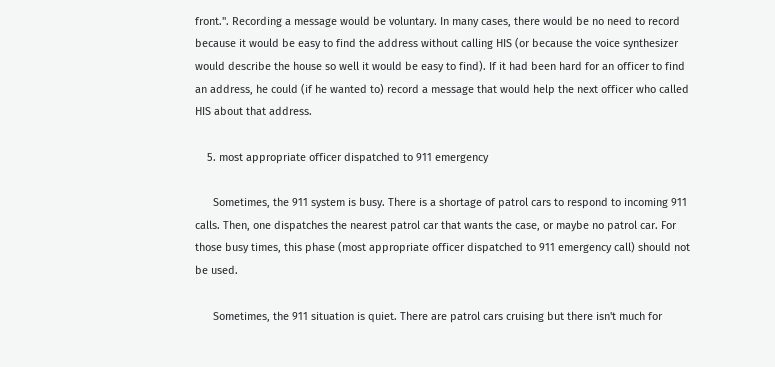front.". Recording a message would be voluntary. In many cases, there would be no need to record because it would be easy to find the address without calling HIS (or because the voice synthesizer would describe the house so well it would be easy to find). If it had been hard for an officer to find an address, he could (if he wanted to) record a message that would help the next officer who called HIS about that address.

    5. most appropriate officer dispatched to 911 emergency

      Sometimes, the 911 system is busy. There is a shortage of patrol cars to respond to incoming 911 calls. Then, one dispatches the nearest patrol car that wants the case, or maybe no patrol car. For those busy times, this phase (most appropriate officer dispatched to 911 emergency call) should not be used.

      Sometimes, the 911 situation is quiet. There are patrol cars cruising but there isn't much for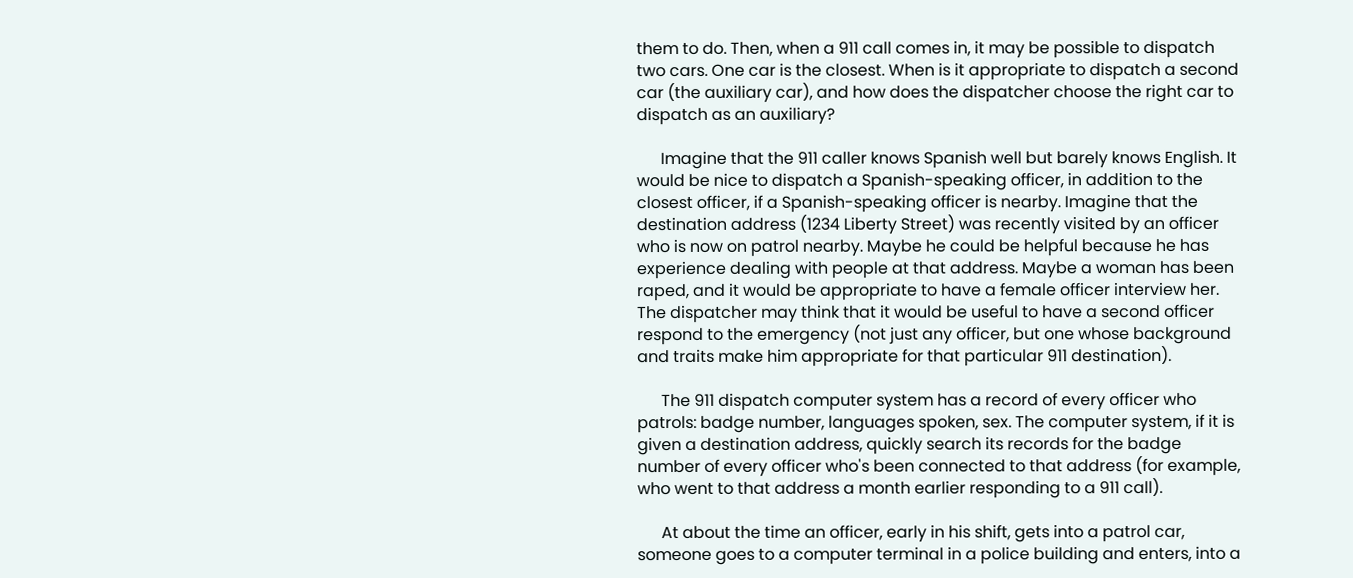them to do. Then, when a 911 call comes in, it may be possible to dispatch two cars. One car is the closest. When is it appropriate to dispatch a second car (the auxiliary car), and how does the dispatcher choose the right car to dispatch as an auxiliary?

      Imagine that the 911 caller knows Spanish well but barely knows English. It would be nice to dispatch a Spanish-speaking officer, in addition to the closest officer, if a Spanish-speaking officer is nearby. Imagine that the destination address (1234 Liberty Street) was recently visited by an officer who is now on patrol nearby. Maybe he could be helpful because he has experience dealing with people at that address. Maybe a woman has been raped, and it would be appropriate to have a female officer interview her. The dispatcher may think that it would be useful to have a second officer respond to the emergency (not just any officer, but one whose background and traits make him appropriate for that particular 911 destination).

      The 911 dispatch computer system has a record of every officer who patrols: badge number, languages spoken, sex. The computer system, if it is given a destination address, quickly search its records for the badge number of every officer who's been connected to that address (for example, who went to that address a month earlier responding to a 911 call).

      At about the time an officer, early in his shift, gets into a patrol car, someone goes to a computer terminal in a police building and enters, into a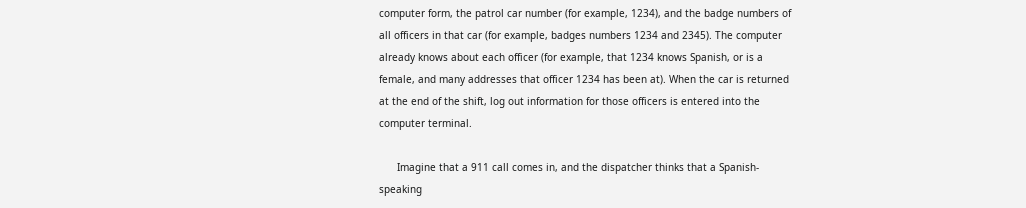computer form, the patrol car number (for example, 1234), and the badge numbers of all officers in that car (for example, badges numbers 1234 and 2345). The computer already knows about each officer (for example, that 1234 knows Spanish, or is a female, and many addresses that officer 1234 has been at). When the car is returned at the end of the shift, log out information for those officers is entered into the computer terminal.

      Imagine that a 911 call comes in, and the dispatcher thinks that a Spanish-speaking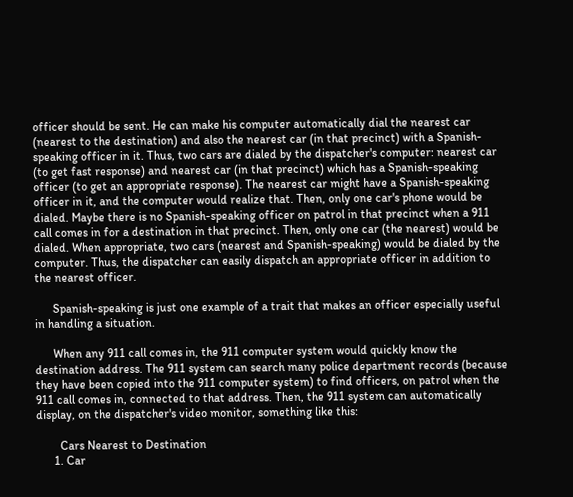officer should be sent. He can make his computer automatically dial the nearest car (nearest to the destination) and also the nearest car (in that precinct) with a Spanish-speaking officer in it. Thus, two cars are dialed by the dispatcher's computer: nearest car (to get fast response) and nearest car (in that precinct) which has a Spanish-speaking officer (to get an appropriate response). The nearest car might have a Spanish-speaking officer in it, and the computer would realize that. Then, only one car's phone would be dialed. Maybe there is no Spanish-speaking officer on patrol in that precinct when a 911 call comes in for a destination in that precinct. Then, only one car (the nearest) would be dialed. When appropriate, two cars (nearest and Spanish-speaking) would be dialed by the computer. Thus, the dispatcher can easily dispatch an appropriate officer in addition to the nearest officer.

      Spanish-speaking is just one example of a trait that makes an officer especially useful in handling a situation.

      When any 911 call comes in, the 911 computer system would quickly know the destination address. The 911 system can search many police department records (because they have been copied into the 911 computer system) to find officers, on patrol when the 911 call comes in, connected to that address. Then, the 911 system can automatically display, on the dispatcher's video monitor, something like this:

        Cars Nearest to Destination
      1. Car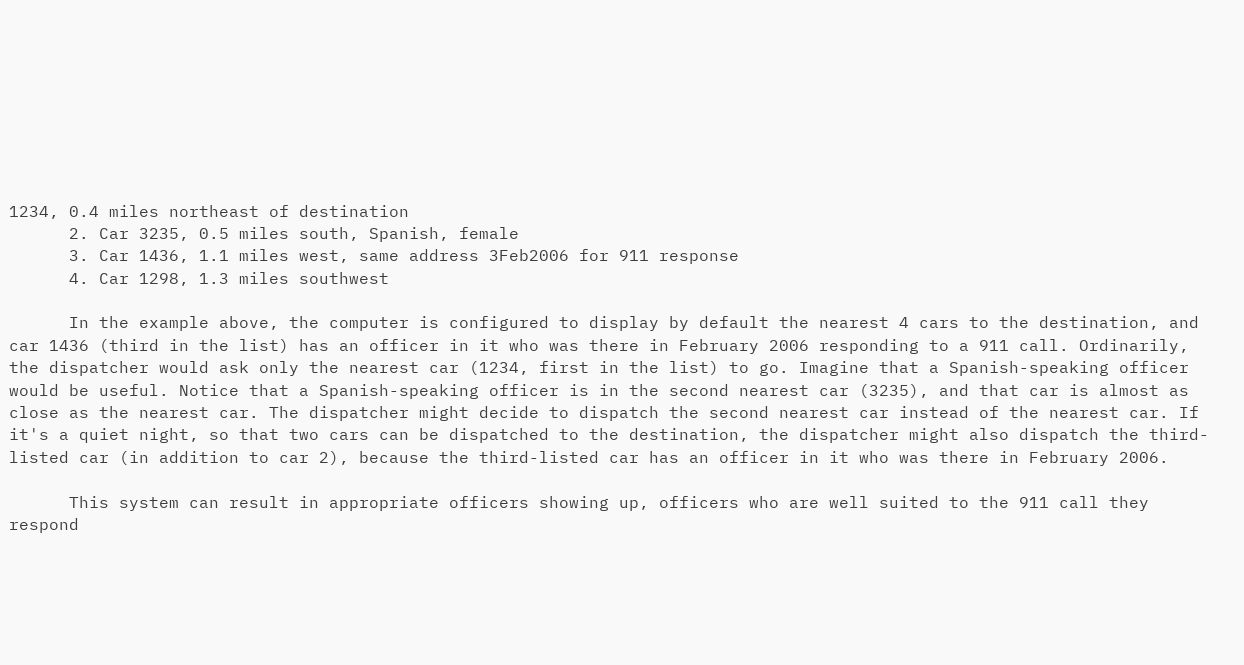1234, 0.4 miles northeast of destination
      2. Car 3235, 0.5 miles south, Spanish, female
      3. Car 1436, 1.1 miles west, same address 3Feb2006 for 911 response
      4. Car 1298, 1.3 miles southwest

      In the example above, the computer is configured to display by default the nearest 4 cars to the destination, and car 1436 (third in the list) has an officer in it who was there in February 2006 responding to a 911 call. Ordinarily, the dispatcher would ask only the nearest car (1234, first in the list) to go. Imagine that a Spanish-speaking officer would be useful. Notice that a Spanish-speaking officer is in the second nearest car (3235), and that car is almost as close as the nearest car. The dispatcher might decide to dispatch the second nearest car instead of the nearest car. If it's a quiet night, so that two cars can be dispatched to the destination, the dispatcher might also dispatch the third-listed car (in addition to car 2), because the third-listed car has an officer in it who was there in February 2006.

      This system can result in appropriate officers showing up, officers who are well suited to the 911 call they respond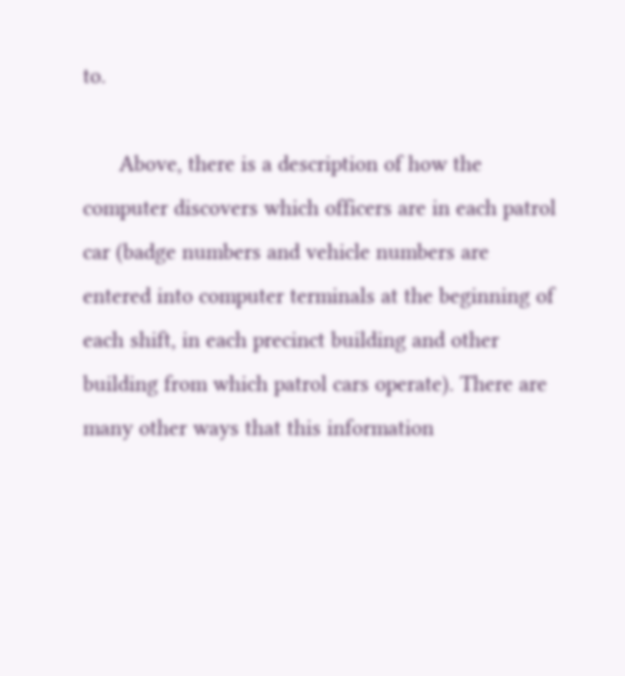to.

      Above, there is a description of how the computer discovers which officers are in each patrol car (badge numbers and vehicle numbers are entered into computer terminals at the beginning of each shift, in each precinct building and other building from which patrol cars operate). There are many other ways that this information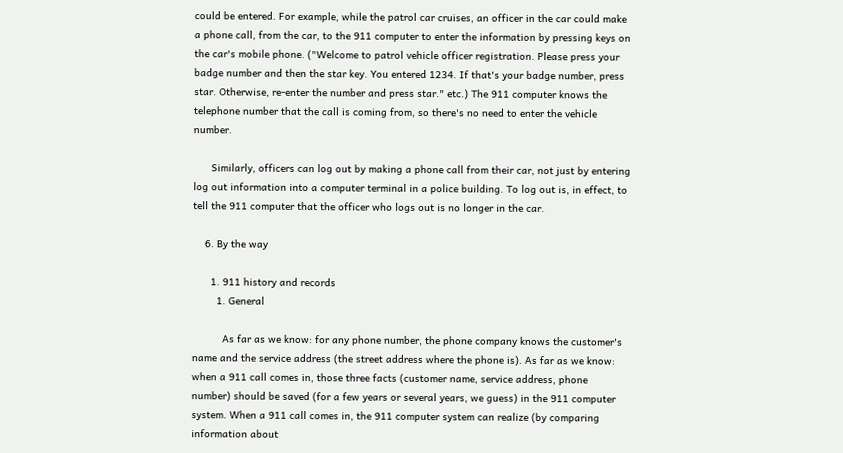could be entered. For example, while the patrol car cruises, an officer in the car could make a phone call, from the car, to the 911 computer to enter the information by pressing keys on the car's mobile phone. ("Welcome to patrol vehicle officer registration. Please press your badge number and then the star key. You entered 1234. If that's your badge number, press star. Otherwise, re-enter the number and press star." etc.) The 911 computer knows the telephone number that the call is coming from, so there's no need to enter the vehicle number.

      Similarly, officers can log out by making a phone call from their car, not just by entering log out information into a computer terminal in a police building. To log out is, in effect, to tell the 911 computer that the officer who logs out is no longer in the car.

    6. By the way

      1. 911 history and records
        1. General

          As far as we know: for any phone number, the phone company knows the customer's name and the service address (the street address where the phone is). As far as we know: when a 911 call comes in, those three facts (customer name, service address, phone number) should be saved (for a few years or several years, we guess) in the 911 computer system. When a 911 call comes in, the 911 computer system can realize (by comparing information about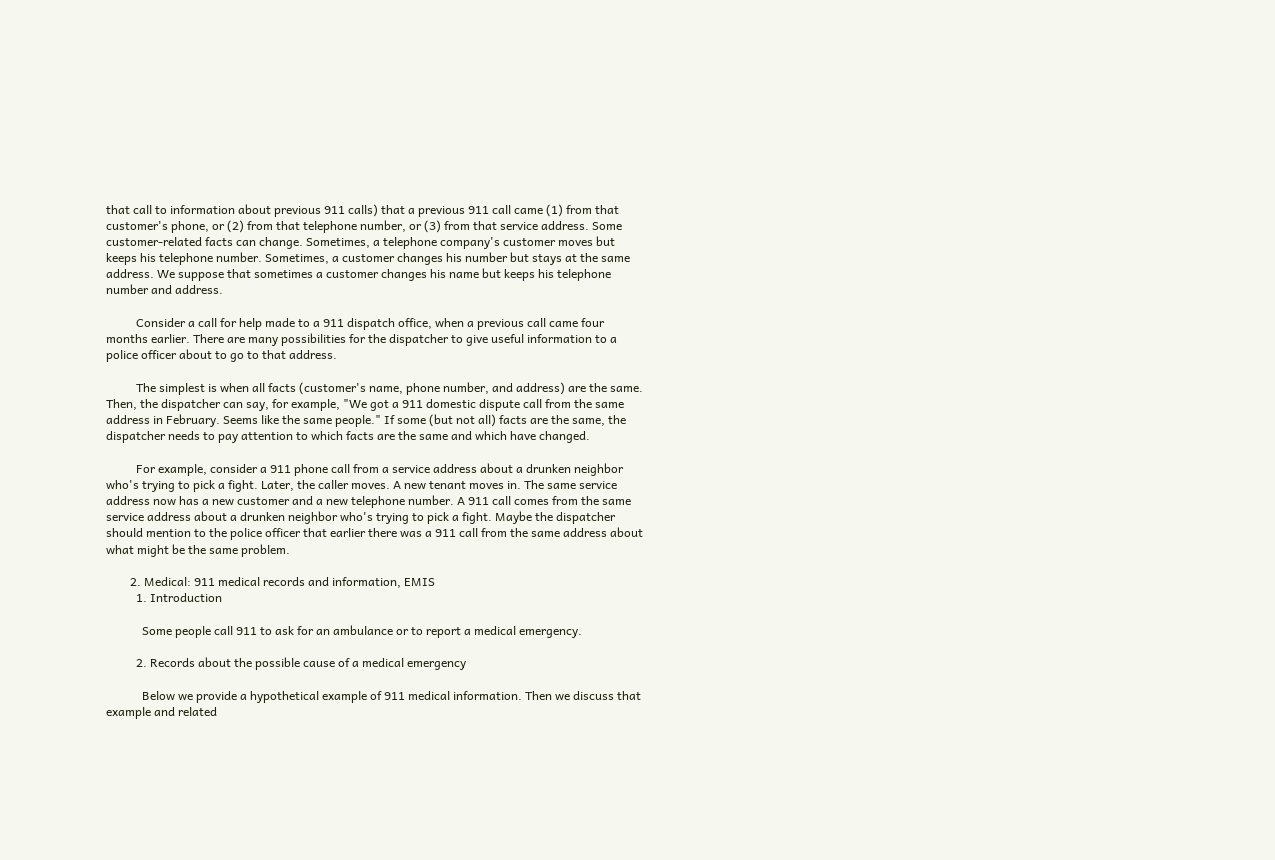that call to information about previous 911 calls) that a previous 911 call came (1) from that customer's phone, or (2) from that telephone number, or (3) from that service address. Some customer-related facts can change. Sometimes, a telephone company's customer moves but keeps his telephone number. Sometimes, a customer changes his number but stays at the same address. We suppose that sometimes a customer changes his name but keeps his telephone number and address.

          Consider a call for help made to a 911 dispatch office, when a previous call came four months earlier. There are many possibilities for the dispatcher to give useful information to a police officer about to go to that address.

          The simplest is when all facts (customer's name, phone number, and address) are the same. Then, the dispatcher can say, for example, "We got a 911 domestic dispute call from the same address in February. Seems like the same people." If some (but not all) facts are the same, the dispatcher needs to pay attention to which facts are the same and which have changed.

          For example, consider a 911 phone call from a service address about a drunken neighbor who's trying to pick a fight. Later, the caller moves. A new tenant moves in. The same service address now has a new customer and a new telephone number. A 911 call comes from the same service address about a drunken neighbor who's trying to pick a fight. Maybe the dispatcher should mention to the police officer that earlier there was a 911 call from the same address about what might be the same problem.

        2. Medical: 911 medical records and information, EMIS
          1. Introduction

            Some people call 911 to ask for an ambulance or to report a medical emergency.

          2. Records about the possible cause of a medical emergency

            Below we provide a hypothetical example of 911 medical information. Then we discuss that example and related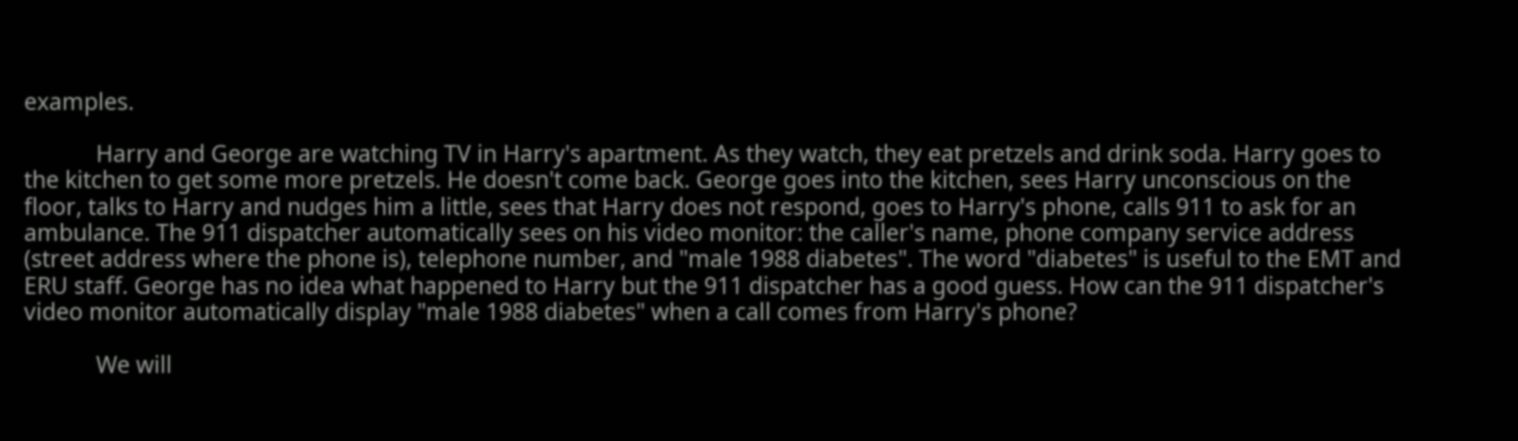examples.

            Harry and George are watching TV in Harry's apartment. As they watch, they eat pretzels and drink soda. Harry goes to the kitchen to get some more pretzels. He doesn't come back. George goes into the kitchen, sees Harry unconscious on the floor, talks to Harry and nudges him a little, sees that Harry does not respond, goes to Harry's phone, calls 911 to ask for an ambulance. The 911 dispatcher automatically sees on his video monitor: the caller's name, phone company service address (street address where the phone is), telephone number, and "male 1988 diabetes". The word "diabetes" is useful to the EMT and ERU staff. George has no idea what happened to Harry but the 911 dispatcher has a good guess. How can the 911 dispatcher's video monitor automatically display "male 1988 diabetes" when a call comes from Harry's phone?

            We will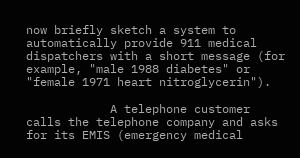now briefly sketch a system to automatically provide 911 medical dispatchers with a short message (for example, "male 1988 diabetes" or "female 1971 heart nitroglycerin").

            A telephone customer calls the telephone company and asks for its EMIS (emergency medical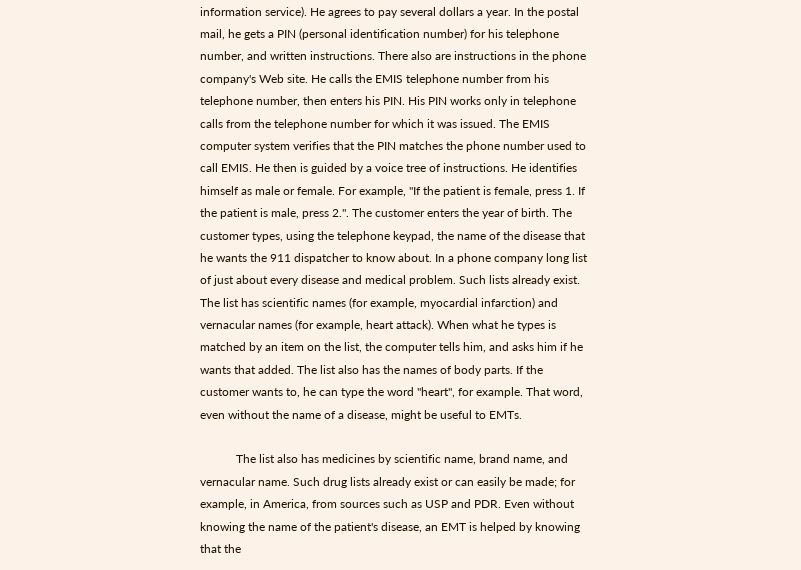information service). He agrees to pay several dollars a year. In the postal mail, he gets a PIN (personal identification number) for his telephone number, and written instructions. There also are instructions in the phone company's Web site. He calls the EMIS telephone number from his telephone number, then enters his PIN. His PIN works only in telephone calls from the telephone number for which it was issued. The EMIS computer system verifies that the PIN matches the phone number used to call EMIS. He then is guided by a voice tree of instructions. He identifies himself as male or female. For example, "If the patient is female, press 1. If the patient is male, press 2.". The customer enters the year of birth. The customer types, using the telephone keypad, the name of the disease that he wants the 911 dispatcher to know about. In a phone company long list of just about every disease and medical problem. Such lists already exist. The list has scientific names (for example, myocardial infarction) and vernacular names (for example, heart attack). When what he types is matched by an item on the list, the computer tells him, and asks him if he wants that added. The list also has the names of body parts. If the customer wants to, he can type the word "heart", for example. That word, even without the name of a disease, might be useful to EMTs.

            The list also has medicines by scientific name, brand name, and vernacular name. Such drug lists already exist or can easily be made; for example, in America, from sources such as USP and PDR. Even without knowing the name of the patient's disease, an EMT is helped by knowing that the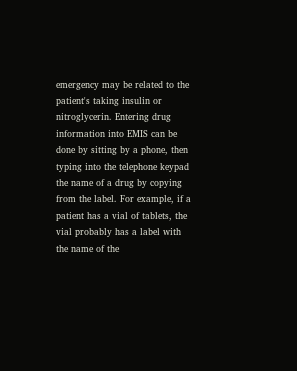emergency may be related to the patient's taking insulin or nitroglycerin. Entering drug information into EMIS can be done by sitting by a phone, then typing into the telephone keypad the name of a drug by copying from the label. For example, if a patient has a vial of tablets, the vial probably has a label with the name of the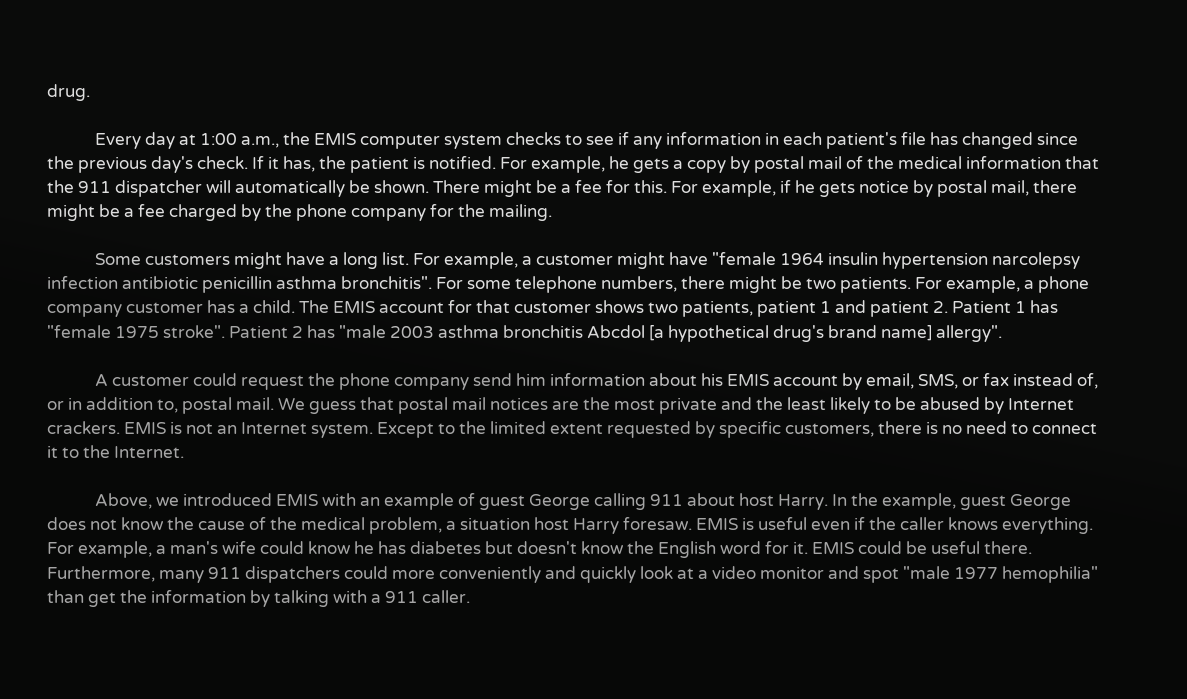drug.

            Every day at 1:00 a.m., the EMIS computer system checks to see if any information in each patient's file has changed since the previous day's check. If it has, the patient is notified. For example, he gets a copy by postal mail of the medical information that the 911 dispatcher will automatically be shown. There might be a fee for this. For example, if he gets notice by postal mail, there might be a fee charged by the phone company for the mailing.

            Some customers might have a long list. For example, a customer might have "female 1964 insulin hypertension narcolepsy infection antibiotic penicillin asthma bronchitis". For some telephone numbers, there might be two patients. For example, a phone company customer has a child. The EMIS account for that customer shows two patients, patient 1 and patient 2. Patient 1 has "female 1975 stroke". Patient 2 has "male 2003 asthma bronchitis Abcdol [a hypothetical drug's brand name] allergy".

            A customer could request the phone company send him information about his EMIS account by email, SMS, or fax instead of, or in addition to, postal mail. We guess that postal mail notices are the most private and the least likely to be abused by Internet crackers. EMIS is not an Internet system. Except to the limited extent requested by specific customers, there is no need to connect it to the Internet.

            Above, we introduced EMIS with an example of guest George calling 911 about host Harry. In the example, guest George does not know the cause of the medical problem, a situation host Harry foresaw. EMIS is useful even if the caller knows everything. For example, a man's wife could know he has diabetes but doesn't know the English word for it. EMIS could be useful there. Furthermore, many 911 dispatchers could more conveniently and quickly look at a video monitor and spot "male 1977 hemophilia" than get the information by talking with a 911 caller.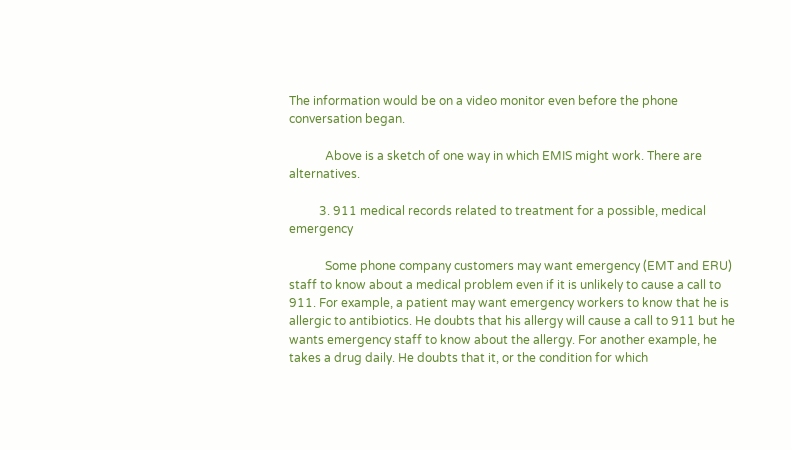The information would be on a video monitor even before the phone conversation began.

            Above is a sketch of one way in which EMIS might work. There are alternatives.

          3. 911 medical records related to treatment for a possible, medical emergency

            Some phone company customers may want emergency (EMT and ERU) staff to know about a medical problem even if it is unlikely to cause a call to 911. For example, a patient may want emergency workers to know that he is allergic to antibiotics. He doubts that his allergy will cause a call to 911 but he wants emergency staff to know about the allergy. For another example, he takes a drug daily. He doubts that it, or the condition for which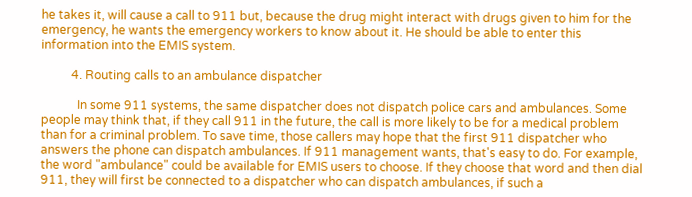he takes it, will cause a call to 911 but, because the drug might interact with drugs given to him for the emergency, he wants the emergency workers to know about it. He should be able to enter this information into the EMIS system.

          4. Routing calls to an ambulance dispatcher

            In some 911 systems, the same dispatcher does not dispatch police cars and ambulances. Some people may think that, if they call 911 in the future, the call is more likely to be for a medical problem than for a criminal problem. To save time, those callers may hope that the first 911 dispatcher who answers the phone can dispatch ambulances. If 911 management wants, that's easy to do. For example, the word "ambulance" could be available for EMIS users to choose. If they choose that word and then dial 911, they will first be connected to a dispatcher who can dispatch ambulances, if such a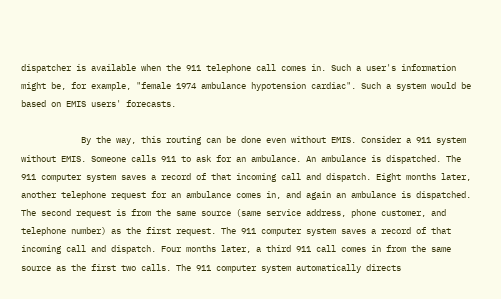dispatcher is available when the 911 telephone call comes in. Such a user's information might be, for example, "female 1974 ambulance hypotension cardiac". Such a system would be based on EMIS users' forecasts.

            By the way, this routing can be done even without EMIS. Consider a 911 system without EMIS. Someone calls 911 to ask for an ambulance. An ambulance is dispatched. The 911 computer system saves a record of that incoming call and dispatch. Eight months later, another telephone request for an ambulance comes in, and again an ambulance is dispatched. The second request is from the same source (same service address, phone customer, and telephone number) as the first request. The 911 computer system saves a record of that incoming call and dispatch. Four months later, a third 911 call comes in from the same source as the first two calls. The 911 computer system automatically directs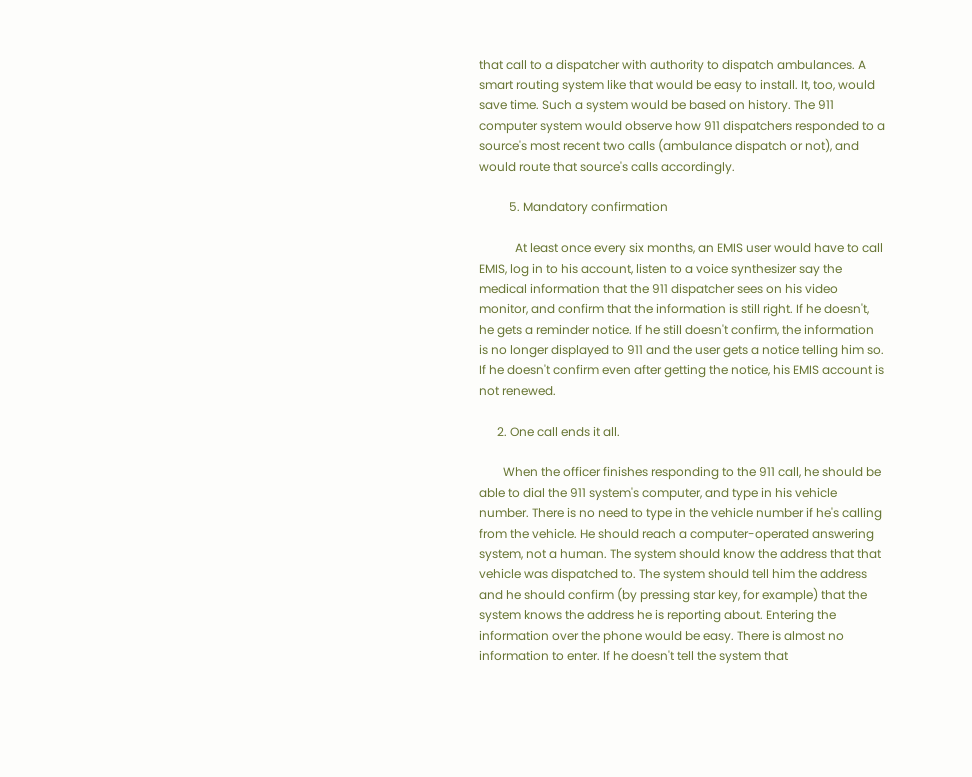that call to a dispatcher with authority to dispatch ambulances. A smart routing system like that would be easy to install. It, too, would save time. Such a system would be based on history. The 911 computer system would observe how 911 dispatchers responded to a source's most recent two calls (ambulance dispatch or not), and would route that source's calls accordingly.

          5. Mandatory confirmation

            At least once every six months, an EMIS user would have to call EMIS, log in to his account, listen to a voice synthesizer say the medical information that the 911 dispatcher sees on his video monitor, and confirm that the information is still right. If he doesn't, he gets a reminder notice. If he still doesn't confirm, the information is no longer displayed to 911 and the user gets a notice telling him so. If he doesn't confirm even after getting the notice, his EMIS account is not renewed.

      2. One call ends it all.

        When the officer finishes responding to the 911 call, he should be able to dial the 911 system's computer, and type in his vehicle number. There is no need to type in the vehicle number if he's calling from the vehicle. He should reach a computer-operated answering system, not a human. The system should know the address that that vehicle was dispatched to. The system should tell him the address and he should confirm (by pressing star key, for example) that the system knows the address he is reporting about. Entering the information over the phone would be easy. There is almost no information to enter. If he doesn't tell the system that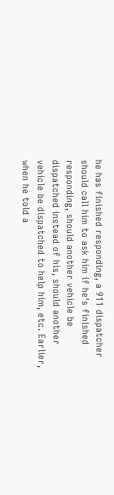he has finished responding, a 911 dispatcher should call him to ask him if he's finished responding, should another vehicle be dispatched instead of his, should another vehicle be dispatched to help him, etc. Earlier, when he told a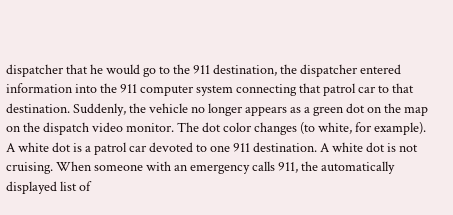dispatcher that he would go to the 911 destination, the dispatcher entered information into the 911 computer system connecting that patrol car to that destination. Suddenly, the vehicle no longer appears as a green dot on the map on the dispatch video monitor. The dot color changes (to white, for example). A white dot is a patrol car devoted to one 911 destination. A white dot is not cruising. When someone with an emergency calls 911, the automatically displayed list of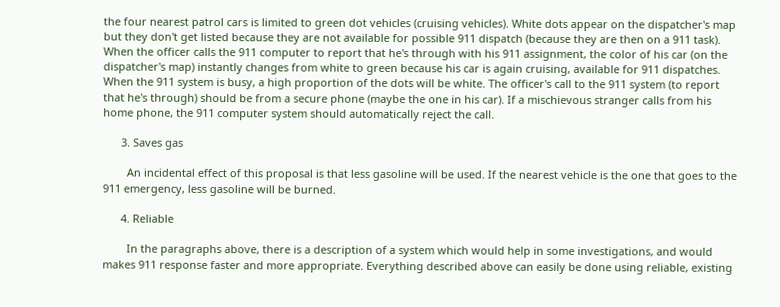the four nearest patrol cars is limited to green dot vehicles (cruising vehicles). White dots appear on the dispatcher's map but they don't get listed because they are not available for possible 911 dispatch (because they are then on a 911 task). When the officer calls the 911 computer to report that he's through with his 911 assignment, the color of his car (on the dispatcher's map) instantly changes from white to green because his car is again cruising, available for 911 dispatches. When the 911 system is busy, a high proportion of the dots will be white. The officer's call to the 911 system (to report that he's through) should be from a secure phone (maybe the one in his car). If a mischievous stranger calls from his home phone, the 911 computer system should automatically reject the call.

      3. Saves gas

        An incidental effect of this proposal is that less gasoline will be used. If the nearest vehicle is the one that goes to the 911 emergency, less gasoline will be burned.

      4. Reliable

        In the paragraphs above, there is a description of a system which would help in some investigations, and would makes 911 response faster and more appropriate. Everything described above can easily be done using reliable, existing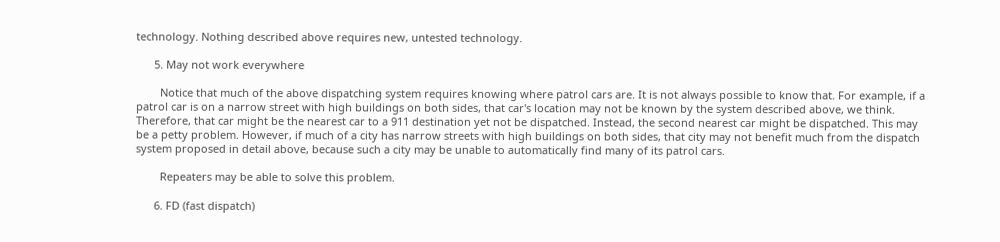technology. Nothing described above requires new, untested technology.

      5. May not work everywhere

        Notice that much of the above dispatching system requires knowing where patrol cars are. It is not always possible to know that. For example, if a patrol car is on a narrow street with high buildings on both sides, that car's location may not be known by the system described above, we think. Therefore, that car might be the nearest car to a 911 destination yet not be dispatched. Instead, the second nearest car might be dispatched. This may be a petty problem. However, if much of a city has narrow streets with high buildings on both sides, that city may not benefit much from the dispatch system proposed in detail above, because such a city may be unable to automatically find many of its patrol cars.

        Repeaters may be able to solve this problem.

      6. FD (fast dispatch)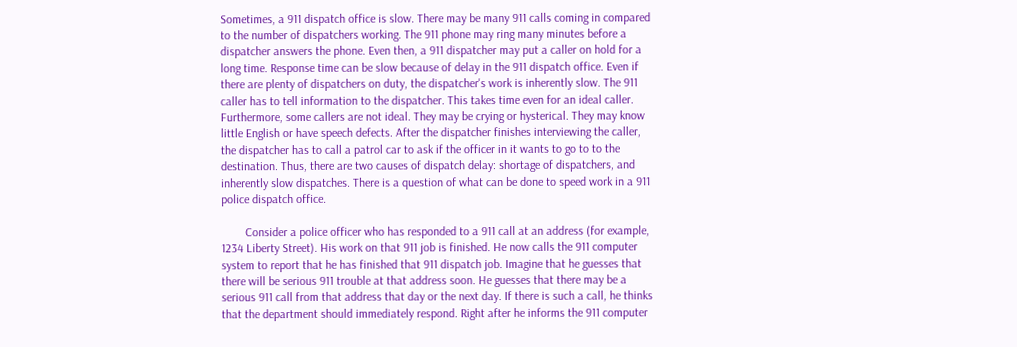Sometimes, a 911 dispatch office is slow. There may be many 911 calls coming in compared to the number of dispatchers working. The 911 phone may ring many minutes before a dispatcher answers the phone. Even then, a 911 dispatcher may put a caller on hold for a long time. Response time can be slow because of delay in the 911 dispatch office. Even if there are plenty of dispatchers on duty, the dispatcher's work is inherently slow. The 911 caller has to tell information to the dispatcher. This takes time even for an ideal caller. Furthermore, some callers are not ideal. They may be crying or hysterical. They may know little English or have speech defects. After the dispatcher finishes interviewing the caller, the dispatcher has to call a patrol car to ask if the officer in it wants to go to to the destination. Thus, there are two causes of dispatch delay: shortage of dispatchers, and inherently slow dispatches. There is a question of what can be done to speed work in a 911 police dispatch office.

        Consider a police officer who has responded to a 911 call at an address (for example, 1234 Liberty Street). His work on that 911 job is finished. He now calls the 911 computer system to report that he has finished that 911 dispatch job. Imagine that he guesses that there will be serious 911 trouble at that address soon. He guesses that there may be a serious 911 call from that address that day or the next day. If there is such a call, he thinks that the department should immediately respond. Right after he informs the 911 computer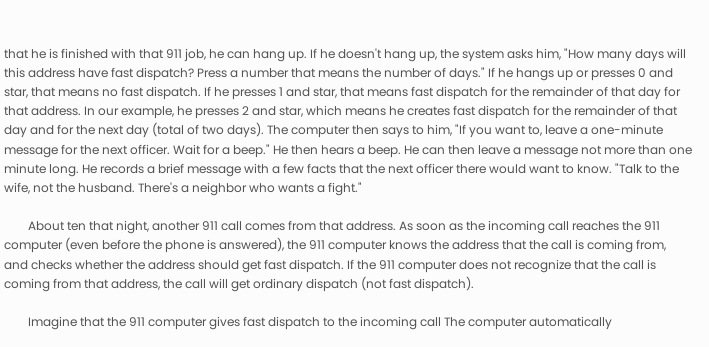that he is finished with that 911 job, he can hang up. If he doesn't hang up, the system asks him, "How many days will this address have fast dispatch? Press a number that means the number of days." If he hangs up or presses 0 and star, that means no fast dispatch. If he presses 1 and star, that means fast dispatch for the remainder of that day for that address. In our example, he presses 2 and star, which means he creates fast dispatch for the remainder of that day and for the next day (total of two days). The computer then says to him, "If you want to, leave a one-minute message for the next officer. Wait for a beep." He then hears a beep. He can then leave a message not more than one minute long. He records a brief message with a few facts that the next officer there would want to know. "Talk to the wife, not the husband. There's a neighbor who wants a fight."

        About ten that night, another 911 call comes from that address. As soon as the incoming call reaches the 911 computer (even before the phone is answered), the 911 computer knows the address that the call is coming from, and checks whether the address should get fast dispatch. If the 911 computer does not recognize that the call is coming from that address, the call will get ordinary dispatch (not fast dispatch).

        Imagine that the 911 computer gives fast dispatch to the incoming call The computer automatically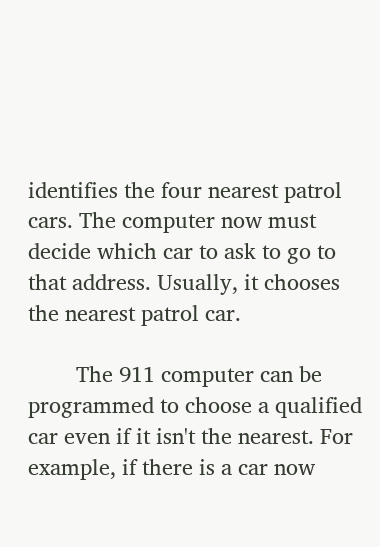identifies the four nearest patrol cars. The computer now must decide which car to ask to go to that address. Usually, it chooses the nearest patrol car.

        The 911 computer can be programmed to choose a qualified car even if it isn't the nearest. For example, if there is a car now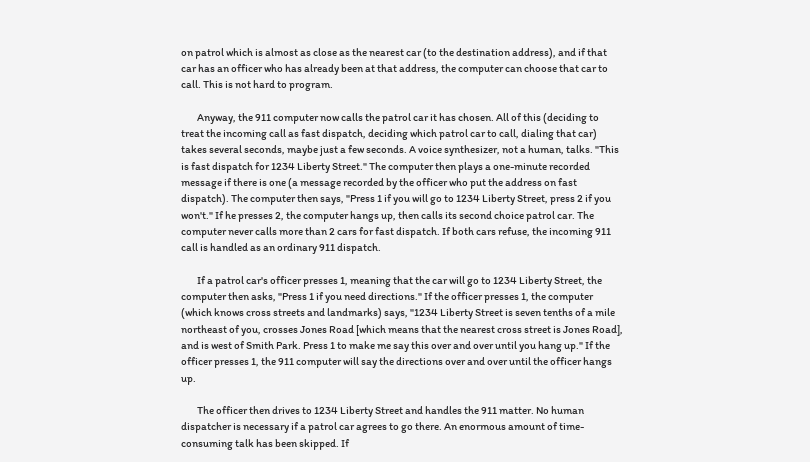on patrol which is almost as close as the nearest car (to the destination address), and if that car has an officer who has already been at that address, the computer can choose that car to call. This is not hard to program.

        Anyway, the 911 computer now calls the patrol car it has chosen. All of this (deciding to treat the incoming call as fast dispatch, deciding which patrol car to call, dialing that car) takes several seconds, maybe just a few seconds. A voice synthesizer, not a human, talks. "This is fast dispatch for 1234 Liberty Street." The computer then plays a one-minute recorded message if there is one (a message recorded by the officer who put the address on fast dispatch). The computer then says, "Press 1 if you will go to 1234 Liberty Street, press 2 if you won't." If he presses 2, the computer hangs up, then calls its second choice patrol car. The computer never calls more than 2 cars for fast dispatch. If both cars refuse, the incoming 911 call is handled as an ordinary 911 dispatch.

        If a patrol car's officer presses 1, meaning that the car will go to 1234 Liberty Street, the computer then asks, "Press 1 if you need directions." If the officer presses 1, the computer (which knows cross streets and landmarks) says, "1234 Liberty Street is seven tenths of a mile northeast of you, crosses Jones Road [which means that the nearest cross street is Jones Road], and is west of Smith Park. Press 1 to make me say this over and over until you hang up." If the officer presses 1, the 911 computer will say the directions over and over until the officer hangs up.

        The officer then drives to 1234 Liberty Street and handles the 911 matter. No human dispatcher is necessary if a patrol car agrees to go there. An enormous amount of time-consuming talk has been skipped. If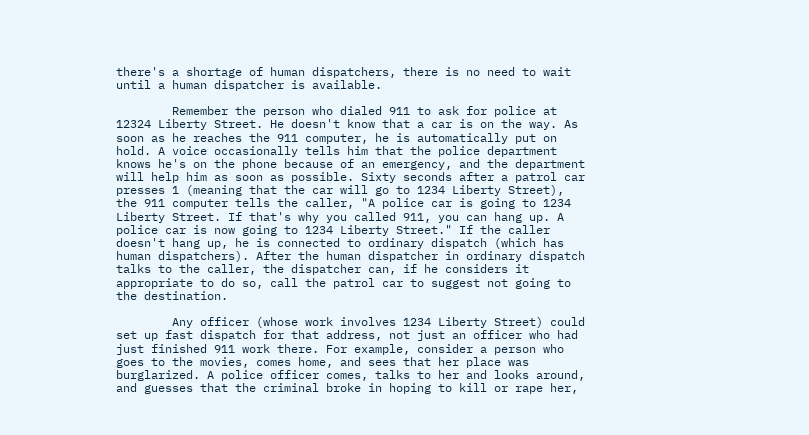there's a shortage of human dispatchers, there is no need to wait until a human dispatcher is available.

        Remember the person who dialed 911 to ask for police at 12324 Liberty Street. He doesn't know that a car is on the way. As soon as he reaches the 911 computer, he is automatically put on hold. A voice occasionally tells him that the police department knows he's on the phone because of an emergency, and the department will help him as soon as possible. Sixty seconds after a patrol car presses 1 (meaning that the car will go to 1234 Liberty Street), the 911 computer tells the caller, "A police car is going to 1234 Liberty Street. If that's why you called 911, you can hang up. A police car is now going to 1234 Liberty Street." If the caller doesn't hang up, he is connected to ordinary dispatch (which has human dispatchers). After the human dispatcher in ordinary dispatch talks to the caller, the dispatcher can, if he considers it appropriate to do so, call the patrol car to suggest not going to the destination.

        Any officer (whose work involves 1234 Liberty Street) could set up fast dispatch for that address, not just an officer who had just finished 911 work there. For example, consider a person who goes to the movies, comes home, and sees that her place was burglarized. A police officer comes, talks to her and looks around, and guesses that the criminal broke in hoping to kill or rape her,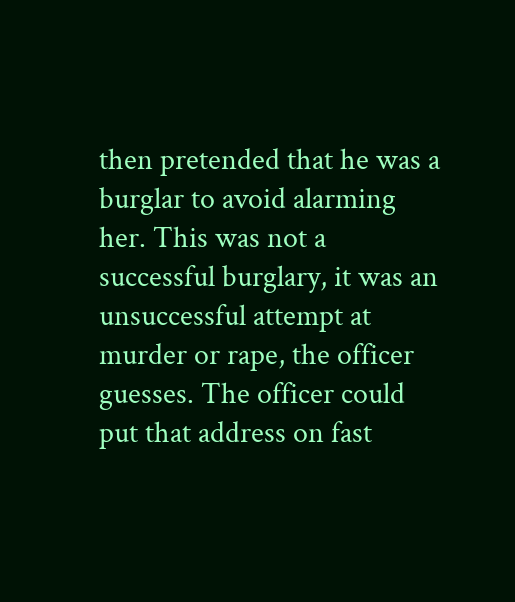then pretended that he was a burglar to avoid alarming her. This was not a successful burglary, it was an unsuccessful attempt at murder or rape, the officer guesses. The officer could put that address on fast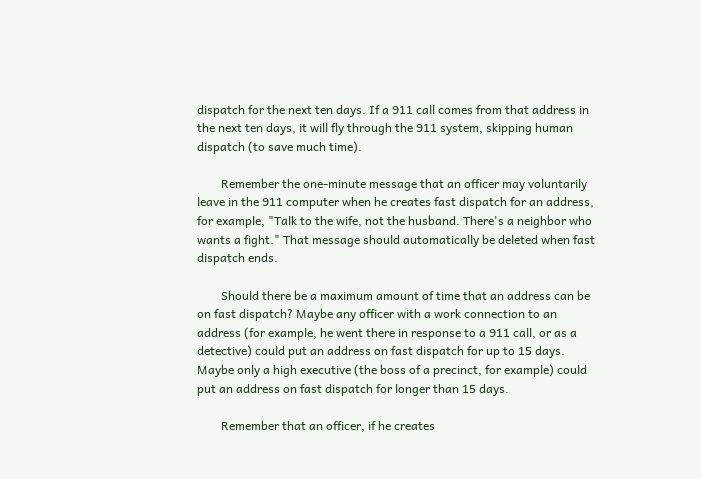dispatch for the next ten days. If a 911 call comes from that address in the next ten days, it will fly through the 911 system, skipping human dispatch (to save much time).

        Remember the one-minute message that an officer may voluntarily leave in the 911 computer when he creates fast dispatch for an address, for example, "Talk to the wife, not the husband. There's a neighbor who wants a fight." That message should automatically be deleted when fast dispatch ends.

        Should there be a maximum amount of time that an address can be on fast dispatch? Maybe any officer with a work connection to an address (for example, he went there in response to a 911 call, or as a detective) could put an address on fast dispatch for up to 15 days. Maybe only a high executive (the boss of a precinct, for example) could put an address on fast dispatch for longer than 15 days.

        Remember that an officer, if he creates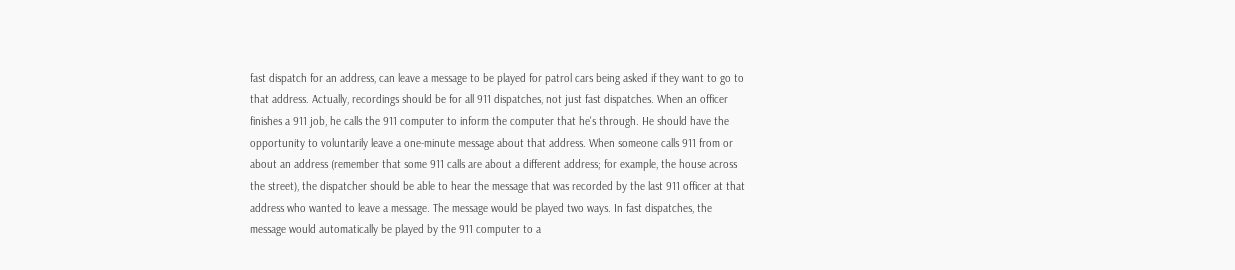fast dispatch for an address, can leave a message to be played for patrol cars being asked if they want to go to that address. Actually, recordings should be for all 911 dispatches, not just fast dispatches. When an officer finishes a 911 job, he calls the 911 computer to inform the computer that he's through. He should have the opportunity to voluntarily leave a one-minute message about that address. When someone calls 911 from or about an address (remember that some 911 calls are about a different address; for example, the house across the street), the dispatcher should be able to hear the message that was recorded by the last 911 officer at that address who wanted to leave a message. The message would be played two ways. In fast dispatches, the message would automatically be played by the 911 computer to a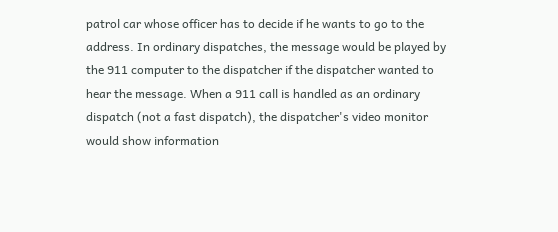patrol car whose officer has to decide if he wants to go to the address. In ordinary dispatches, the message would be played by the 911 computer to the dispatcher if the dispatcher wanted to hear the message. When a 911 call is handled as an ordinary dispatch (not a fast dispatch), the dispatcher's video monitor would show information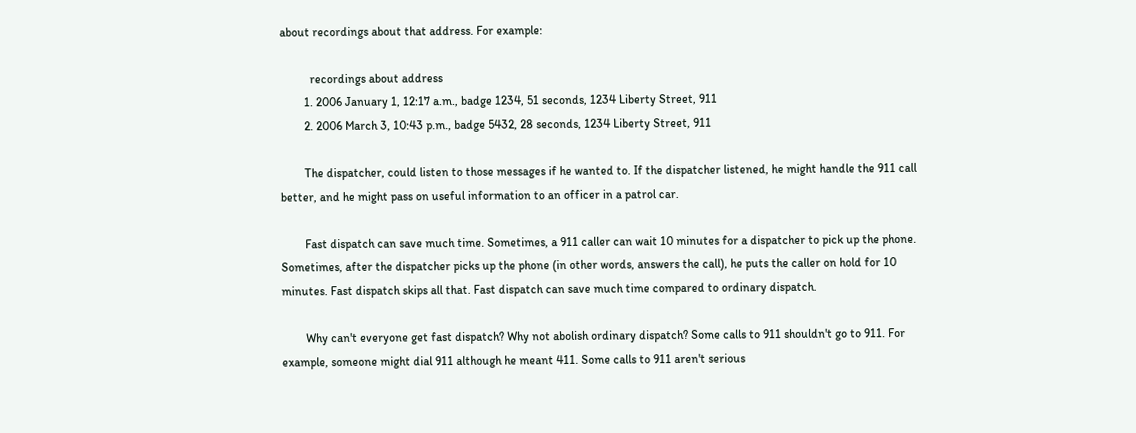about recordings about that address. For example:

          recordings about address
        1. 2006 January 1, 12:17 a.m., badge 1234, 51 seconds, 1234 Liberty Street, 911
        2. 2006 March 3, 10:43 p.m., badge 5432, 28 seconds, 1234 Liberty Street, 911

        The dispatcher, could listen to those messages if he wanted to. If the dispatcher listened, he might handle the 911 call better, and he might pass on useful information to an officer in a patrol car.

        Fast dispatch can save much time. Sometimes, a 911 caller can wait 10 minutes for a dispatcher to pick up the phone. Sometimes, after the dispatcher picks up the phone (in other words, answers the call), he puts the caller on hold for 10 minutes. Fast dispatch skips all that. Fast dispatch can save much time compared to ordinary dispatch.

        Why can't everyone get fast dispatch? Why not abolish ordinary dispatch? Some calls to 911 shouldn't go to 911. For example, someone might dial 911 although he meant 411. Some calls to 911 aren't serious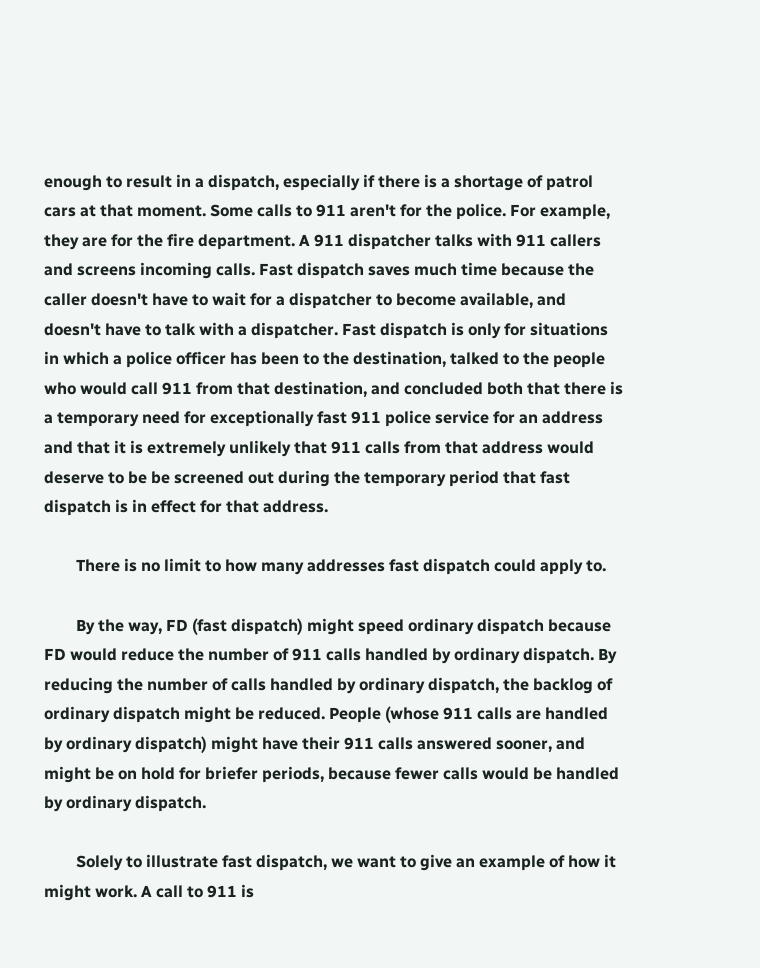enough to result in a dispatch, especially if there is a shortage of patrol cars at that moment. Some calls to 911 aren't for the police. For example, they are for the fire department. A 911 dispatcher talks with 911 callers and screens incoming calls. Fast dispatch saves much time because the caller doesn't have to wait for a dispatcher to become available, and doesn't have to talk with a dispatcher. Fast dispatch is only for situations in which a police officer has been to the destination, talked to the people who would call 911 from that destination, and concluded both that there is a temporary need for exceptionally fast 911 police service for an address and that it is extremely unlikely that 911 calls from that address would deserve to be be screened out during the temporary period that fast dispatch is in effect for that address.

        There is no limit to how many addresses fast dispatch could apply to.

        By the way, FD (fast dispatch) might speed ordinary dispatch because FD would reduce the number of 911 calls handled by ordinary dispatch. By reducing the number of calls handled by ordinary dispatch, the backlog of ordinary dispatch might be reduced. People (whose 911 calls are handled by ordinary dispatch) might have their 911 calls answered sooner, and might be on hold for briefer periods, because fewer calls would be handled by ordinary dispatch.

        Solely to illustrate fast dispatch, we want to give an example of how it might work. A call to 911 is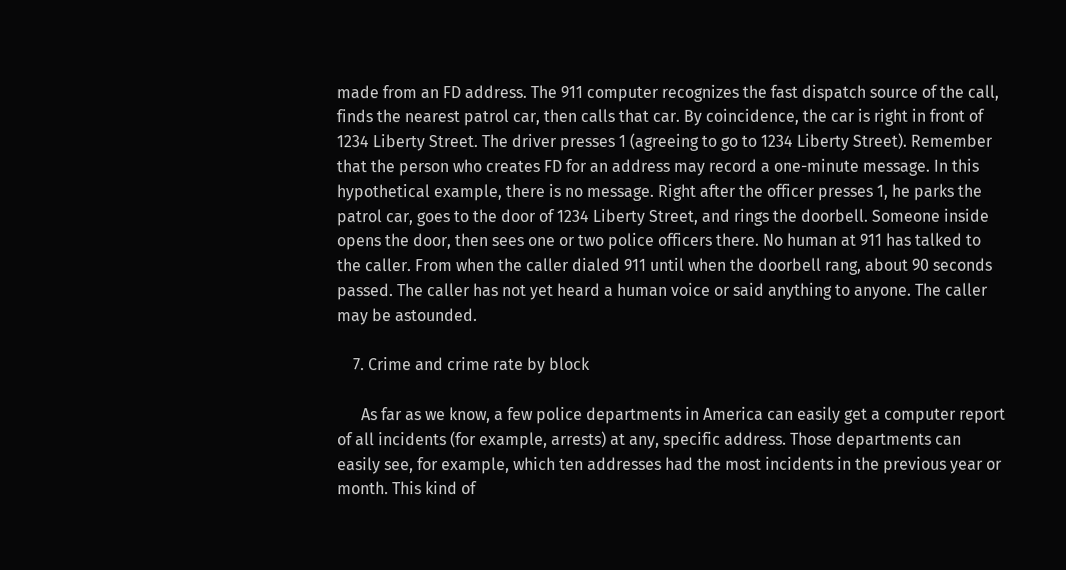made from an FD address. The 911 computer recognizes the fast dispatch source of the call, finds the nearest patrol car, then calls that car. By coincidence, the car is right in front of 1234 Liberty Street. The driver presses 1 (agreeing to go to 1234 Liberty Street). Remember that the person who creates FD for an address may record a one-minute message. In this hypothetical example, there is no message. Right after the officer presses 1, he parks the patrol car, goes to the door of 1234 Liberty Street, and rings the doorbell. Someone inside opens the door, then sees one or two police officers there. No human at 911 has talked to the caller. From when the caller dialed 911 until when the doorbell rang, about 90 seconds passed. The caller has not yet heard a human voice or said anything to anyone. The caller may be astounded.

    7. Crime and crime rate by block

      As far as we know, a few police departments in America can easily get a computer report of all incidents (for example, arrests) at any, specific address. Those departments can easily see, for example, which ten addresses had the most incidents in the previous year or month. This kind of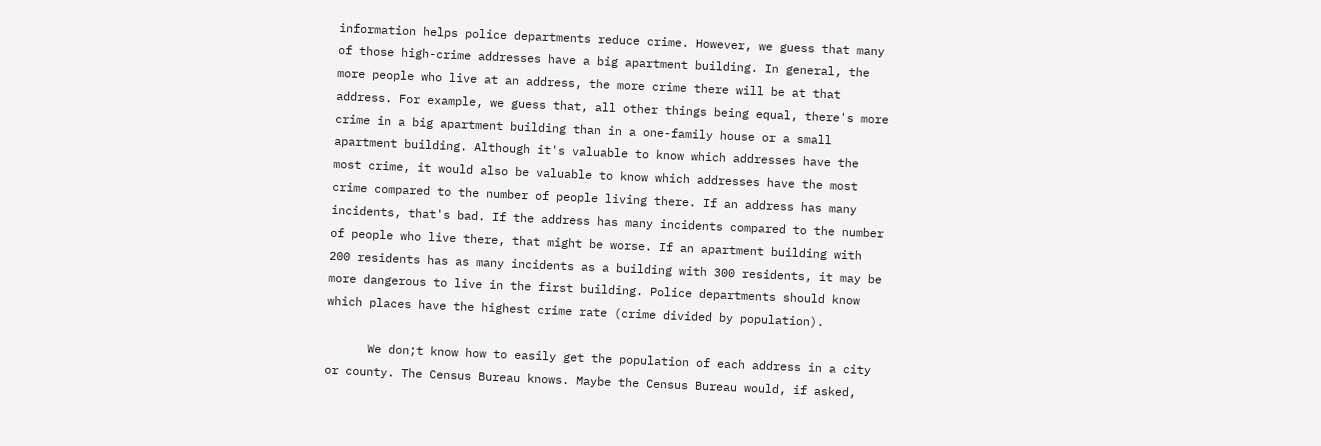information helps police departments reduce crime. However, we guess that many of those high-crime addresses have a big apartment building. In general, the more people who live at an address, the more crime there will be at that address. For example, we guess that, all other things being equal, there's more crime in a big apartment building than in a one-family house or a small apartment building. Although it's valuable to know which addresses have the most crime, it would also be valuable to know which addresses have the most crime compared to the number of people living there. If an address has many incidents, that's bad. If the address has many incidents compared to the number of people who live there, that might be worse. If an apartment building with 200 residents has as many incidents as a building with 300 residents, it may be more dangerous to live in the first building. Police departments should know which places have the highest crime rate (crime divided by population).

      We don;t know how to easily get the population of each address in a city or county. The Census Bureau knows. Maybe the Census Bureau would, if asked,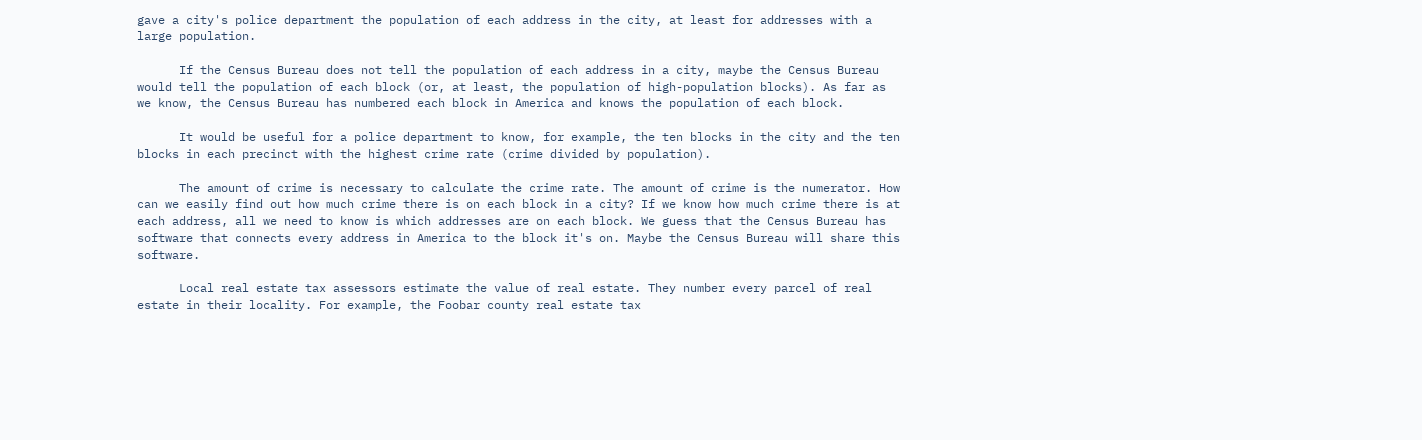gave a city's police department the population of each address in the city, at least for addresses with a large population.

      If the Census Bureau does not tell the population of each address in a city, maybe the Census Bureau would tell the population of each block (or, at least, the population of high-population blocks). As far as we know, the Census Bureau has numbered each block in America and knows the population of each block.

      It would be useful for a police department to know, for example, the ten blocks in the city and the ten blocks in each precinct with the highest crime rate (crime divided by population).

      The amount of crime is necessary to calculate the crime rate. The amount of crime is the numerator. How can we easily find out how much crime there is on each block in a city? If we know how much crime there is at each address, all we need to know is which addresses are on each block. We guess that the Census Bureau has software that connects every address in America to the block it's on. Maybe the Census Bureau will share this software.

      Local real estate tax assessors estimate the value of real estate. They number every parcel of real estate in their locality. For example, the Foobar county real estate tax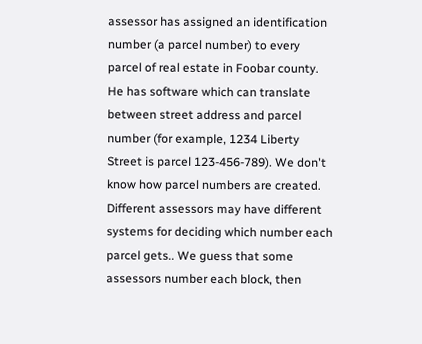assessor has assigned an identification number (a parcel number) to every parcel of real estate in Foobar county. He has software which can translate between street address and parcel number (for example, 1234 Liberty Street is parcel 123-456-789). We don't know how parcel numbers are created. Different assessors may have different systems for deciding which number each parcel gets.. We guess that some assessors number each block, then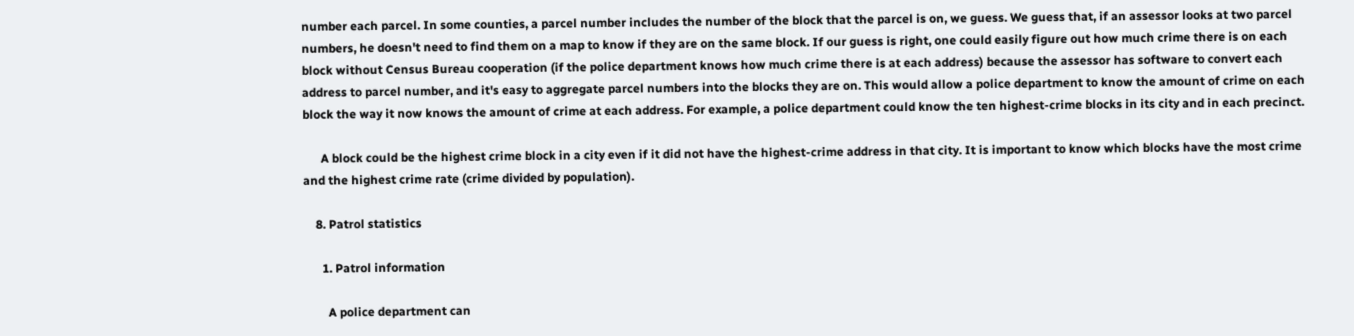number each parcel. In some counties, a parcel number includes the number of the block that the parcel is on, we guess. We guess that, if an assessor looks at two parcel numbers, he doesn't need to find them on a map to know if they are on the same block. If our guess is right, one could easily figure out how much crime there is on each block without Census Bureau cooperation (if the police department knows how much crime there is at each address) because the assessor has software to convert each address to parcel number, and it's easy to aggregate parcel numbers into the blocks they are on. This would allow a police department to know the amount of crime on each block the way it now knows the amount of crime at each address. For example, a police department could know the ten highest-crime blocks in its city and in each precinct.

      A block could be the highest crime block in a city even if it did not have the highest-crime address in that city. It is important to know which blocks have the most crime and the highest crime rate (crime divided by population).

    8. Patrol statistics

      1. Patrol information

        A police department can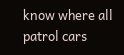know where all patrol cars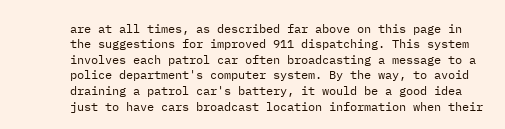are at all times, as described far above on this page in the suggestions for improved 911 dispatching. This system involves each patrol car often broadcasting a message to a police department's computer system. By the way, to avoid draining a patrol car's battery, it would be a good idea just to have cars broadcast location information when their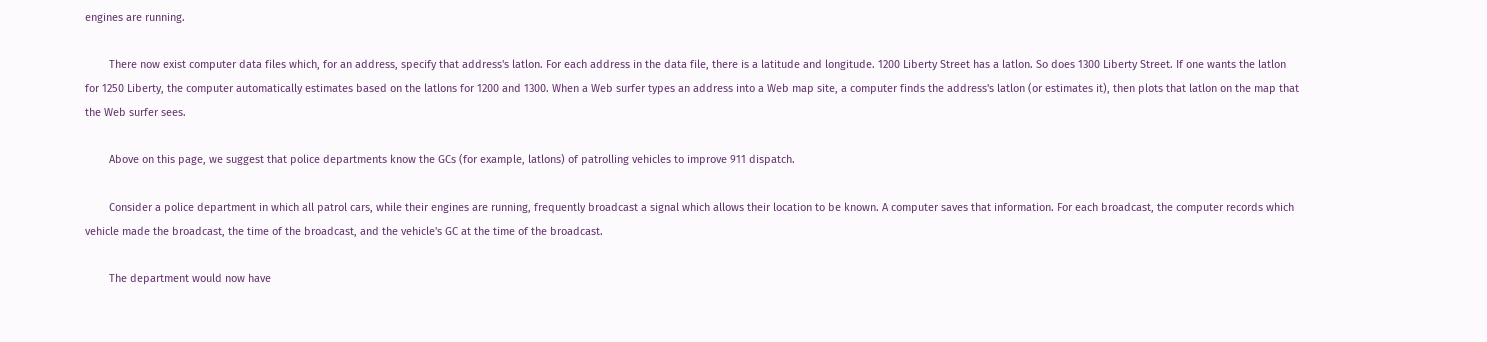engines are running.

        There now exist computer data files which, for an address, specify that address's latlon. For each address in the data file, there is a latitude and longitude. 1200 Liberty Street has a latlon. So does 1300 Liberty Street. If one wants the latlon for 1250 Liberty, the computer automatically estimates based on the latlons for 1200 and 1300. When a Web surfer types an address into a Web map site, a computer finds the address's latlon (or estimates it), then plots that latlon on the map that the Web surfer sees.

        Above on this page, we suggest that police departments know the GCs (for example, latlons) of patrolling vehicles to improve 911 dispatch.

        Consider a police department in which all patrol cars, while their engines are running, frequently broadcast a signal which allows their location to be known. A computer saves that information. For each broadcast, the computer records which vehicle made the broadcast, the time of the broadcast, and the vehicle's GC at the time of the broadcast.

        The department would now have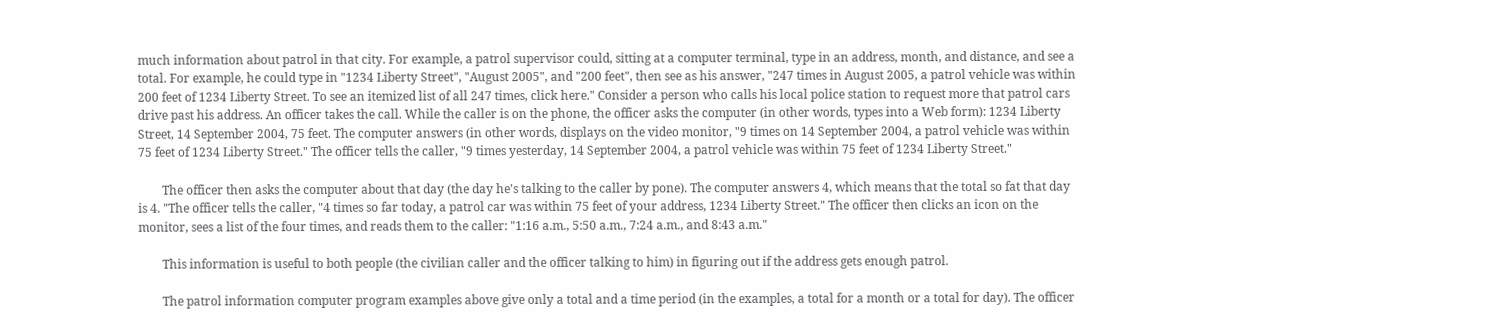much information about patrol in that city. For example, a patrol supervisor could, sitting at a computer terminal, type in an address, month, and distance, and see a total. For example, he could type in "1234 Liberty Street", "August 2005", and "200 feet", then see as his answer, "247 times in August 2005, a patrol vehicle was within 200 feet of 1234 Liberty Street. To see an itemized list of all 247 times, click here." Consider a person who calls his local police station to request more that patrol cars drive past his address. An officer takes the call. While the caller is on the phone, the officer asks the computer (in other words, types into a Web form): 1234 Liberty Street, 14 September 2004, 75 feet. The computer answers (in other words, displays on the video monitor, "9 times on 14 September 2004, a patrol vehicle was within 75 feet of 1234 Liberty Street." The officer tells the caller, "9 times yesterday, 14 September 2004, a patrol vehicle was within 75 feet of 1234 Liberty Street."

        The officer then asks the computer about that day (the day he's talking to the caller by pone). The computer answers 4, which means that the total so fat that day is 4. "The officer tells the caller, "4 times so far today, a patrol car was within 75 feet of your address, 1234 Liberty Street." The officer then clicks an icon on the monitor, sees a list of the four times, and reads them to the caller: "1:16 a.m., 5:50 a.m., 7:24 a.m., and 8:43 a.m."

        This information is useful to both people (the civilian caller and the officer talking to him) in figuring out if the address gets enough patrol.

        The patrol information computer program examples above give only a total and a time period (in the examples, a total for a month or a total for day). The officer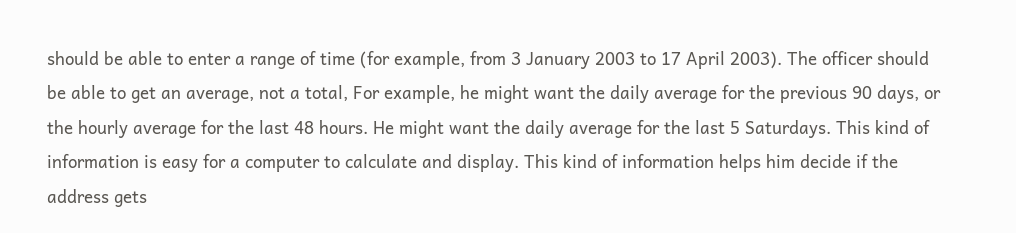should be able to enter a range of time (for example, from 3 January 2003 to 17 April 2003). The officer should be able to get an average, not a total, For example, he might want the daily average for the previous 90 days, or the hourly average for the last 48 hours. He might want the daily average for the last 5 Saturdays. This kind of information is easy for a computer to calculate and display. This kind of information helps him decide if the address gets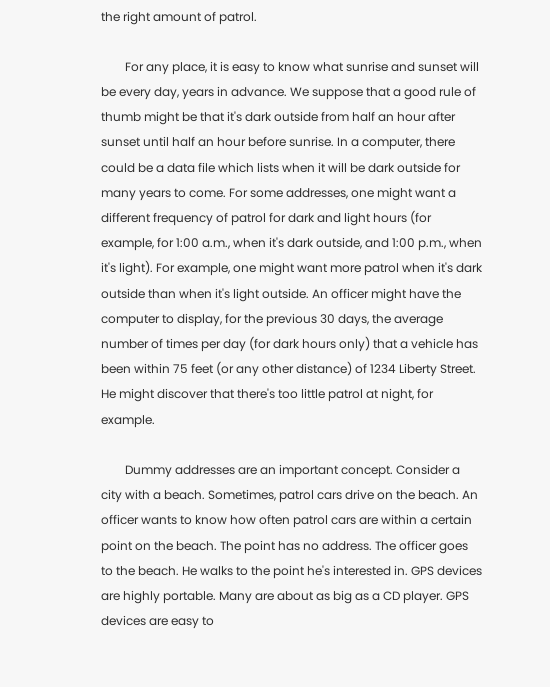the right amount of patrol.

        For any place, it is easy to know what sunrise and sunset will be every day, years in advance. We suppose that a good rule of thumb might be that it's dark outside from half an hour after sunset until half an hour before sunrise. In a computer, there could be a data file which lists when it will be dark outside for many years to come. For some addresses, one might want a different frequency of patrol for dark and light hours (for example, for 1:00 a.m., when it's dark outside, and 1:00 p.m., when it's light). For example, one might want more patrol when it's dark outside than when it's light outside. An officer might have the computer to display, for the previous 30 days, the average number of times per day (for dark hours only) that a vehicle has been within 75 feet (or any other distance) of 1234 Liberty Street. He might discover that there's too little patrol at night, for example.

        Dummy addresses are an important concept. Consider a city with a beach. Sometimes, patrol cars drive on the beach. An officer wants to know how often patrol cars are within a certain point on the beach. The point has no address. The officer goes to the beach. He walks to the point he's interested in. GPS devices are highly portable. Many are about as big as a CD player. GPS devices are easy to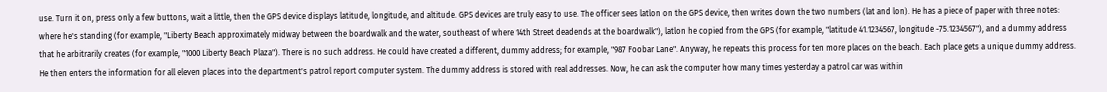use. Turn it on, press only a few buttons, wait a little, then the GPS device displays latitude, longitude, and altitude. GPS devices are truly easy to use. The officer sees latlon on the GPS device, then writes down the two numbers (lat and lon). He has a piece of paper with three notes: where he's standing (for example, "Liberty Beach approximately midway between the boardwalk and the water, southeast of where 14th Street deadends at the boardwalk"), latlon he copied from the GPS (for example, "latitude 41.1234567, longitude -75.1234567"), and a dummy address that he arbitrarily creates (for example, "1000 Liberty Beach Plaza"). There is no such address. He could have created a different, dummy address; for example, "987 Foobar Lane". Anyway, he repeats this process for ten more places on the beach. Each place gets a unique dummy address. He then enters the information for all eleven places into the department's patrol report computer system. The dummy address is stored with real addresses. Now, he can ask the computer how many times yesterday a patrol car was within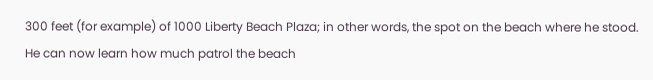300 feet (for example) of 1000 Liberty Beach Plaza; in other words, the spot on the beach where he stood. He can now learn how much patrol the beach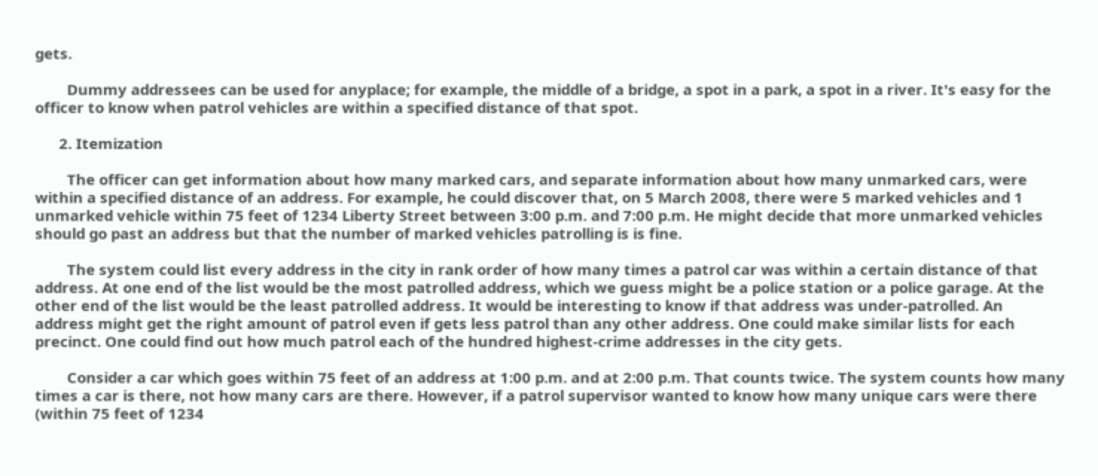gets.

        Dummy addressees can be used for anyplace; for example, the middle of a bridge, a spot in a park, a spot in a river. It's easy for the officer to know when patrol vehicles are within a specified distance of that spot.

      2. Itemization

        The officer can get information about how many marked cars, and separate information about how many unmarked cars, were within a specified distance of an address. For example, he could discover that, on 5 March 2008, there were 5 marked vehicles and 1 unmarked vehicle within 75 feet of 1234 Liberty Street between 3:00 p.m. and 7:00 p.m. He might decide that more unmarked vehicles should go past an address but that the number of marked vehicles patrolling is is fine.

        The system could list every address in the city in rank order of how many times a patrol car was within a certain distance of that address. At one end of the list would be the most patrolled address, which we guess might be a police station or a police garage. At the other end of the list would be the least patrolled address. It would be interesting to know if that address was under-patrolled. An address might get the right amount of patrol even if gets less patrol than any other address. One could make similar lists for each precinct. One could find out how much patrol each of the hundred highest-crime addresses in the city gets.

        Consider a car which goes within 75 feet of an address at 1:00 p.m. and at 2:00 p.m. That counts twice. The system counts how many times a car is there, not how many cars are there. However, if a patrol supervisor wanted to know how many unique cars were there (within 75 feet of 1234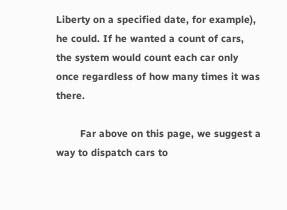Liberty on a specified date, for example), he could. If he wanted a count of cars, the system would count each car only once regardless of how many times it was there.

        Far above on this page, we suggest a way to dispatch cars to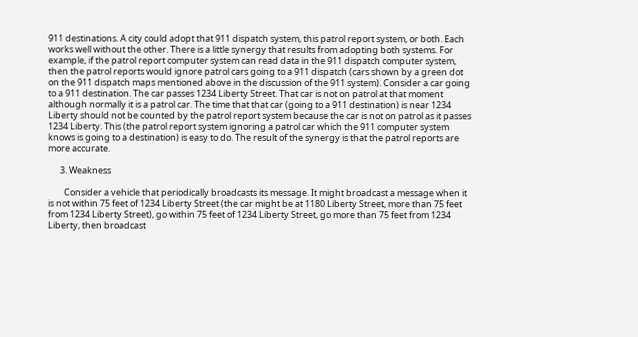911 destinations. A city could adopt that 911 dispatch system, this patrol report system, or both. Each works well without the other. There is a little synergy that results from adopting both systems. For example, if the patrol report computer system can read data in the 911 dispatch computer system, then the patrol reports would ignore patrol cars going to a 911 dispatch (cars shown by a green dot on the 911 dispatch maps mentioned above in the discussion of the 911 system). Consider a car going to a 911 destination. The car passes 1234 Liberty Street. That car is not on patrol at that moment although normally it is a patrol car. The time that that car (going to a 911 destination) is near 1234 Liberty should not be counted by the patrol report system because the car is not on patrol as it passes 1234 Liberty. This (the patrol report system ignoring a patrol car which the 911 computer system knows is going to a destination) is easy to do. The result of the synergy is that the patrol reports are more accurate.

      3. Weakness

        Consider a vehicle that periodically broadcasts its message. It might broadcast a message when it is not within 75 feet of 1234 Liberty Street (the car might be at 1180 Liberty Street, more than 75 feet from 1234 Liberty Street), go within 75 feet of 1234 Liberty Street, go more than 75 feet from 1234 Liberty, then broadcast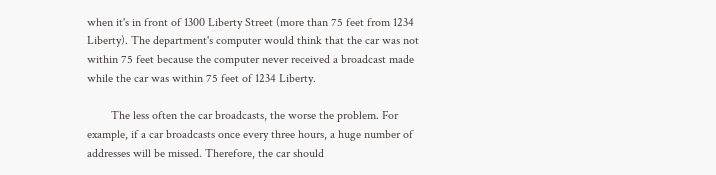when it's in front of 1300 Liberty Street (more than 75 feet from 1234 Liberty). The department's computer would think that the car was not within 75 feet because the computer never received a broadcast made while the car was within 75 feet of 1234 Liberty.

        The less often the car broadcasts, the worse the problem. For example, if a car broadcasts once every three hours, a huge number of addresses will be missed. Therefore, the car should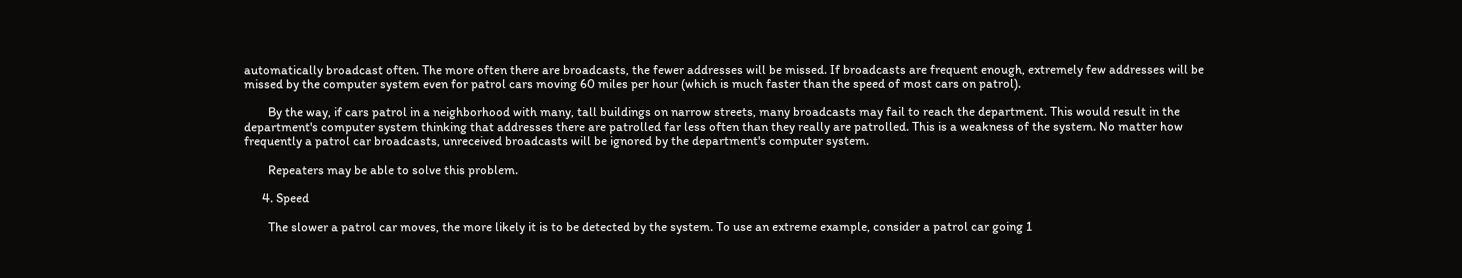automatically broadcast often. The more often there are broadcasts, the fewer addresses will be missed. If broadcasts are frequent enough, extremely few addresses will be missed by the computer system even for patrol cars moving 60 miles per hour (which is much faster than the speed of most cars on patrol).

        By the way, if cars patrol in a neighborhood with many, tall buildings on narrow streets, many broadcasts may fail to reach the department. This would result in the department's computer system thinking that addresses there are patrolled far less often than they really are patrolled. This is a weakness of the system. No matter how frequently a patrol car broadcasts, unreceived broadcasts will be ignored by the department's computer system.

        Repeaters may be able to solve this problem.

      4. Speed

        The slower a patrol car moves, the more likely it is to be detected by the system. To use an extreme example, consider a patrol car going 1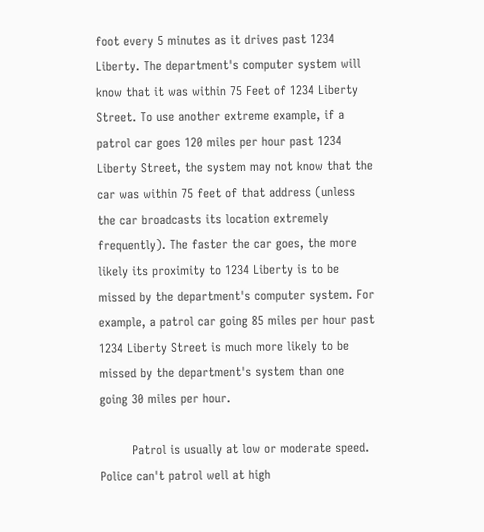foot every 5 minutes as it drives past 1234 Liberty. The department's computer system will know that it was within 75 Feet of 1234 Liberty Street. To use another extreme example, if a patrol car goes 120 miles per hour past 1234 Liberty Street, the system may not know that the car was within 75 feet of that address (unless the car broadcasts its location extremely frequently). The faster the car goes, the more likely its proximity to 1234 Liberty is to be missed by the department's computer system. For example, a patrol car going 85 miles per hour past 1234 Liberty Street is much more likely to be missed by the department's system than one going 30 miles per hour.

        Patrol is usually at low or moderate speed. Police can't patrol well at high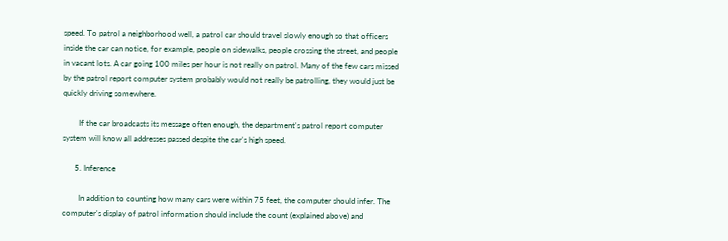speed. To patrol a neighborhood well, a patrol car should travel slowly enough so that officers inside the car can notice, for example, people on sidewalks, people crossing the street, and people in vacant lots. A car going 100 miles per hour is not really on patrol. Many of the few cars missed by the patrol report computer system probably would not really be patrolling, they would just be quickly driving somewhere.

        If the car broadcasts its message often enough, the department's patrol report computer system will know all addresses passed despite the car's high speed.

      5. Inference

        In addition to counting how many cars were within 75 feet, the computer should infer. The computer's display of patrol information should include the count (explained above) and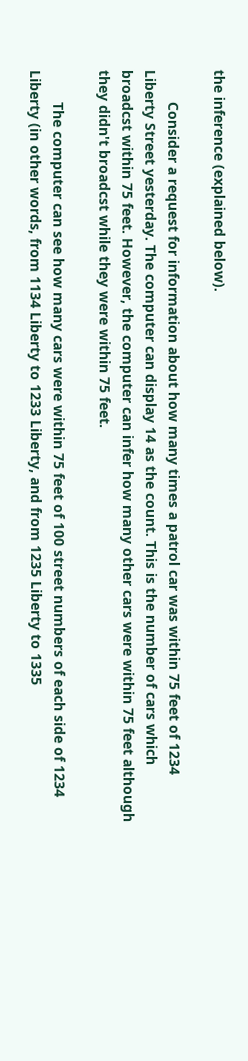the inference (explained below).

        Consider a request for information about how many times a patrol car was within 75 feet of 1234 Liberty Street yesterday. The computer can display 14 as the count. This is the number of cars which broadcst within 75 feet. However, the computer can infer how many other cars were within 75 feet although they didn't broadcst while they were within 75 feet.

        The computer can see how many cars were within 75 feet of 100 street numbers of each side of 1234 Liberty (in other words, from 1134 Liberty to 1233 Liberty, and from 1235 Liberty to 1335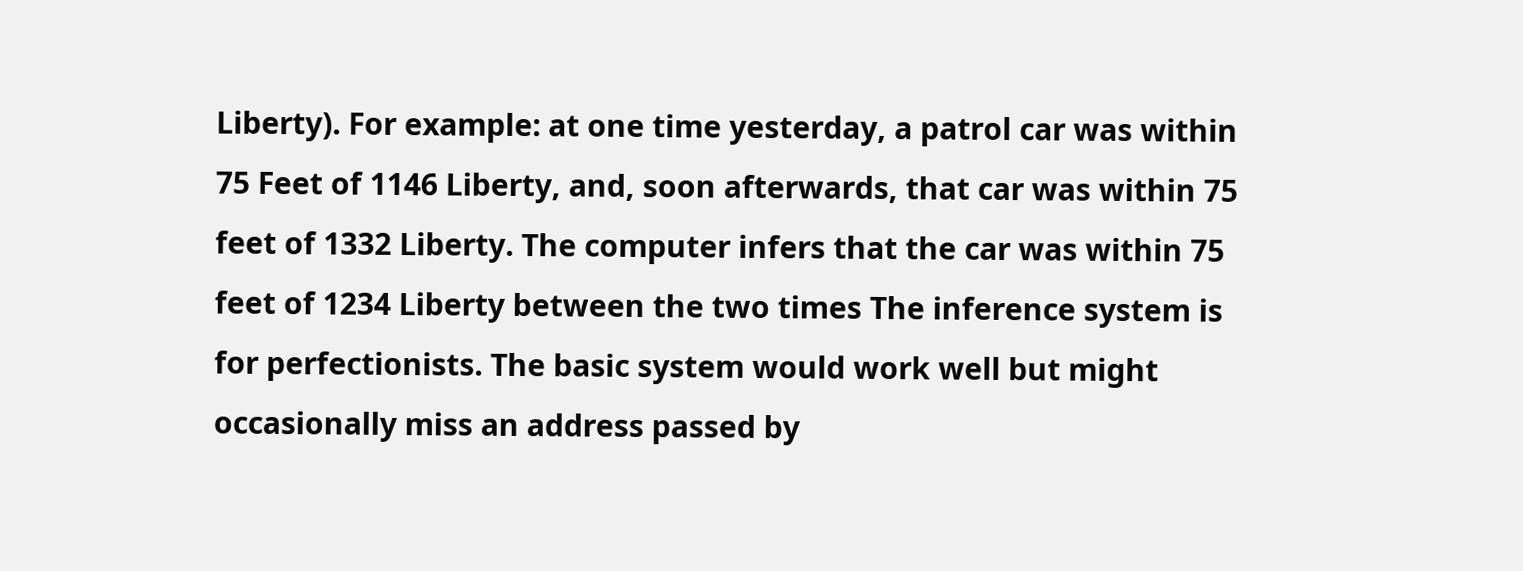Liberty). For example: at one time yesterday, a patrol car was within 75 Feet of 1146 Liberty, and, soon afterwards, that car was within 75 feet of 1332 Liberty. The computer infers that the car was within 75 feet of 1234 Liberty between the two times The inference system is for perfectionists. The basic system would work well but might occasionally miss an address passed by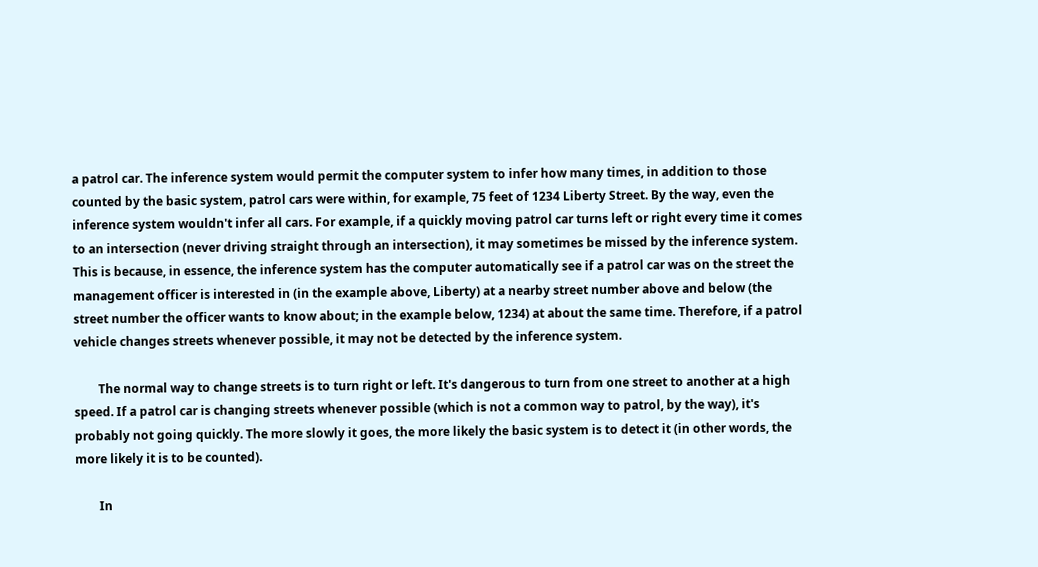a patrol car. The inference system would permit the computer system to infer how many times, in addition to those counted by the basic system, patrol cars were within, for example, 75 feet of 1234 Liberty Street. By the way, even the inference system wouldn't infer all cars. For example, if a quickly moving patrol car turns left or right every time it comes to an intersection (never driving straight through an intersection), it may sometimes be missed by the inference system. This is because, in essence, the inference system has the computer automatically see if a patrol car was on the street the management officer is interested in (in the example above, Liberty) at a nearby street number above and below (the street number the officer wants to know about; in the example below, 1234) at about the same time. Therefore, if a patrol vehicle changes streets whenever possible, it may not be detected by the inference system.

        The normal way to change streets is to turn right or left. It's dangerous to turn from one street to another at a high speed. If a patrol car is changing streets whenever possible (which is not a common way to patrol, by the way), it's probably not going quickly. The more slowly it goes, the more likely the basic system is to detect it (in other words, the more likely it is to be counted).

        In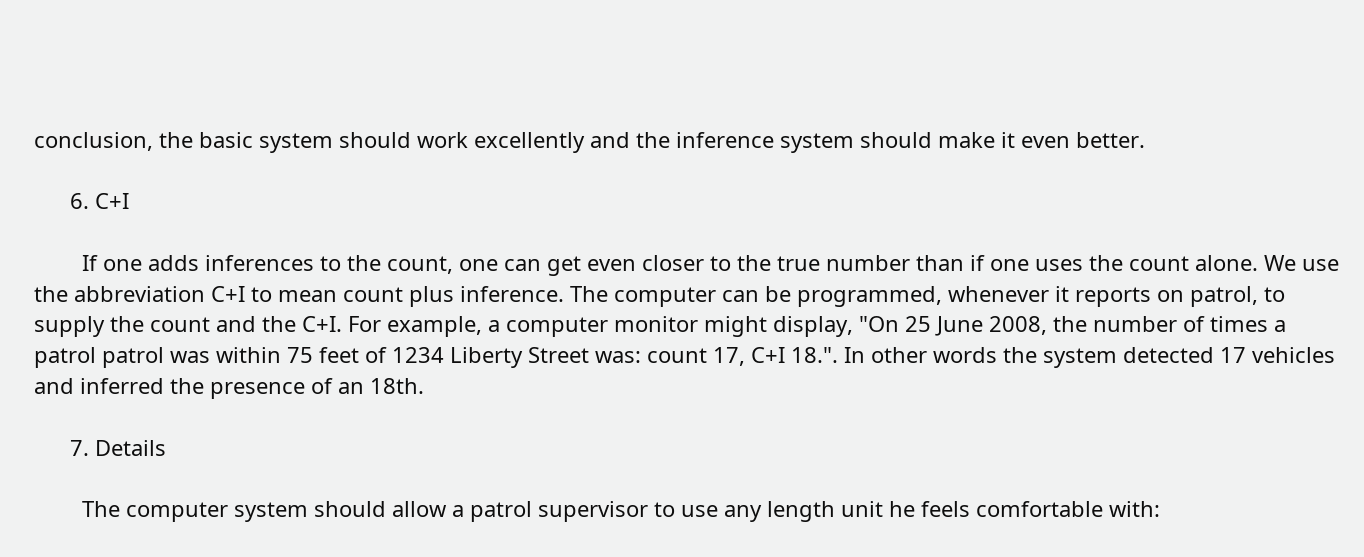conclusion, the basic system should work excellently and the inference system should make it even better.

      6. C+I

        If one adds inferences to the count, one can get even closer to the true number than if one uses the count alone. We use the abbreviation C+I to mean count plus inference. The computer can be programmed, whenever it reports on patrol, to supply the count and the C+I. For example, a computer monitor might display, "On 25 June 2008, the number of times a patrol patrol was within 75 feet of 1234 Liberty Street was: count 17, C+I 18.". In other words the system detected 17 vehicles and inferred the presence of an 18th.

      7. Details

        The computer system should allow a patrol supervisor to use any length unit he feels comfortable with: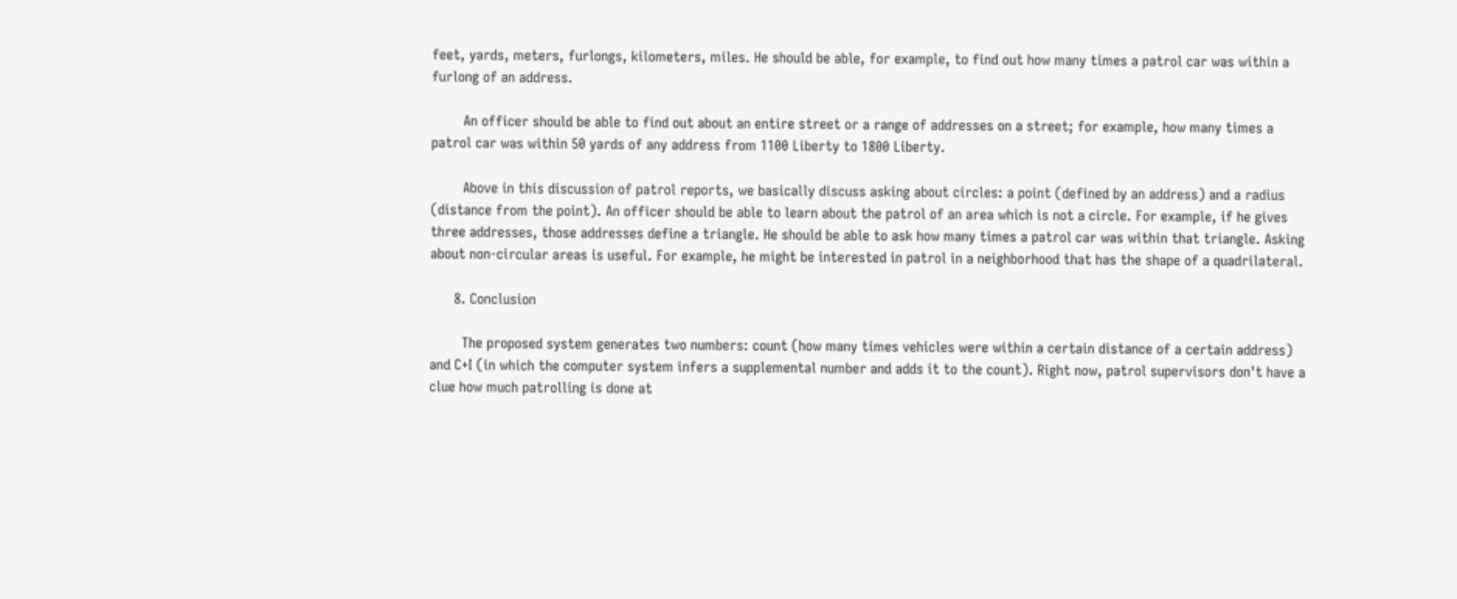feet, yards, meters, furlongs, kilometers, miles. He should be able, for example, to find out how many times a patrol car was within a furlong of an address.

        An officer should be able to find out about an entire street or a range of addresses on a street; for example, how many times a patrol car was within 50 yards of any address from 1100 Liberty to 1800 Liberty.

        Above in this discussion of patrol reports, we basically discuss asking about circles: a point (defined by an address) and a radius (distance from the point). An officer should be able to learn about the patrol of an area which is not a circle. For example, if he gives three addresses, those addresses define a triangle. He should be able to ask how many times a patrol car was within that triangle. Asking about non-circular areas is useful. For example, he might be interested in patrol in a neighborhood that has the shape of a quadrilateral.

      8. Conclusion

        The proposed system generates two numbers: count (how many times vehicles were within a certain distance of a certain address) and C+I (in which the computer system infers a supplemental number and adds it to the count). Right now, patrol supervisors don't have a clue how much patrolling is done at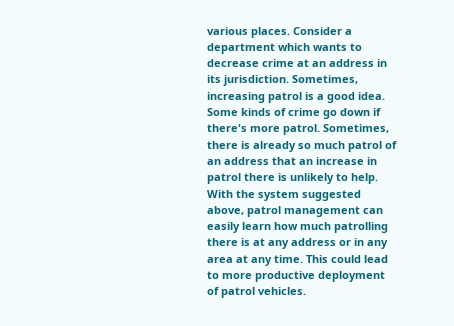various places. Consider a department which wants to decrease crime at an address in its jurisdiction. Sometimes, increasing patrol is a good idea. Some kinds of crime go down if there's more patrol. Sometimes, there is already so much patrol of an address that an increase in patrol there is unlikely to help. With the system suggested above, patrol management can easily learn how much patrolling there is at any address or in any area at any time. This could lead to more productive deployment of patrol vehicles.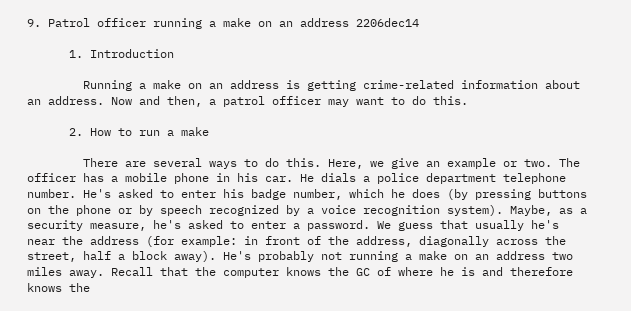9. Patrol officer running a make on an address 2206dec14

      1. Introduction

        Running a make on an address is getting crime-related information about an address. Now and then, a patrol officer may want to do this.

      2. How to run a make

        There are several ways to do this. Here, we give an example or two. The officer has a mobile phone in his car. He dials a police department telephone number. He's asked to enter his badge number, which he does (by pressing buttons on the phone or by speech recognized by a voice recognition system). Maybe, as a security measure, he's asked to enter a password. We guess that usually he's near the address (for example: in front of the address, diagonally across the street, half a block away). He's probably not running a make on an address two miles away. Recall that the computer knows the GC of where he is and therefore knows the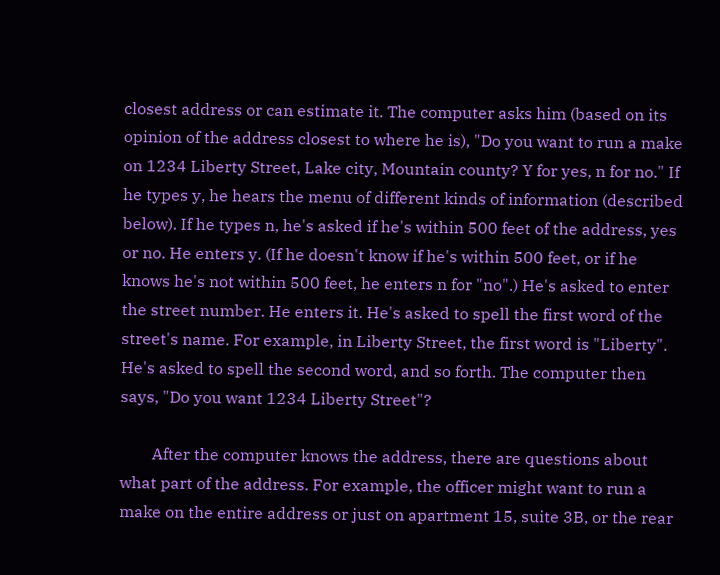closest address or can estimate it. The computer asks him (based on its opinion of the address closest to where he is), "Do you want to run a make on 1234 Liberty Street, Lake city, Mountain county? Y for yes, n for no." If he types y, he hears the menu of different kinds of information (described below). If he types n, he's asked if he's within 500 feet of the address, yes or no. He enters y. (If he doesn't know if he's within 500 feet, or if he knows he's not within 500 feet, he enters n for "no".) He's asked to enter the street number. He enters it. He's asked to spell the first word of the street's name. For example, in Liberty Street, the first word is "Liberty". He's asked to spell the second word, and so forth. The computer then says, "Do you want 1234 Liberty Street"?

        After the computer knows the address, there are questions about what part of the address. For example, the officer might want to run a make on the entire address or just on apartment 15, suite 3B, or the rear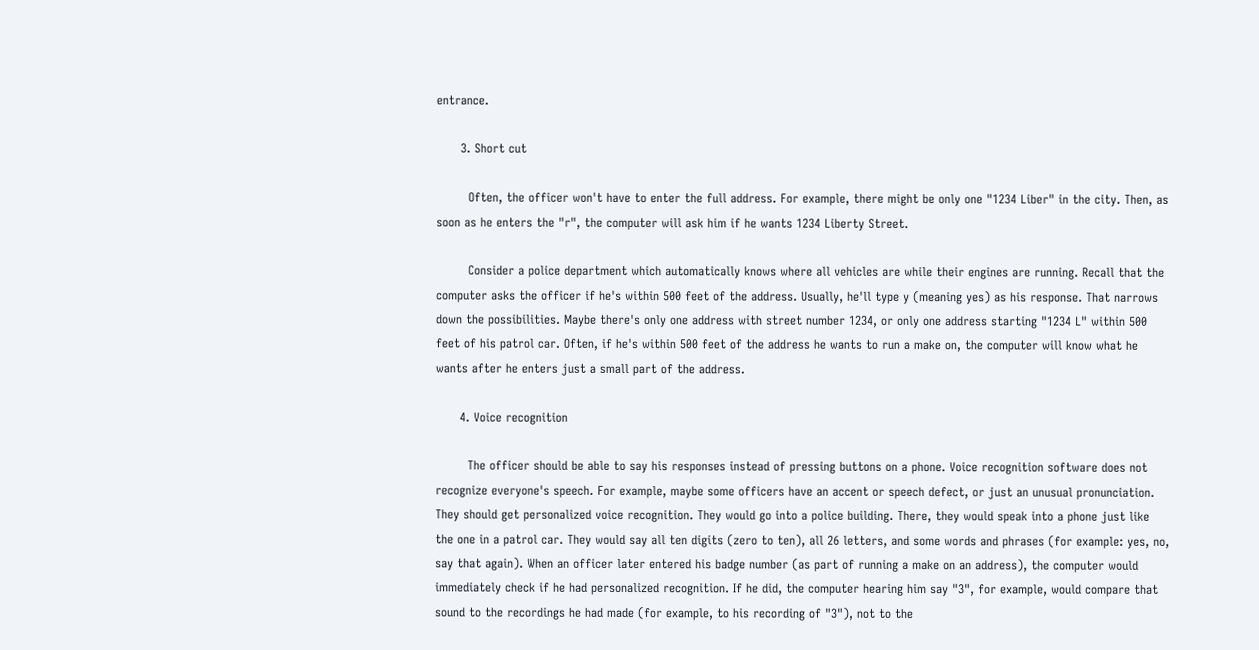entrance.

      3. Short cut

        Often, the officer won't have to enter the full address. For example, there might be only one "1234 Liber" in the city. Then, as soon as he enters the "r", the computer will ask him if he wants 1234 Liberty Street.

        Consider a police department which automatically knows where all vehicles are while their engines are running. Recall that the computer asks the officer if he's within 500 feet of the address. Usually, he'll type y (meaning yes) as his response. That narrows down the possibilities. Maybe there's only one address with street number 1234, or only one address starting "1234 L" within 500 feet of his patrol car. Often, if he's within 500 feet of the address he wants to run a make on, the computer will know what he wants after he enters just a small part of the address.

      4. Voice recognition

        The officer should be able to say his responses instead of pressing buttons on a phone. Voice recognition software does not recognize everyone's speech. For example, maybe some officers have an accent or speech defect, or just an unusual pronunciation. They should get personalized voice recognition. They would go into a police building. There, they would speak into a phone just like the one in a patrol car. They would say all ten digits (zero to ten), all 26 letters, and some words and phrases (for example: yes, no, say that again). When an officer later entered his badge number (as part of running a make on an address), the computer would immediately check if he had personalized recognition. If he did, the computer hearing him say "3", for example, would compare that sound to the recordings he had made (for example, to his recording of "3"), not to the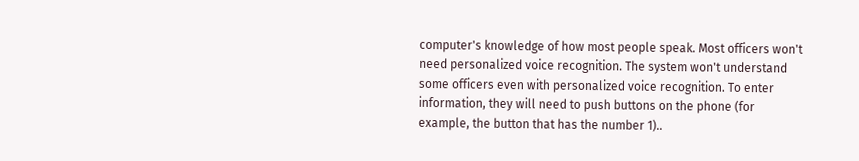computer's knowledge of how most people speak. Most officers won't need personalized voice recognition. The system won't understand some officers even with personalized voice recognition. To enter information, they will need to push buttons on the phone (for example, the button that has the number 1)..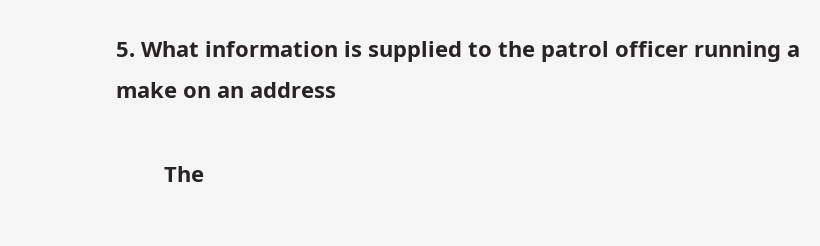5. What information is supplied to the patrol officer running a make on an address

        The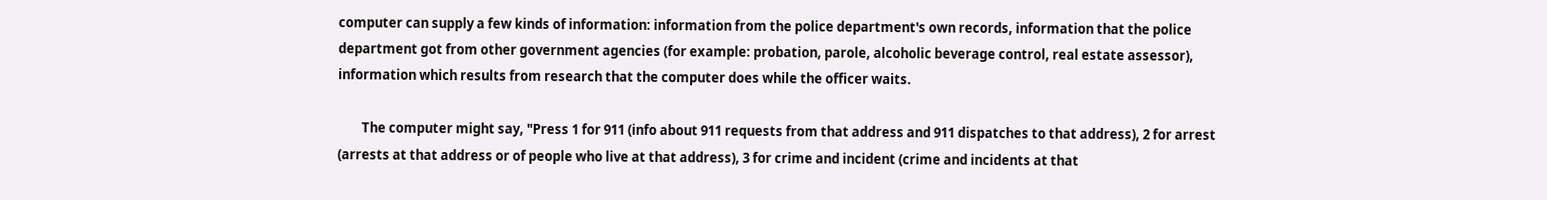computer can supply a few kinds of information: information from the police department's own records, information that the police department got from other government agencies (for example: probation, parole, alcoholic beverage control, real estate assessor), information which results from research that the computer does while the officer waits.

        The computer might say, "Press 1 for 911 (info about 911 requests from that address and 911 dispatches to that address), 2 for arrest (arrests at that address or of people who live at that address), 3 for crime and incident (crime and incidents at that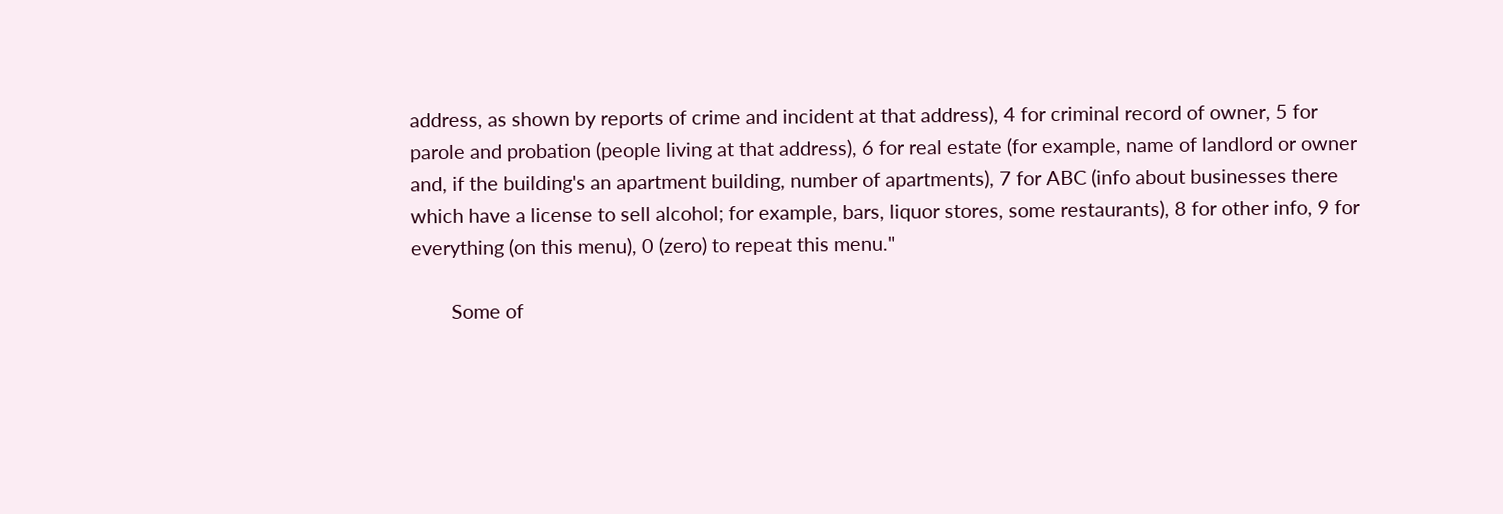address, as shown by reports of crime and incident at that address), 4 for criminal record of owner, 5 for parole and probation (people living at that address), 6 for real estate (for example, name of landlord or owner and, if the building's an apartment building, number of apartments), 7 for ABC (info about businesses there which have a license to sell alcohol; for example, bars, liquor stores, some restaurants), 8 for other info, 9 for everything (on this menu), 0 (zero) to repeat this menu."

        Some of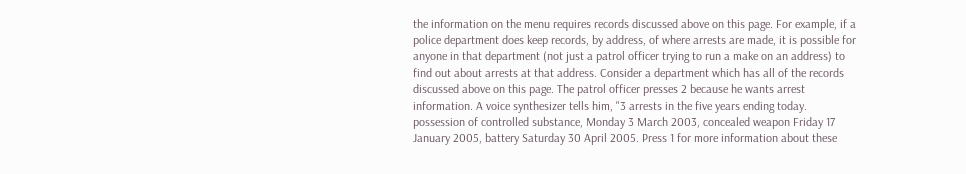the information on the menu requires records discussed above on this page. For example, if a police department does keep records, by address, of where arrests are made, it is possible for anyone in that department (not just a patrol officer trying to run a make on an address) to find out about arrests at that address. Consider a department which has all of the records discussed above on this page. The patrol officer presses 2 because he wants arrest information. A voice synthesizer tells him, "3 arrests in the five years ending today. possession of controlled substance, Monday 3 March 2003, concealed weapon Friday 17 January 2005, battery Saturday 30 April 2005. Press 1 for more information about these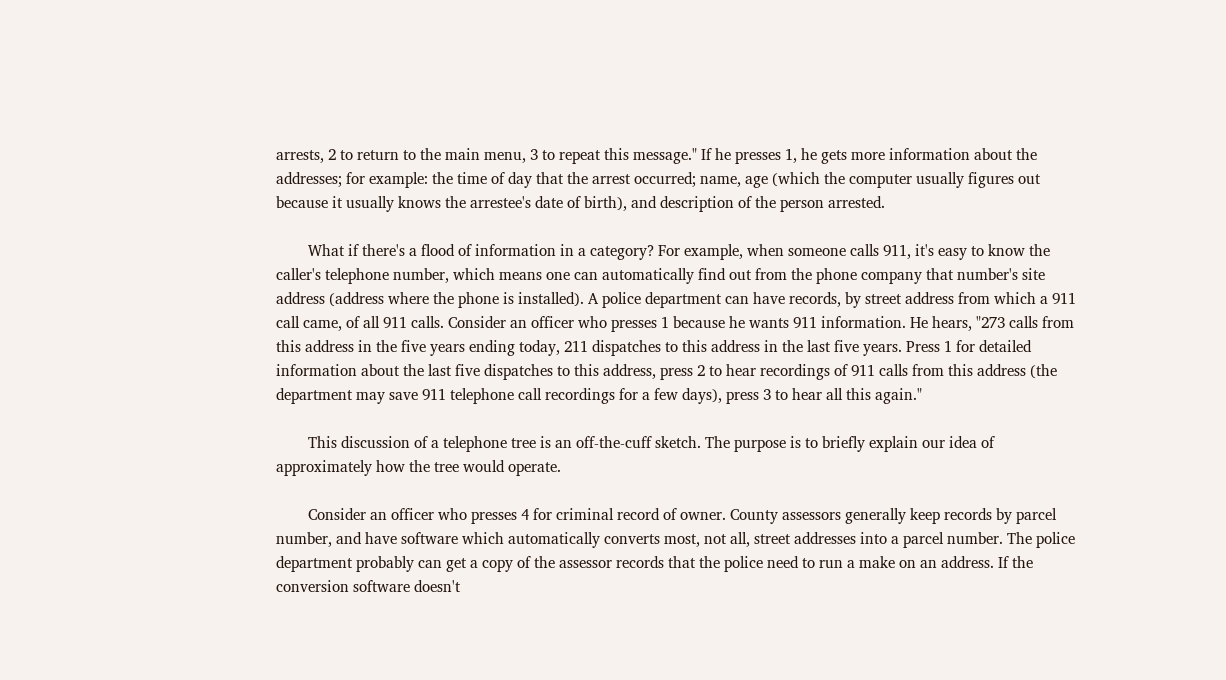arrests, 2 to return to the main menu, 3 to repeat this message." If he presses 1, he gets more information about the addresses; for example: the time of day that the arrest occurred; name, age (which the computer usually figures out because it usually knows the arrestee's date of birth), and description of the person arrested.

        What if there's a flood of information in a category? For example, when someone calls 911, it's easy to know the caller's telephone number, which means one can automatically find out from the phone company that number's site address (address where the phone is installed). A police department can have records, by street address from which a 911 call came, of all 911 calls. Consider an officer who presses 1 because he wants 911 information. He hears, "273 calls from this address in the five years ending today, 211 dispatches to this address in the last five years. Press 1 for detailed information about the last five dispatches to this address, press 2 to hear recordings of 911 calls from this address (the department may save 911 telephone call recordings for a few days), press 3 to hear all this again."

        This discussion of a telephone tree is an off-the-cuff sketch. The purpose is to briefly explain our idea of approximately how the tree would operate.

        Consider an officer who presses 4 for criminal record of owner. County assessors generally keep records by parcel number, and have software which automatically converts most, not all, street addresses into a parcel number. The police department probably can get a copy of the assessor records that the police need to run a make on an address. If the conversion software doesn't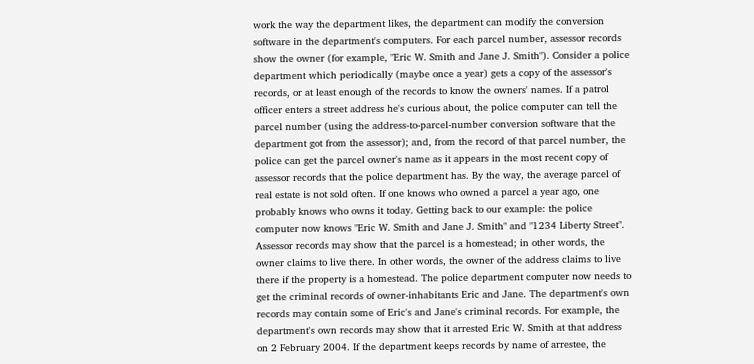work the way the department likes, the department can modify the conversion software in the department's computers. For each parcel number, assessor records show the owner (for example, "Eric W. Smith and Jane J. Smith"). Consider a police department which periodically (maybe once a year) gets a copy of the assessor's records, or at least enough of the records to know the owners' names. If a patrol officer enters a street address he's curious about, the police computer can tell the parcel number (using the address-to-parcel-number conversion software that the department got from the assessor); and, from the record of that parcel number, the police can get the parcel owner's name as it appears in the most recent copy of assessor records that the police department has. By the way, the average parcel of real estate is not sold often. If one knows who owned a parcel a year ago, one probably knows who owns it today. Getting back to our example: the police computer now knows "Eric W. Smith and Jane J. Smith" and "1234 Liberty Street". Assessor records may show that the parcel is a homestead; in other words, the owner claims to live there. In other words, the owner of the address claims to live there if the property is a homestead. The police department computer now needs to get the criminal records of owner-inhabitants Eric and Jane. The department's own records may contain some of Eric's and Jane's criminal records. For example, the department's own records may show that it arrested Eric W. Smith at that address on 2 February 2004. If the department keeps records by name of arrestee, the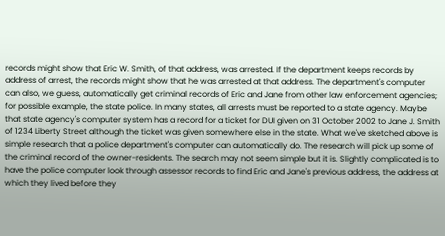records might show that Eric W. Smith, of that address, was arrested. If the department keeps records by address of arrest, the records might show that he was arrested at that address. The department's computer can also, we guess, automatically get criminal records of Eric and Jane from other law enforcement agencies; for possible example, the state police. In many states, all arrests must be reported to a state agency. Maybe that state agency's computer system has a record for a ticket for DUI given on 31 October 2002 to Jane J. Smith of 1234 Liberty Street although the ticket was given somewhere else in the state. What we've sketched above is simple research that a police department's computer can automatically do. The research will pick up some of the criminal record of the owner-residents. The search may not seem simple but it is. Slightly complicated is to have the police computer look through assessor records to find Eric and Jane's previous address, the address at which they lived before they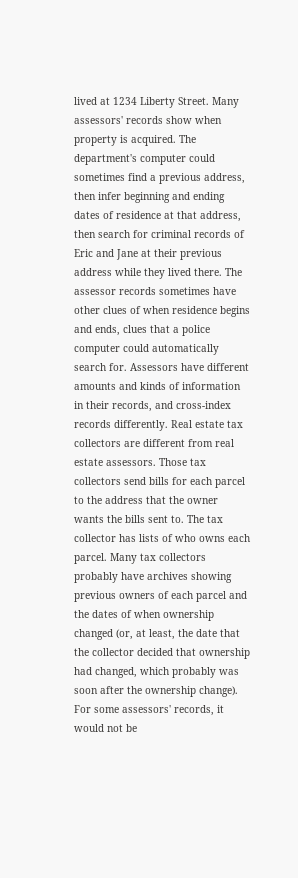lived at 1234 Liberty Street. Many assessors' records show when property is acquired. The department's computer could sometimes find a previous address, then infer beginning and ending dates of residence at that address, then search for criminal records of Eric and Jane at their previous address while they lived there. The assessor records sometimes have other clues of when residence begins and ends, clues that a police computer could automatically search for. Assessors have different amounts and kinds of information in their records, and cross-index records differently. Real estate tax collectors are different from real estate assessors. Those tax collectors send bills for each parcel to the address that the owner wants the bills sent to. The tax collector has lists of who owns each parcel. Many tax collectors probably have archives showing previous owners of each parcel and the dates of when ownership changed (or, at least, the date that the collector decided that ownership had changed, which probably was soon after the ownership change). For some assessors' records, it would not be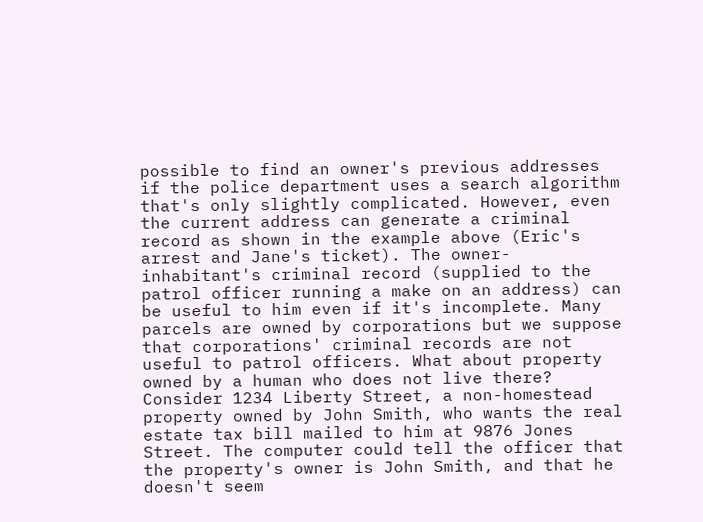possible to find an owner's previous addresses if the police department uses a search algorithm that's only slightly complicated. However, even the current address can generate a criminal record as shown in the example above (Eric's arrest and Jane's ticket). The owner-inhabitant's criminal record (supplied to the patrol officer running a make on an address) can be useful to him even if it's incomplete. Many parcels are owned by corporations but we suppose that corporations' criminal records are not useful to patrol officers. What about property owned by a human who does not live there? Consider 1234 Liberty Street, a non-homestead property owned by John Smith, who wants the real estate tax bill mailed to him at 9876 Jones Street. The computer could tell the officer that the property's owner is John Smith, and that he doesn't seem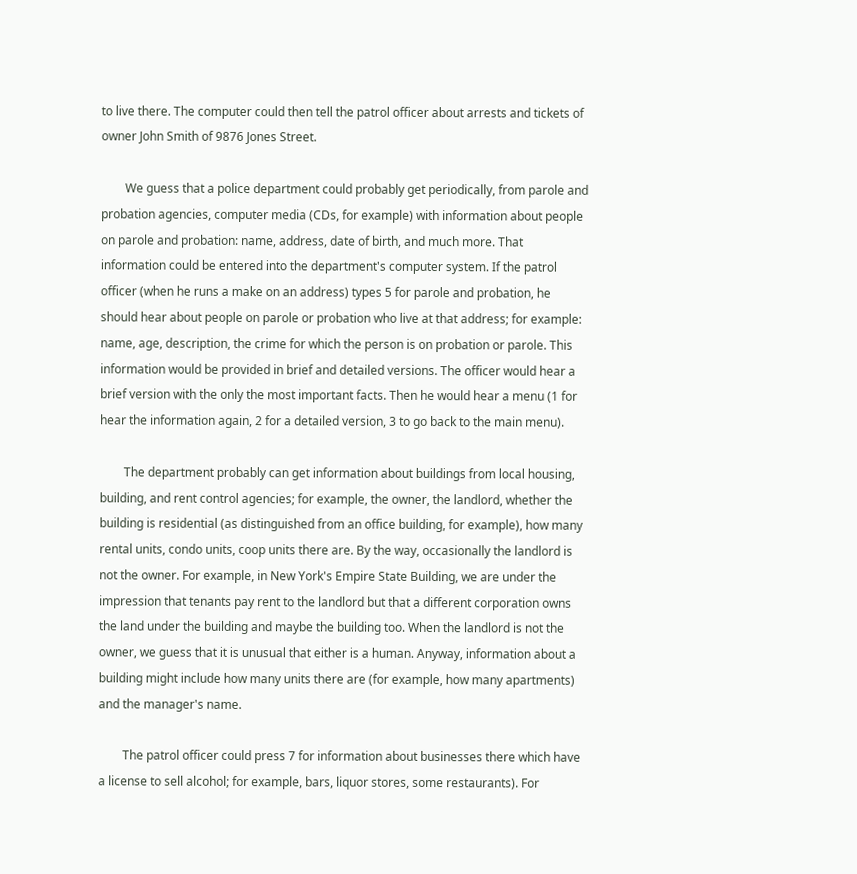to live there. The computer could then tell the patrol officer about arrests and tickets of owner John Smith of 9876 Jones Street.

        We guess that a police department could probably get periodically, from parole and probation agencies, computer media (CDs, for example) with information about people on parole and probation: name, address, date of birth, and much more. That information could be entered into the department's computer system. If the patrol officer (when he runs a make on an address) types 5 for parole and probation, he should hear about people on parole or probation who live at that address; for example: name, age, description, the crime for which the person is on probation or parole. This information would be provided in brief and detailed versions. The officer would hear a brief version with the only the most important facts. Then he would hear a menu (1 for hear the information again, 2 for a detailed version, 3 to go back to the main menu).

        The department probably can get information about buildings from local housing, building, and rent control agencies; for example, the owner, the landlord, whether the building is residential (as distinguished from an office building, for example), how many rental units, condo units, coop units there are. By the way, occasionally the landlord is not the owner. For example, in New York's Empire State Building, we are under the impression that tenants pay rent to the landlord but that a different corporation owns the land under the building and maybe the building too. When the landlord is not the owner, we guess that it is unusual that either is a human. Anyway, information about a building might include how many units there are (for example, how many apartments) and the manager's name.

        The patrol officer could press 7 for information about businesses there which have a license to sell alcohol; for example, bars, liquor stores, some restaurants). For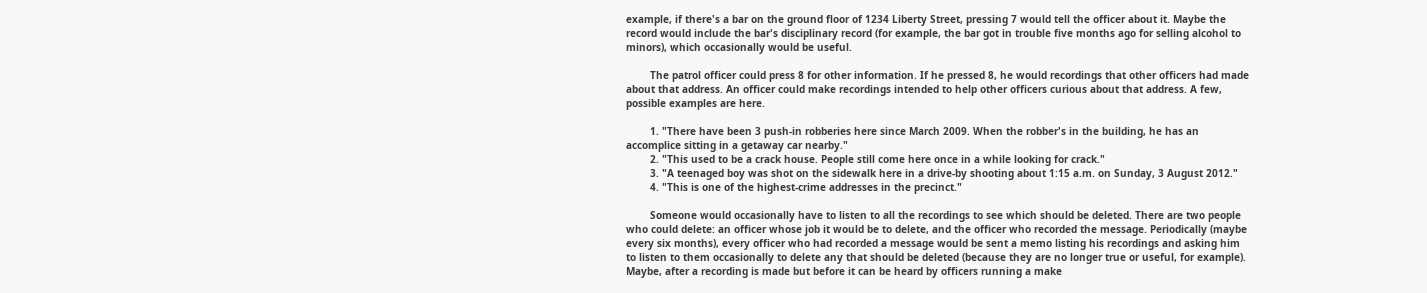example, if there's a bar on the ground floor of 1234 Liberty Street, pressing 7 would tell the officer about it. Maybe the record would include the bar's disciplinary record (for example, the bar got in trouble five months ago for selling alcohol to minors), which occasionally would be useful.

        The patrol officer could press 8 for other information. If he pressed 8, he would recordings that other officers had made about that address. An officer could make recordings intended to help other officers curious about that address. A few, possible examples are here.

        1. "There have been 3 push-in robberies here since March 2009. When the robber's in the building, he has an accomplice sitting in a getaway car nearby."
        2. "This used to be a crack house. People still come here once in a while looking for crack."
        3. "A teenaged boy was shot on the sidewalk here in a drive-by shooting about 1:15 a.m. on Sunday, 3 August 2012."
        4. "This is one of the highest-crime addresses in the precinct."

        Someone would occasionally have to listen to all the recordings to see which should be deleted. There are two people who could delete: an officer whose job it would be to delete, and the officer who recorded the message. Periodically (maybe every six months), every officer who had recorded a message would be sent a memo listing his recordings and asking him to listen to them occasionally to delete any that should be deleted (because they are no longer true or useful, for example). Maybe, after a recording is made but before it can be heard by officers running a make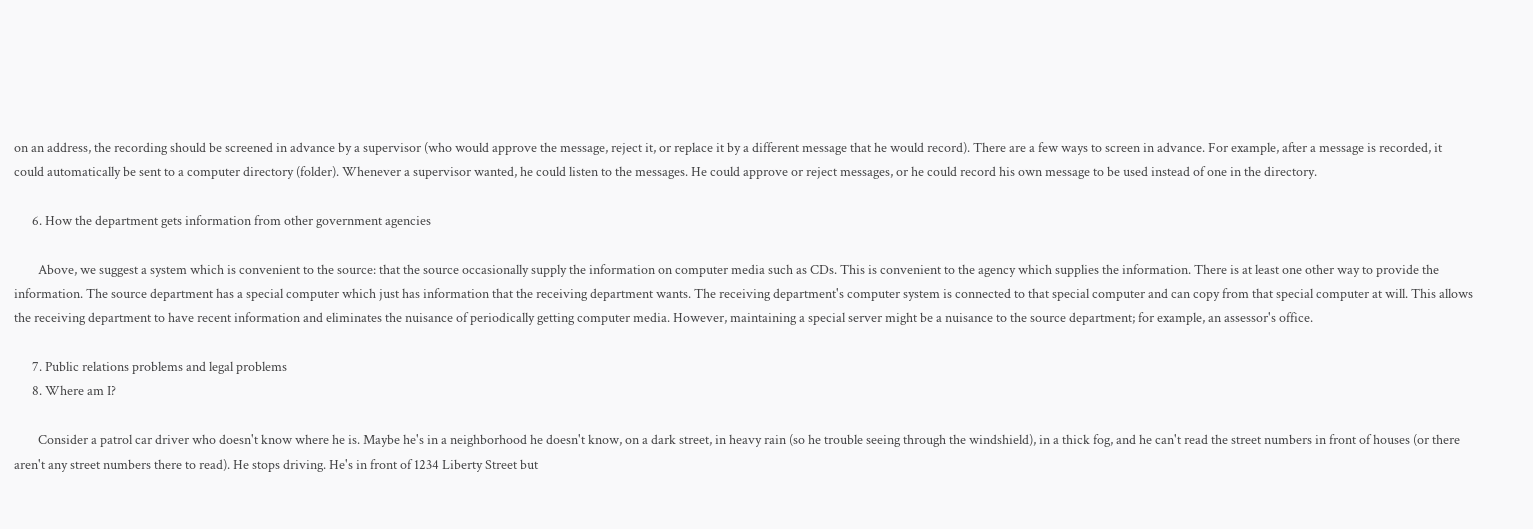on an address, the recording should be screened in advance by a supervisor (who would approve the message, reject it, or replace it by a different message that he would record). There are a few ways to screen in advance. For example, after a message is recorded, it could automatically be sent to a computer directory (folder). Whenever a supervisor wanted, he could listen to the messages. He could approve or reject messages, or he could record his own message to be used instead of one in the directory.

      6. How the department gets information from other government agencies

        Above, we suggest a system which is convenient to the source: that the source occasionally supply the information on computer media such as CDs. This is convenient to the agency which supplies the information. There is at least one other way to provide the information. The source department has a special computer which just has information that the receiving department wants. The receiving department's computer system is connected to that special computer and can copy from that special computer at will. This allows the receiving department to have recent information and eliminates the nuisance of periodically getting computer media. However, maintaining a special server might be a nuisance to the source department; for example, an assessor's office.

      7. Public relations problems and legal problems
      8. Where am I?

        Consider a patrol car driver who doesn't know where he is. Maybe he's in a neighborhood he doesn't know, on a dark street, in heavy rain (so he trouble seeing through the windshield), in a thick fog, and he can't read the street numbers in front of houses (or there aren't any street numbers there to read). He stops driving. He's in front of 1234 Liberty Street but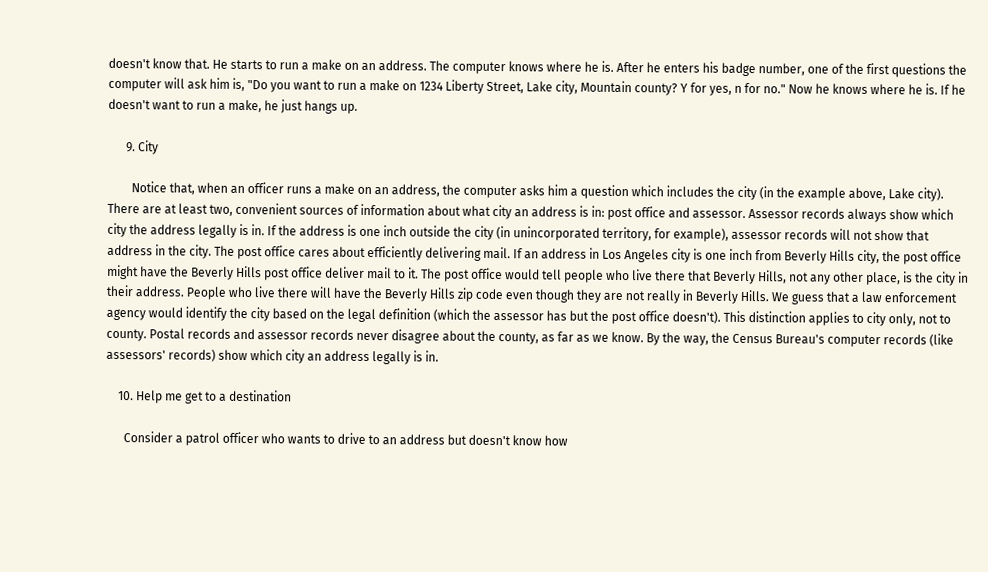doesn't know that. He starts to run a make on an address. The computer knows where he is. After he enters his badge number, one of the first questions the computer will ask him is, "Do you want to run a make on 1234 Liberty Street, Lake city, Mountain county? Y for yes, n for no." Now he knows where he is. If he doesn't want to run a make, he just hangs up.

      9. City

        Notice that, when an officer runs a make on an address, the computer asks him a question which includes the city (in the example above, Lake city). There are at least two, convenient sources of information about what city an address is in: post office and assessor. Assessor records always show which city the address legally is in. If the address is one inch outside the city (in unincorporated territory, for example), assessor records will not show that address in the city. The post office cares about efficiently delivering mail. If an address in Los Angeles city is one inch from Beverly Hills city, the post office might have the Beverly Hills post office deliver mail to it. The post office would tell people who live there that Beverly Hills, not any other place, is the city in their address. People who live there will have the Beverly Hills zip code even though they are not really in Beverly Hills. We guess that a law enforcement agency would identify the city based on the legal definition (which the assessor has but the post office doesn't). This distinction applies to city only, not to county. Postal records and assessor records never disagree about the county, as far as we know. By the way, the Census Bureau's computer records (like assessors' records) show which city an address legally is in.

    10. Help me get to a destination

      Consider a patrol officer who wants to drive to an address but doesn't know how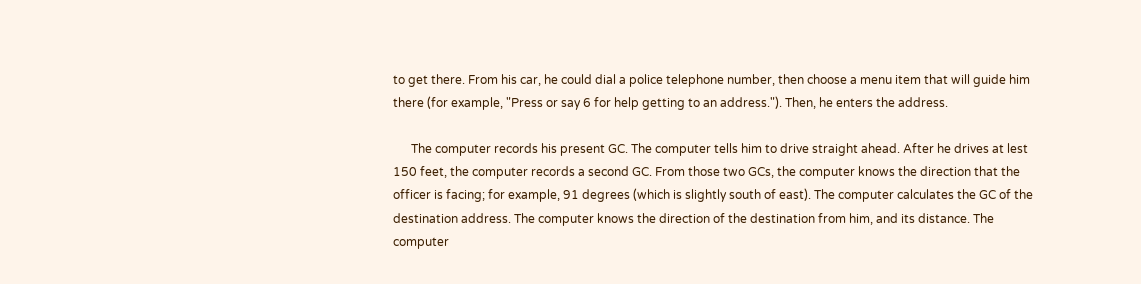to get there. From his car, he could dial a police telephone number, then choose a menu item that will guide him there (for example, "Press or say 6 for help getting to an address."). Then, he enters the address.

      The computer records his present GC. The computer tells him to drive straight ahead. After he drives at lest 150 feet, the computer records a second GC. From those two GCs, the computer knows the direction that the officer is facing; for example, 91 degrees (which is slightly south of east). The computer calculates the GC of the destination address. The computer knows the direction of the destination from him, and its distance. The computer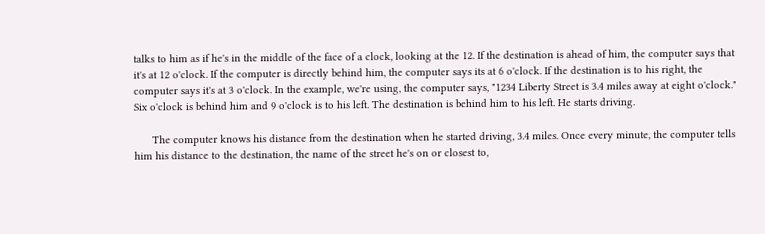talks to him as if he's in the middle of the face of a clock, looking at the 12. If the destination is ahead of him, the computer says that it's at 12 o'clock. If the computer is directly behind him, the computer says its at 6 o'clock. If the destination is to his right, the computer says it's at 3 o'clock. In the example, we're using, the computer says, "1234 Liberty Street is 3.4 miles away at eight o'clock." Six o'clock is behind him and 9 o'clock is to his left. The destination is behind him to his left. He starts driving.

      The computer knows his distance from the destination when he started driving, 3.4 miles. Once every minute, the computer tells him his distance to the destination, the name of the street he's on or closest to,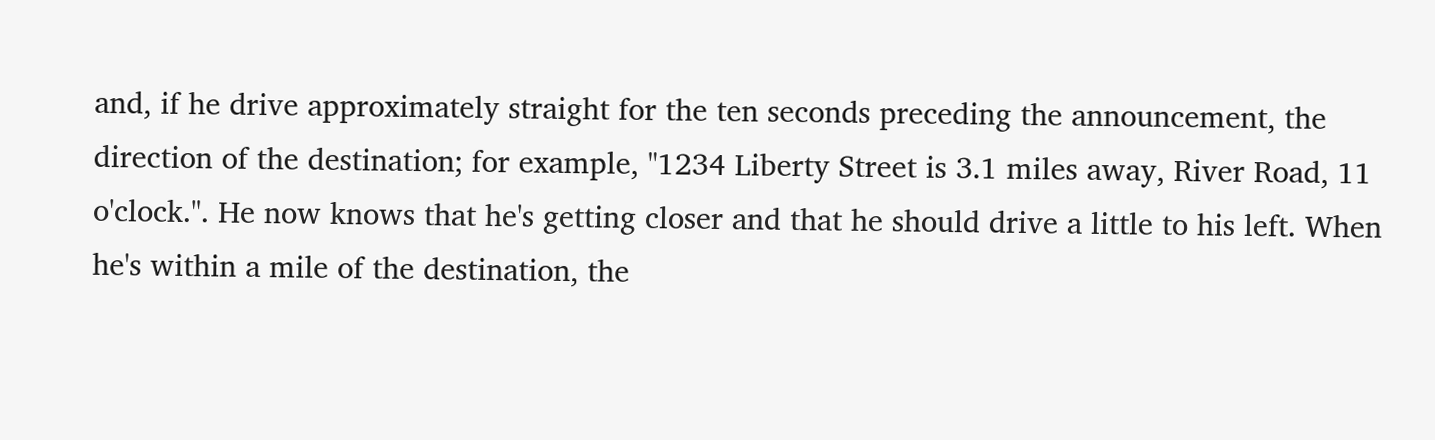and, if he drive approximately straight for the ten seconds preceding the announcement, the direction of the destination; for example, "1234 Liberty Street is 3.1 miles away, River Road, 11 o'clock.". He now knows that he's getting closer and that he should drive a little to his left. When he's within a mile of the destination, the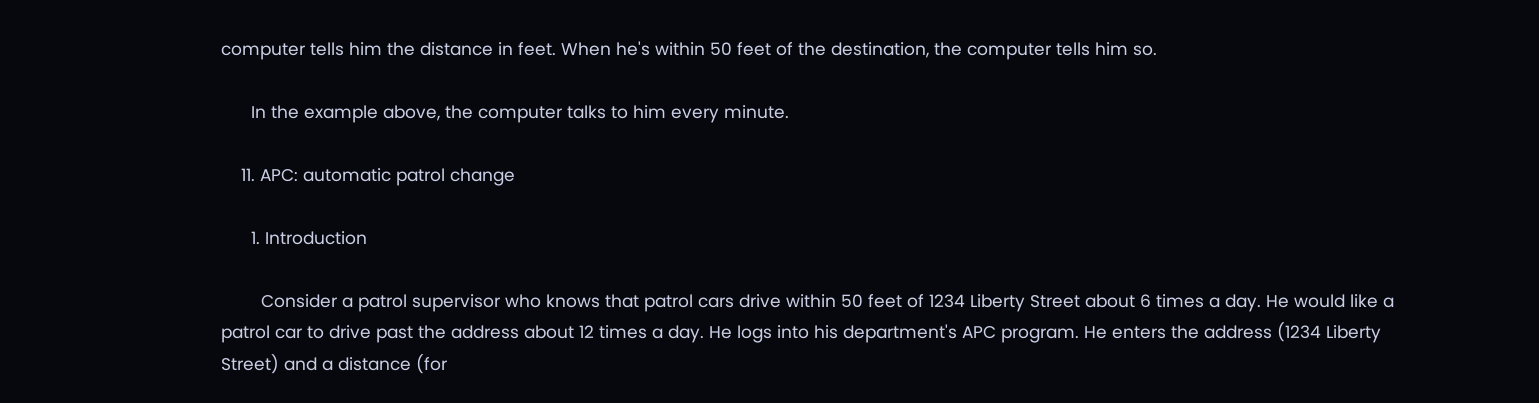computer tells him the distance in feet. When he's within 50 feet of the destination, the computer tells him so.

      In the example above, the computer talks to him every minute.

    11. APC: automatic patrol change

      1. Introduction

        Consider a patrol supervisor who knows that patrol cars drive within 50 feet of 1234 Liberty Street about 6 times a day. He would like a patrol car to drive past the address about 12 times a day. He logs into his department's APC program. He enters the address (1234 Liberty Street) and a distance (for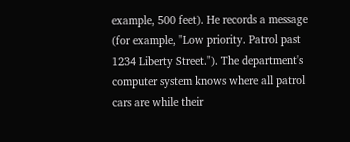example, 500 feet). He records a message (for example, "Low priority. Patrol past 1234 Liberty Street."). The department's computer system knows where all patrol cars are while their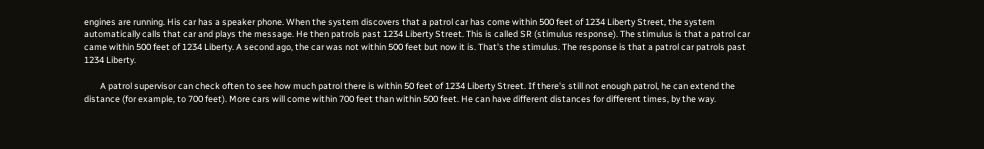engines are running. His car has a speaker phone. When the system discovers that a patrol car has come within 500 feet of 1234 Liberty Street, the system automatically calls that car and plays the message. He then patrols past 1234 Liberty Street. This is called SR (stimulus response). The stimulus is that a patrol car came within 500 feet of 1234 Liberty. A second ago, the car was not within 500 feet but now it is. That's the stimulus. The response is that a patrol car patrols past 1234 Liberty.

        A patrol supervisor can check often to see how much patrol there is within 50 feet of 1234 Liberty Street. If there's still not enough patrol, he can extend the distance (for example, to 700 feet). More cars will come within 700 feet than within 500 feet. He can have different distances for different times, by the way.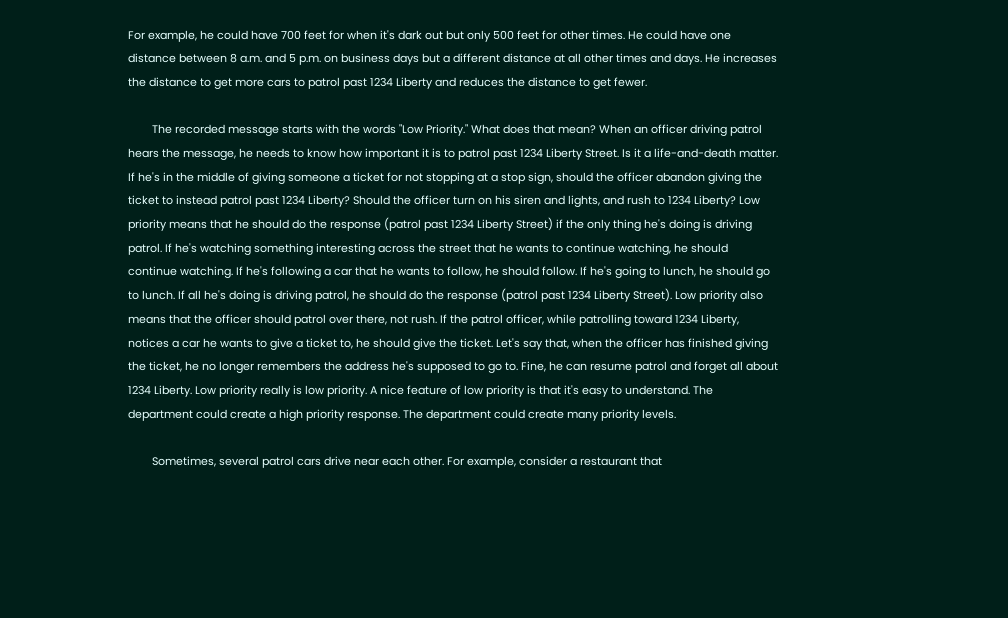For example, he could have 700 feet for when it's dark out but only 500 feet for other times. He could have one distance between 8 a.m. and 5 p.m. on business days but a different distance at all other times and days. He increases the distance to get more cars to patrol past 1234 Liberty and reduces the distance to get fewer.

        The recorded message starts with the words "Low Priority." What does that mean? When an officer driving patrol hears the message, he needs to know how important it is to patrol past 1234 Liberty Street. Is it a life-and-death matter. If he's in the middle of giving someone a ticket for not stopping at a stop sign, should the officer abandon giving the ticket to instead patrol past 1234 Liberty? Should the officer turn on his siren and lights, and rush to 1234 Liberty? Low priority means that he should do the response (patrol past 1234 Liberty Street) if the only thing he's doing is driving patrol. If he's watching something interesting across the street that he wants to continue watching, he should continue watching. If he's following a car that he wants to follow, he should follow. If he's going to lunch, he should go to lunch. If all he's doing is driving patrol, he should do the response (patrol past 1234 Liberty Street). Low priority also means that the officer should patrol over there, not rush. If the patrol officer, while patrolling toward 1234 Liberty, notices a car he wants to give a ticket to, he should give the ticket. Let's say that, when the officer has finished giving the ticket, he no longer remembers the address he's supposed to go to. Fine, he can resume patrol and forget all about 1234 Liberty. Low priority really is low priority. A nice feature of low priority is that it's easy to understand. The department could create a high priority response. The department could create many priority levels.

        Sometimes, several patrol cars drive near each other. For example, consider a restaurant that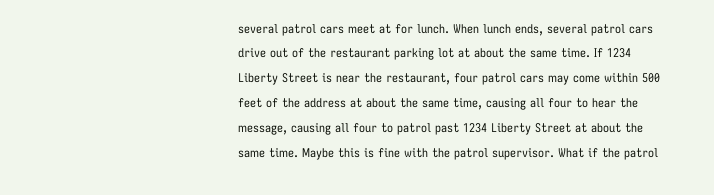several patrol cars meet at for lunch. When lunch ends, several patrol cars drive out of the restaurant parking lot at about the same time. If 1234 Liberty Street is near the restaurant, four patrol cars may come within 500 feet of the address at about the same time, causing all four to hear the message, causing all four to patrol past 1234 Liberty Street at about the same time. Maybe this is fine with the patrol supervisor. What if the patrol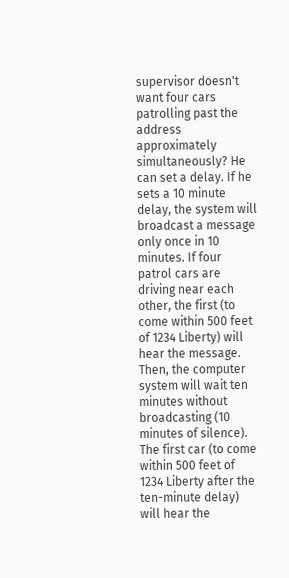supervisor doesn't want four cars patrolling past the address approximately simultaneously? He can set a delay. If he sets a 10 minute delay, the system will broadcast a message only once in 10 minutes. If four patrol cars are driving near each other, the first (to come within 500 feet of 1234 Liberty) will hear the message. Then, the computer system will wait ten minutes without broadcasting (10 minutes of silence). The first car (to come within 500 feet of 1234 Liberty after the ten-minute delay) will hear the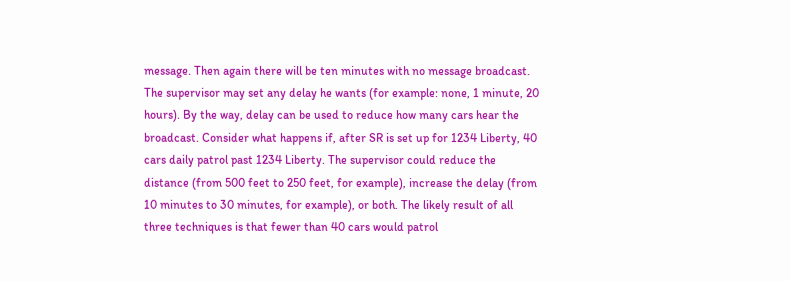message. Then again there will be ten minutes with no message broadcast. The supervisor may set any delay he wants (for example: none, 1 minute, 20 hours). By the way, delay can be used to reduce how many cars hear the broadcast. Consider what happens if, after SR is set up for 1234 Liberty, 40 cars daily patrol past 1234 Liberty. The supervisor could reduce the distance (from 500 feet to 250 feet, for example), increase the delay (from 10 minutes to 30 minutes, for example), or both. The likely result of all three techniques is that fewer than 40 cars would patrol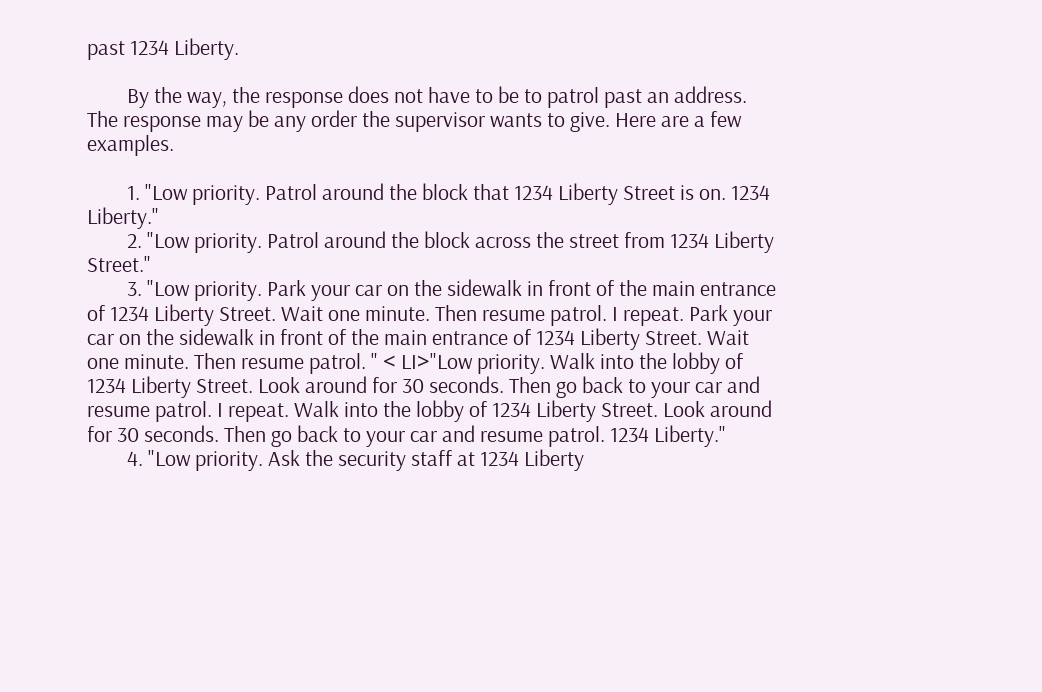past 1234 Liberty.

        By the way, the response does not have to be to patrol past an address. The response may be any order the supervisor wants to give. Here are a few examples.

        1. "Low priority. Patrol around the block that 1234 Liberty Street is on. 1234 Liberty."
        2. "Low priority. Patrol around the block across the street from 1234 Liberty Street."
        3. "Low priority. Park your car on the sidewalk in front of the main entrance of 1234 Liberty Street. Wait one minute. Then resume patrol. I repeat. Park your car on the sidewalk in front of the main entrance of 1234 Liberty Street. Wait one minute. Then resume patrol. " < LI>"Low priority. Walk into the lobby of 1234 Liberty Street. Look around for 30 seconds. Then go back to your car and resume patrol. I repeat. Walk into the lobby of 1234 Liberty Street. Look around for 30 seconds. Then go back to your car and resume patrol. 1234 Liberty."
        4. "Low priority. Ask the security staff at 1234 Liberty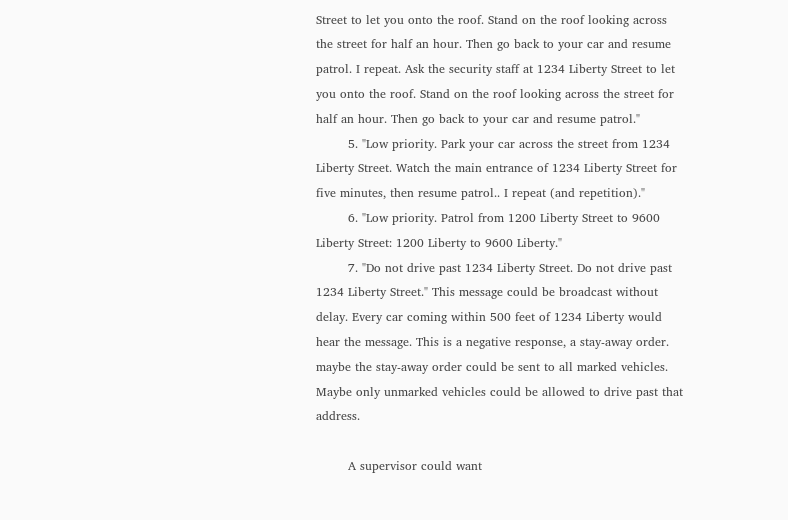Street to let you onto the roof. Stand on the roof looking across the street for half an hour. Then go back to your car and resume patrol. I repeat. Ask the security staff at 1234 Liberty Street to let you onto the roof. Stand on the roof looking across the street for half an hour. Then go back to your car and resume patrol."
        5. "Low priority. Park your car across the street from 1234 Liberty Street. Watch the main entrance of 1234 Liberty Street for five minutes, then resume patrol.. I repeat (and repetition)."
        6. "Low priority. Patrol from 1200 Liberty Street to 9600 Liberty Street: 1200 Liberty to 9600 Liberty."
        7. "Do not drive past 1234 Liberty Street. Do not drive past 1234 Liberty Street." This message could be broadcast without delay. Every car coming within 500 feet of 1234 Liberty would hear the message. This is a negative response, a stay-away order. maybe the stay-away order could be sent to all marked vehicles. Maybe only unmarked vehicles could be allowed to drive past that address.

        A supervisor could want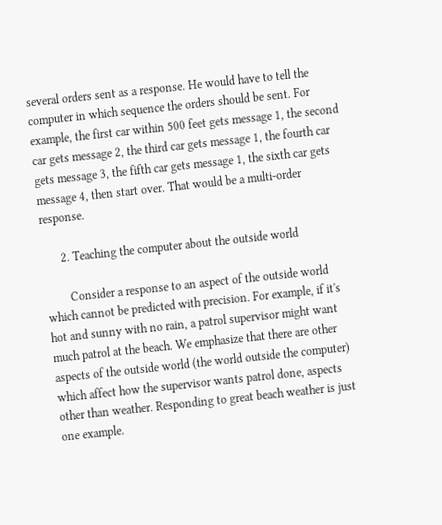several orders sent as a response. He would have to tell the computer in which sequence the orders should be sent. For example, the first car within 500 feet gets message 1, the second car gets message 2, the third car gets message 1, the fourth car gets message 3, the fifth car gets message 1, the sixth car gets message 4, then start over. That would be a multi-order response.

      2. Teaching the computer about the outside world

        Consider a response to an aspect of the outside world which cannot be predicted with precision. For example, if it's hot and sunny with no rain, a patrol supervisor might want much patrol at the beach. We emphasize that there are other aspects of the outside world (the world outside the computer) which affect how the supervisor wants patrol done, aspects other than weather. Responding to great beach weather is just one example.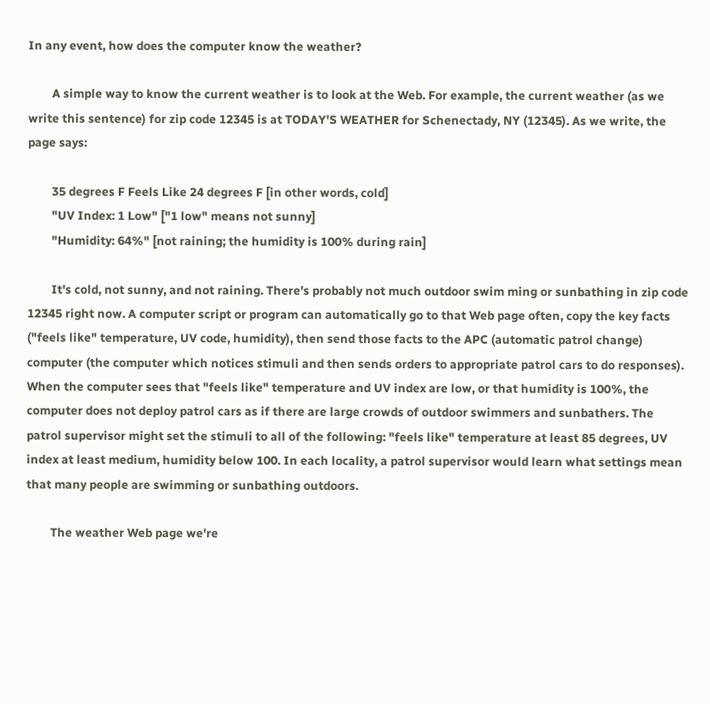In any event, how does the computer know the weather?

        A simple way to know the current weather is to look at the Web. For example, the current weather (as we write this sentence) for zip code 12345 is at TODAY'S WEATHER for Schenectady, NY (12345). As we write, the page says:

        35 degrees F Feels Like 24 degrees F [in other words, cold]
        "UV Index: 1 Low" ["1 low" means not sunny]
        "Humidity: 64%" [not raining; the humidity is 100% during rain]

        It's cold, not sunny, and not raining. There's probably not much outdoor swim ming or sunbathing in zip code 12345 right now. A computer script or program can automatically go to that Web page often, copy the key facts ("feels like" temperature, UV code, humidity), then send those facts to the APC (automatic patrol change) computer (the computer which notices stimuli and then sends orders to appropriate patrol cars to do responses). When the computer sees that "feels like" temperature and UV index are low, or that humidity is 100%, the computer does not deploy patrol cars as if there are large crowds of outdoor swimmers and sunbathers. The patrol supervisor might set the stimuli to all of the following: "feels like" temperature at least 85 degrees, UV index at least medium, humidity below 100. In each locality, a patrol supervisor would learn what settings mean that many people are swimming or sunbathing outdoors.

        The weather Web page we're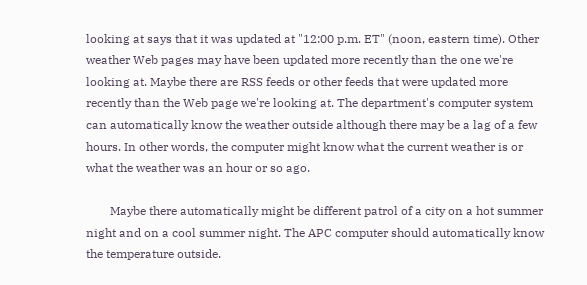looking at says that it was updated at "12:00 p.m. ET" (noon, eastern time). Other weather Web pages may have been updated more recently than the one we're looking at. Maybe there are RSS feeds or other feeds that were updated more recently than the Web page we're looking at. The department's computer system can automatically know the weather outside although there may be a lag of a few hours. In other words, the computer might know what the current weather is or what the weather was an hour or so ago.

        Maybe there automatically might be different patrol of a city on a hot summer night and on a cool summer night. The APC computer should automatically know the temperature outside.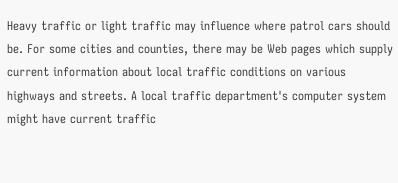Heavy traffic or light traffic may influence where patrol cars should be. For some cities and counties, there may be Web pages which supply current information about local traffic conditions on various highways and streets. A local traffic department's computer system might have current traffic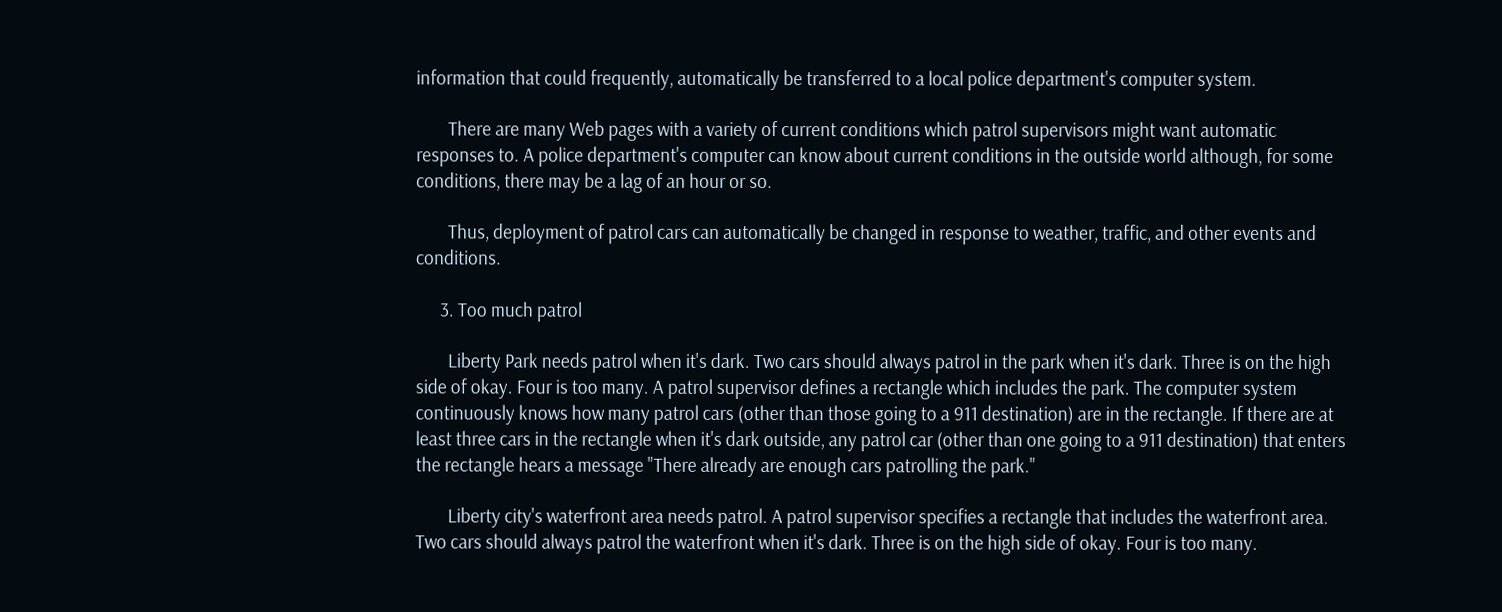information that could frequently, automatically be transferred to a local police department's computer system.

        There are many Web pages with a variety of current conditions which patrol supervisors might want automatic responses to. A police department's computer can know about current conditions in the outside world although, for some conditions, there may be a lag of an hour or so.

        Thus, deployment of patrol cars can automatically be changed in response to weather, traffic, and other events and conditions.

      3. Too much patrol

        Liberty Park needs patrol when it's dark. Two cars should always patrol in the park when it's dark. Three is on the high side of okay. Four is too many. A patrol supervisor defines a rectangle which includes the park. The computer system continuously knows how many patrol cars (other than those going to a 911 destination) are in the rectangle. If there are at least three cars in the rectangle when it's dark outside, any patrol car (other than one going to a 911 destination) that enters the rectangle hears a message "There already are enough cars patrolling the park."

        Liberty city's waterfront area needs patrol. A patrol supervisor specifies a rectangle that includes the waterfront area. Two cars should always patrol the waterfront when it's dark. Three is on the high side of okay. Four is too many.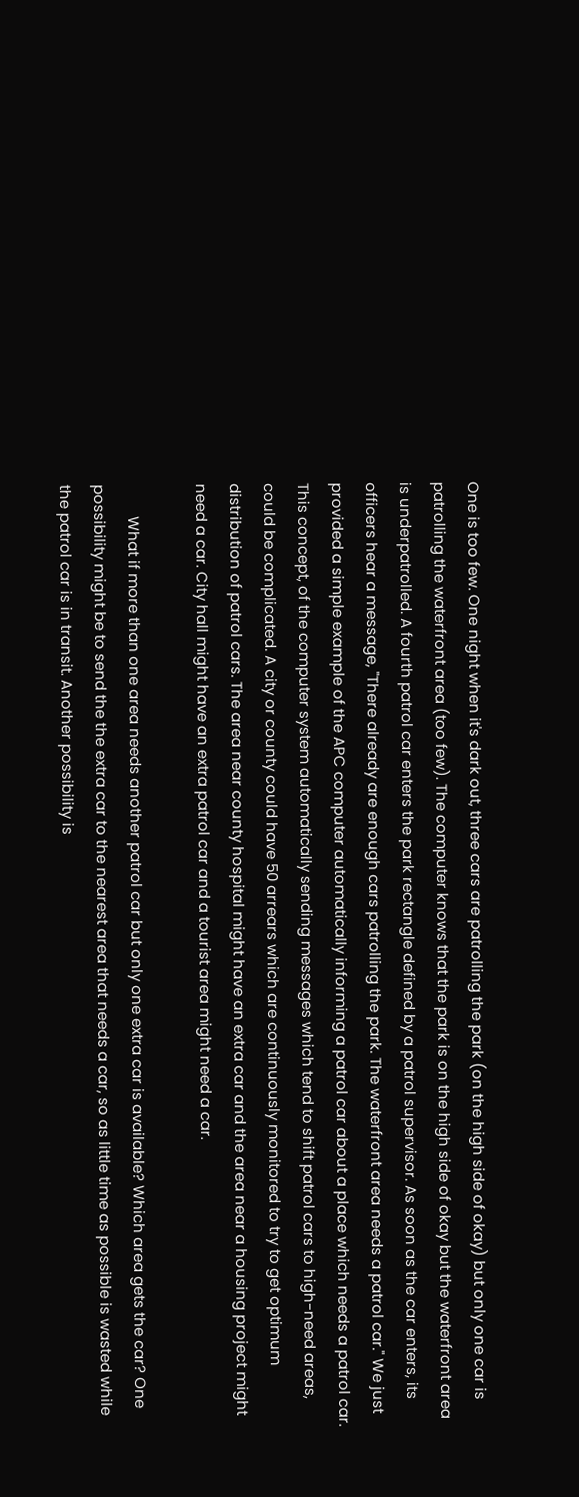One is too few. One night when it's dark out, three cars are patrolling the park (on the high side of okay) but only one car is patrolling the waterfront area (too few). The computer knows that the park is on the high side of okay but the waterfront area is underpatrolled. A fourth patrol car enters the park rectangle defined by a patrol supervisor. As soon as the car enters, its officers hear a message, "There already are enough cars patrolling the park. The waterfront area needs a patrol car." We just provided a simple example of the APC computer automatically informing a patrol car about a place which needs a patrol car. This concept, of the computer system automatically sending messages which tend to shift patrol cars to high-need areas, could be complicated. A city or county could have 50 arrears which are continuously monitored to try to get optimum distribution of patrol cars. The area near county hospital might have an extra car and the area near a housing project might need a car. City hall might have an extra patrol car and a tourist area might need a car.

        What if more than one area needs another patrol car but only one extra car is available? Which area gets the car? One possibility might be to send the the extra car to the nearest area that needs a car, so as little time as possible is wasted while the patrol car is in transit. Another possibility is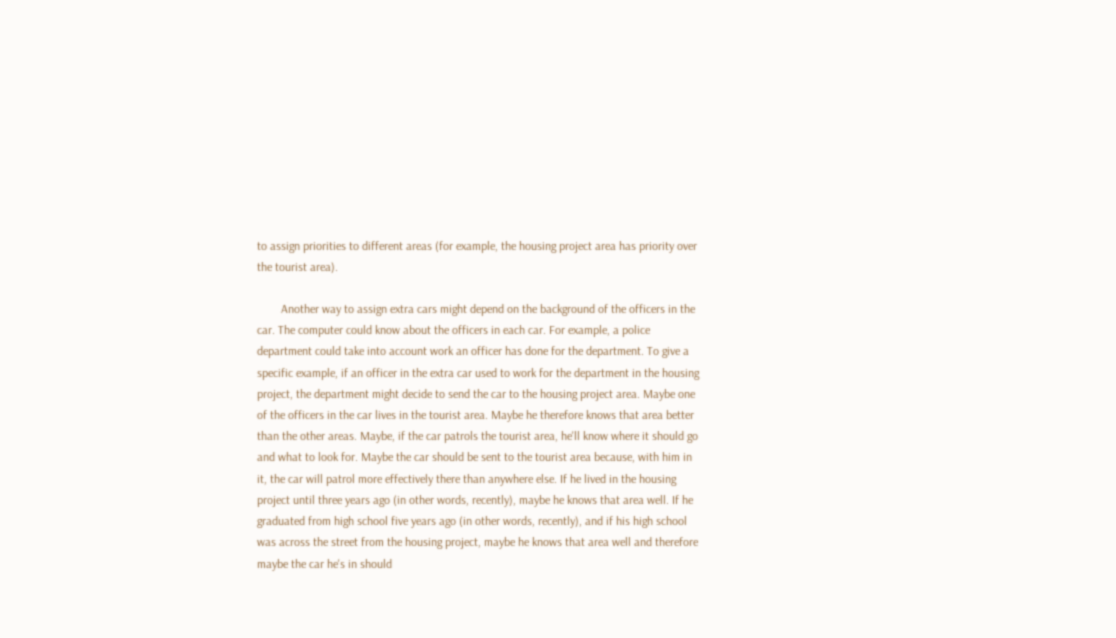to assign priorities to different areas (for example, the housing project area has priority over the tourist area).

        Another way to assign extra cars might depend on the background of the officers in the car. The computer could know about the officers in each car. For example, a police department could take into account work an officer has done for the department. To give a specific example, if an officer in the extra car used to work for the department in the housing project, the department might decide to send the car to the housing project area. Maybe one of the officers in the car lives in the tourist area. Maybe he therefore knows that area better than the other areas. Maybe, if the car patrols the tourist area, he'll know where it should go and what to look for. Maybe the car should be sent to the tourist area because, with him in it, the car will patrol more effectively there than anywhere else. If he lived in the housing project until three years ago (in other words, recently), maybe he knows that area well. If he graduated from high school five years ago (in other words, recently), and if his high school was across the street from the housing project, maybe he knows that area well and therefore maybe the car he's in should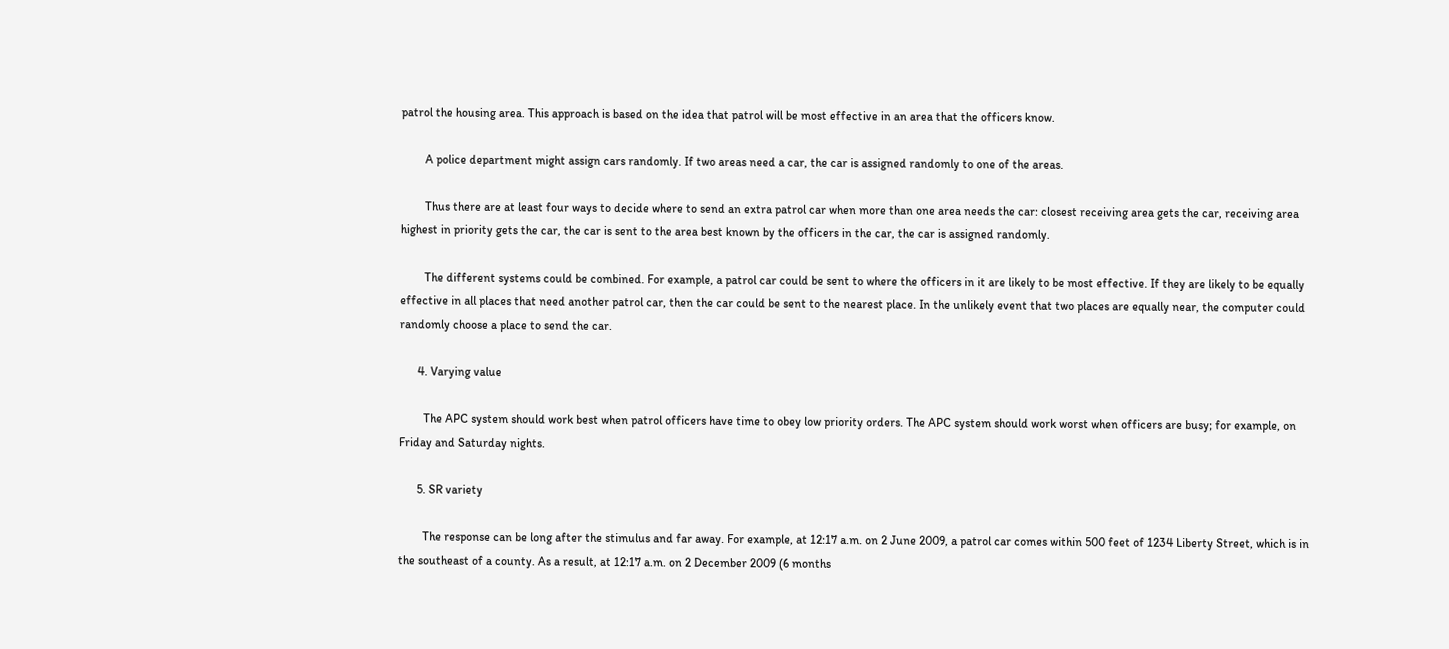patrol the housing area. This approach is based on the idea that patrol will be most effective in an area that the officers know.

        A police department might assign cars randomly. If two areas need a car, the car is assigned randomly to one of the areas.

        Thus there are at least four ways to decide where to send an extra patrol car when more than one area needs the car: closest receiving area gets the car, receiving area highest in priority gets the car, the car is sent to the area best known by the officers in the car, the car is assigned randomly.

        The different systems could be combined. For example, a patrol car could be sent to where the officers in it are likely to be most effective. If they are likely to be equally effective in all places that need another patrol car, then the car could be sent to the nearest place. In the unlikely event that two places are equally near, the computer could randomly choose a place to send the car.

      4. Varying value

        The APC system should work best when patrol officers have time to obey low priority orders. The APC system should work worst when officers are busy; for example, on Friday and Saturday nights.

      5. SR variety

        The response can be long after the stimulus and far away. For example, at 12:17 a.m. on 2 June 2009, a patrol car comes within 500 feet of 1234 Liberty Street, which is in the southeast of a county. As a result, at 12:17 a.m. on 2 December 2009 (6 months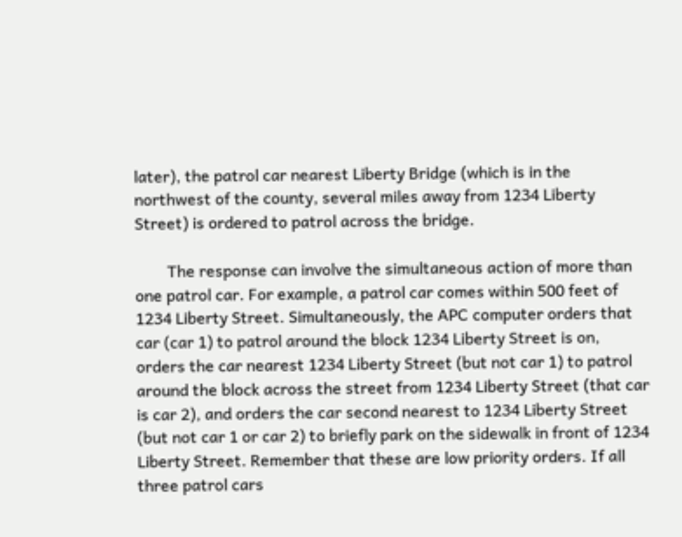later), the patrol car nearest Liberty Bridge (which is in the northwest of the county, several miles away from 1234 Liberty Street) is ordered to patrol across the bridge.

        The response can involve the simultaneous action of more than one patrol car. For example, a patrol car comes within 500 feet of 1234 Liberty Street. Simultaneously, the APC computer orders that car (car 1) to patrol around the block 1234 Liberty Street is on, orders the car nearest 1234 Liberty Street (but not car 1) to patrol around the block across the street from 1234 Liberty Street (that car is car 2), and orders the car second nearest to 1234 Liberty Street (but not car 1 or car 2) to briefly park on the sidewalk in front of 1234 Liberty Street. Remember that these are low priority orders. If all three patrol cars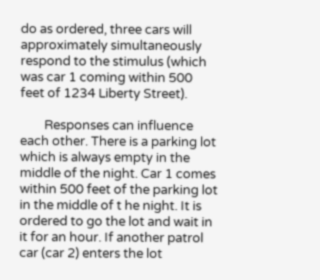do as ordered, three cars will approximately simultaneously respond to the stimulus (which was car 1 coming within 500 feet of 1234 Liberty Street).

        Responses can influence each other. There is a parking lot which is always empty in the middle of the night. Car 1 comes within 500 feet of the parking lot in the middle of t he night. It is ordered to go the lot and wait in it for an hour. If another patrol car (car 2) enters the lot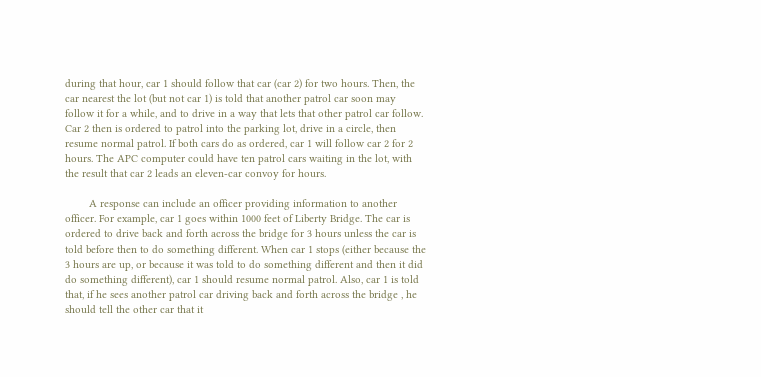during that hour, car 1 should follow that car (car 2) for two hours. Then, the car nearest the lot (but not car 1) is told that another patrol car soon may follow it for a while, and to drive in a way that lets that other patrol car follow. Car 2 then is ordered to patrol into the parking lot, drive in a circle, then resume normal patrol. If both cars do as ordered, car 1 will follow car 2 for 2 hours. The APC computer could have ten patrol cars waiting in the lot, with the result that car 2 leads an eleven-car convoy for hours.

        A response can include an officer providing information to another officer. For example, car 1 goes within 1000 feet of Liberty Bridge. The car is ordered to drive back and forth across the bridge for 3 hours unless the car is told before then to do something different. When car 1 stops (either because the 3 hours are up, or because it was told to do something different and then it did do something different), car 1 should resume normal patrol. Also, car 1 is told that, if he sees another patrol car driving back and forth across the bridge , he should tell the other car that it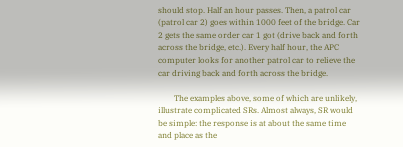should stop. Half an hour passes. Then, a patrol car (patrol car 2) goes within 1000 feet of the bridge. Car 2 gets the same order car 1 got (drive back and forth across the bridge, etc.). Every half hour, the APC computer looks for another patrol car to relieve the car driving back and forth across the bridge.

        The examples above, some of which are unlikely, illustrate complicated SRs. Almost always, SR would be simple: the response is at about the same time and place as the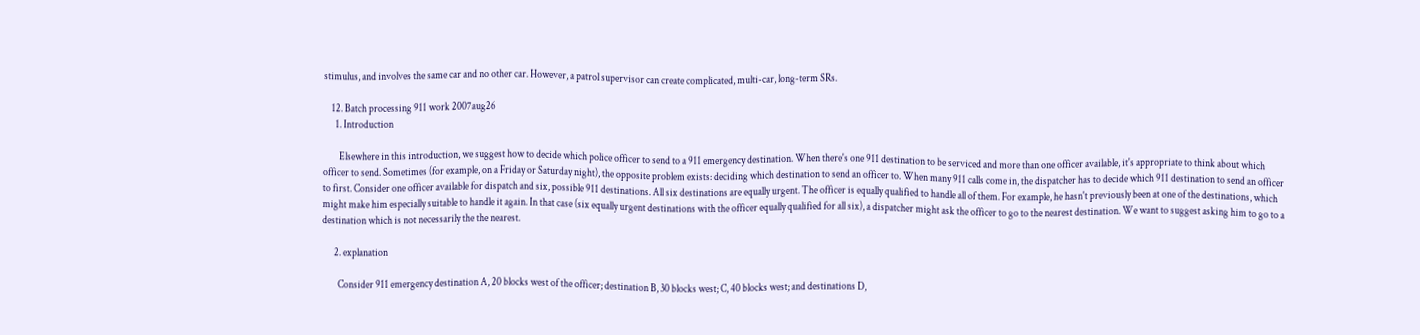stimulus, and involves the same car and no other car. However, a patrol supervisor can create complicated, multi-car, long-term SRs.

    12. Batch processing 911 work 2007aug26
      1. Introduction

        Elsewhere in this introduction, we suggest how to decide which police officer to send to a 911 emergency destination. When there's one 911 destination to be serviced and more than one officer available, it's appropriate to think about which officer to send. Sometimes (for example, on a Friday or Saturday night), the opposite problem exists: deciding which destination to send an officer to. When many 911 calls come in, the dispatcher has to decide which 911 destination to send an officer to first. Consider one officer available for dispatch and six, possible 911 destinations. All six destinations are equally urgent. The officer is equally qualified to handle all of them. For example, he hasn't previously been at one of the destinations, which might make him especially suitable to handle it again. In that case (six equally urgent destinations with the officer equally qualified for all six), a dispatcher might ask the officer to go to the nearest destination. We want to suggest asking him to go to a destination which is not necessarily the the nearest.

      2. explanation

        Consider 911 emergency destination A, 20 blocks west of the officer; destination B, 30 blocks west; C, 40 blocks west; and destinations D,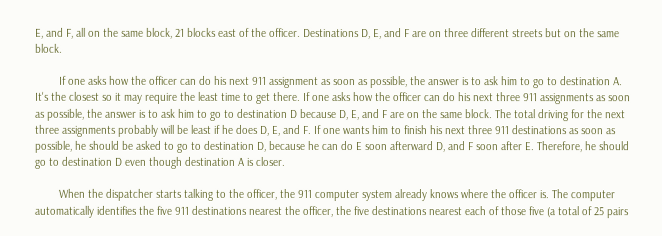E, and F, all on the same block, 21 blocks east of the officer. Destinations D, E, and F are on three different streets but on the same block.

        If one asks how the officer can do his next 911 assignment as soon as possible, the answer is to ask him to go to destination A. It's the closest so it may require the least time to get there. If one asks how the officer can do his next three 911 assignments as soon as possible, the answer is to ask him to go to destination D because D, E, and F are on the same block. The total driving for the next three assignments probably will be least if he does D, E, and F. If one wants him to finish his next three 911 destinations as soon as possible, he should be asked to go to destination D, because he can do E soon afterward D, and F soon after E. Therefore, he should go to destination D even though destination A is closer.

        When the dispatcher starts talking to the officer, the 911 computer system already knows where the officer is. The computer automatically identifies the five 911 destinations nearest the officer, the five destinations nearest each of those five (a total of 25 pairs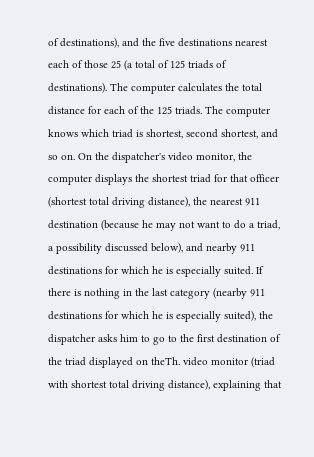of destinations), and the five destinations nearest each of those 25 (a total of 125 triads of destinations). The computer calculates the total distance for each of the 125 triads. The computer knows which triad is shortest, second shortest, and so on. On the dispatcher's video monitor, the computer displays the shortest triad for that officer (shortest total driving distance), the nearest 911 destination (because he may not want to do a triad, a possibility discussed below), and nearby 911 destinations for which he is especially suited. If there is nothing in the last category (nearby 911 destinations for which he is especially suited), the dispatcher asks him to go to the first destination of the triad displayed on theTh. video monitor (triad with shortest total driving distance), explaining that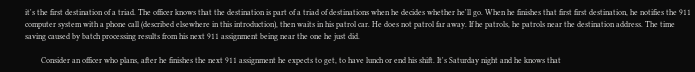it's the first destination of a triad. The officer knows that the destination is part of a triad of destinations when he decides whether he'll go. When he finishes that first first destination, he notifies the 911 computer system with a phone call (described elsewhere in this introduction), then waits in his patrol car. He does not patrol far away. If he patrols, he patrols near the destination address. The time saving caused by batch processing results from his next 911 assignment being near the one he just did.

        Consider an officer who plans, after he finishes the next 911 assignment he expects to get, to have lunch or end his shift. It's Saturday night and he knows that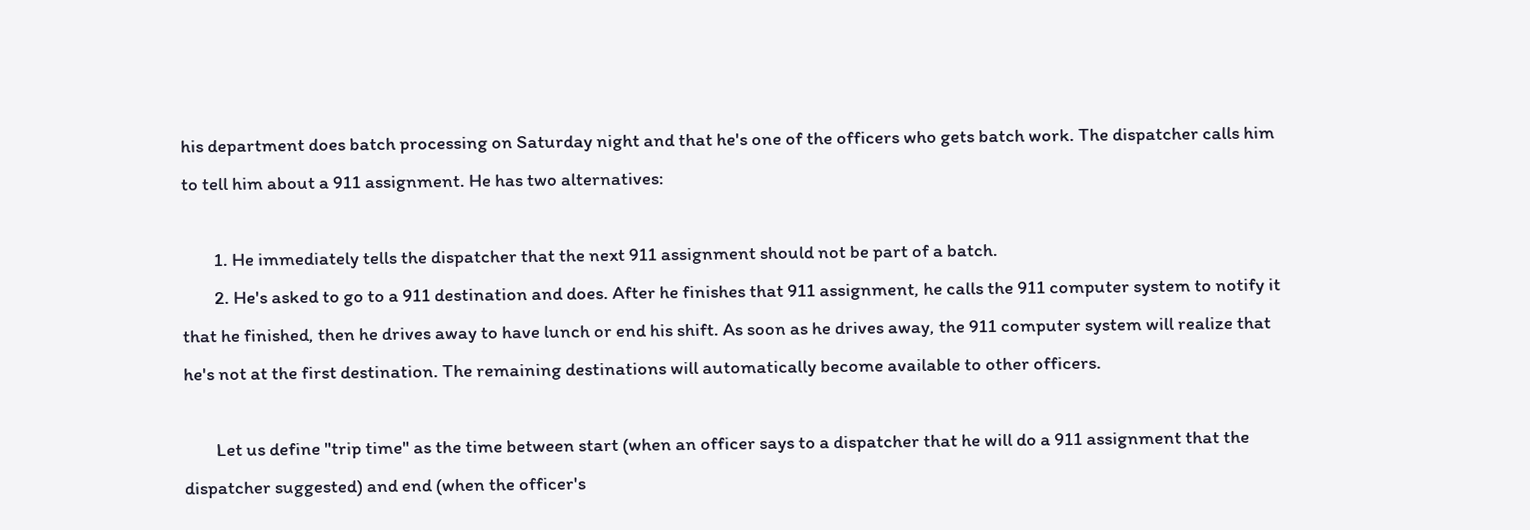his department does batch processing on Saturday night and that he's one of the officers who gets batch work. The dispatcher calls him to tell him about a 911 assignment. He has two alternatives:

        1. He immediately tells the dispatcher that the next 911 assignment should not be part of a batch.
        2. He's asked to go to a 911 destination and does. After he finishes that 911 assignment, he calls the 911 computer system to notify it that he finished, then he drives away to have lunch or end his shift. As soon as he drives away, the 911 computer system will realize that he's not at the first destination. The remaining destinations will automatically become available to other officers.

        Let us define "trip time" as the time between start (when an officer says to a dispatcher that he will do a 911 assignment that the dispatcher suggested) and end (when the officer's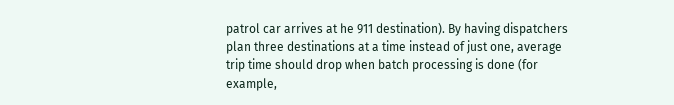patrol car arrives at he 911 destination). By having dispatchers plan three destinations at a time instead of just one, average trip time should drop when batch processing is done (for example,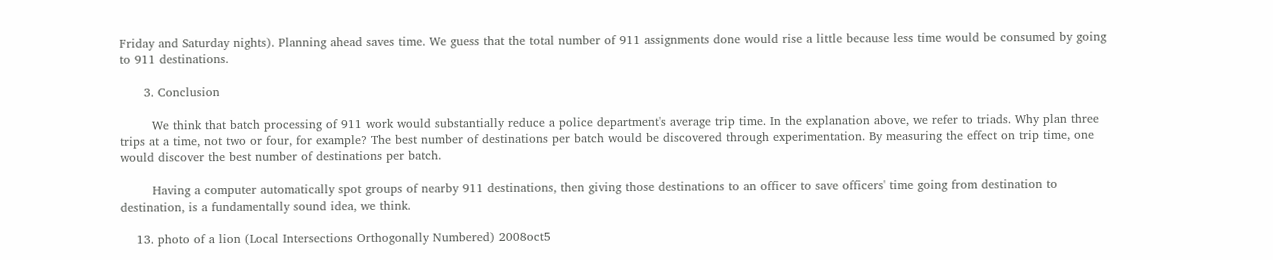Friday and Saturday nights). Planning ahead saves time. We guess that the total number of 911 assignments done would rise a little because less time would be consumed by going to 911 destinations.

      3. Conclusion

        We think that batch processing of 911 work would substantially reduce a police department's average trip time. In the explanation above, we refer to triads. Why plan three trips at a time, not two or four, for example? The best number of destinations per batch would be discovered through experimentation. By measuring the effect on trip time, one would discover the best number of destinations per batch.

        Having a computer automatically spot groups of nearby 911 destinations, then giving those destinations to an officer to save officers' time going from destination to destination, is a fundamentally sound idea, we think.

    13. photo of a lion (Local Intersections Orthogonally Numbered) 2008oct5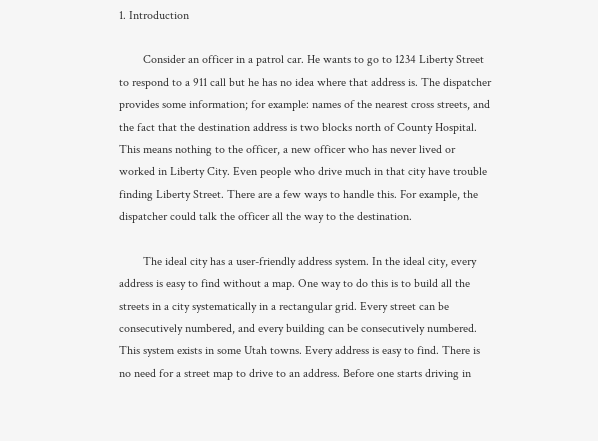1. Introduction

        Consider an officer in a patrol car. He wants to go to 1234 Liberty Street to respond to a 911 call but he has no idea where that address is. The dispatcher provides some information; for example: names of the nearest cross streets, and the fact that the destination address is two blocks north of County Hospital. This means nothing to the officer, a new officer who has never lived or worked in Liberty City. Even people who drive much in that city have trouble finding Liberty Street. There are a few ways to handle this. For example, the dispatcher could talk the officer all the way to the destination.

        The ideal city has a user-friendly address system. In the ideal city, every address is easy to find without a map. One way to do this is to build all the streets in a city systematically in a rectangular grid. Every street can be consecutively numbered, and every building can be consecutively numbered. This system exists in some Utah towns. Every address is easy to find. There is no need for a street map to drive to an address. Before one starts driving in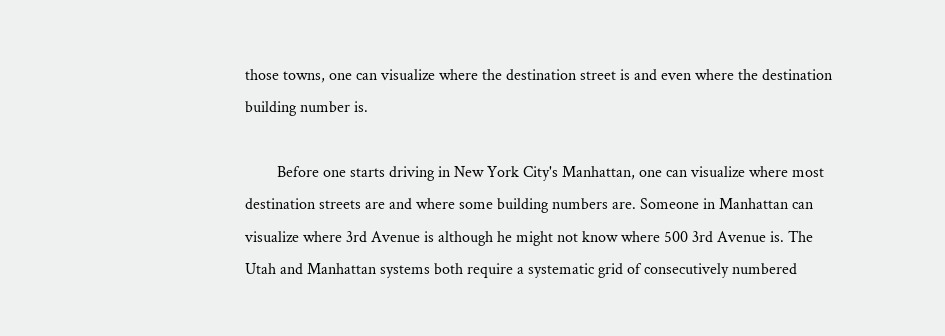those towns, one can visualize where the destination street is and even where the destination building number is.

        Before one starts driving in New York City's Manhattan, one can visualize where most destination streets are and where some building numbers are. Someone in Manhattan can visualize where 3rd Avenue is although he might not know where 500 3rd Avenue is. The Utah and Manhattan systems both require a systematic grid of consecutively numbered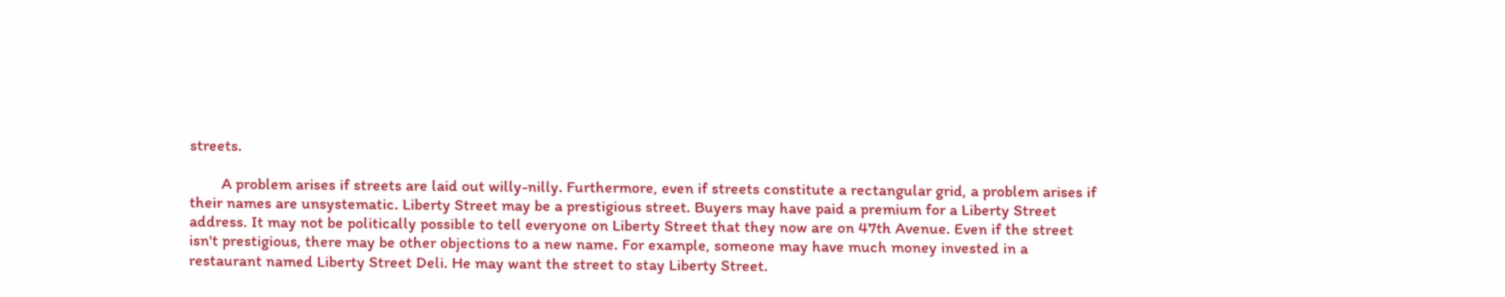streets.

        A problem arises if streets are laid out willy-nilly. Furthermore, even if streets constitute a rectangular grid, a problem arises if their names are unsystematic. Liberty Street may be a prestigious street. Buyers may have paid a premium for a Liberty Street address. It may not be politically possible to tell everyone on Liberty Street that they now are on 47th Avenue. Even if the street isn't prestigious, there may be other objections to a new name. For example, someone may have much money invested in a restaurant named Liberty Street Deli. He may want the street to stay Liberty Street.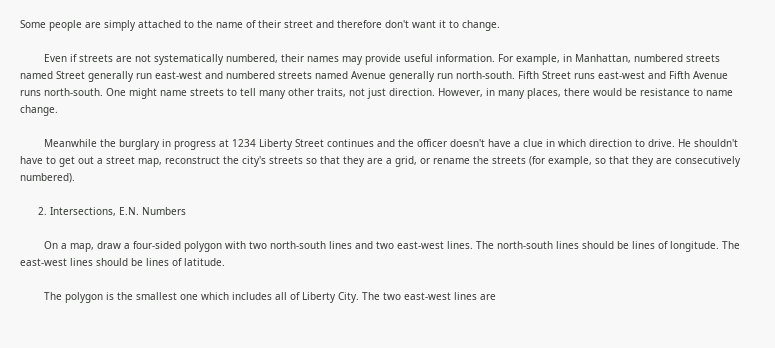Some people are simply attached to the name of their street and therefore don't want it to change.

        Even if streets are not systematically numbered, their names may provide useful information. For example, in Manhattan, numbered streets named Street generally run east-west and numbered streets named Avenue generally run north-south. Fifth Street runs east-west and Fifth Avenue runs north-south. One might name streets to tell many other traits, not just direction. However, in many places, there would be resistance to name change.

        Meanwhile the burglary in progress at 1234 Liberty Street continues and the officer doesn't have a clue in which direction to drive. He shouldn't have to get out a street map, reconstruct the city's streets so that they are a grid, or rename the streets (for example, so that they are consecutively numbered).

      2. Intersections, E.N. Numbers

        On a map, draw a four-sided polygon with two north-south lines and two east-west lines. The north-south lines should be lines of longitude. The east-west lines should be lines of latitude.

        The polygon is the smallest one which includes all of Liberty City. The two east-west lines are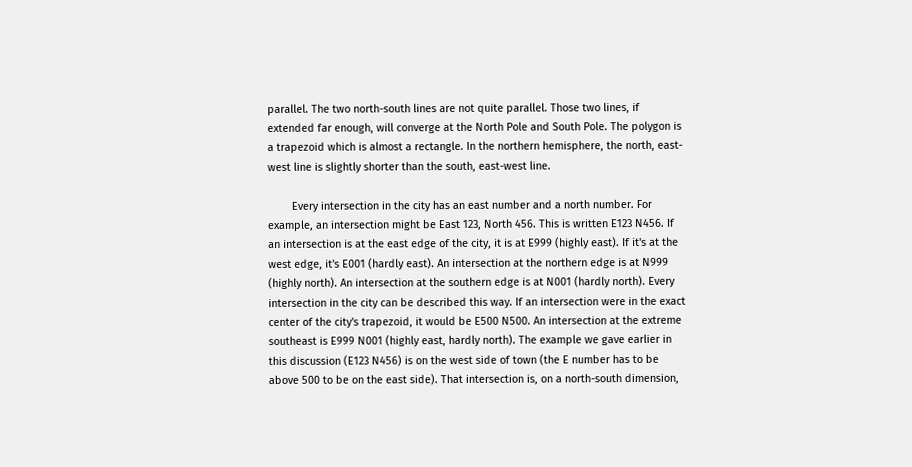parallel. The two north-south lines are not quite parallel. Those two lines, if extended far enough, will converge at the North Pole and South Pole. The polygon is a trapezoid which is almost a rectangle. In the northern hemisphere, the north, east-west line is slightly shorter than the south, east-west line.

        Every intersection in the city has an east number and a north number. For example, an intersection might be East 123, North 456. This is written E123 N456. If an intersection is at the east edge of the city, it is at E999 (highly east). If it's at the west edge, it's E001 (hardly east). An intersection at the northern edge is at N999 (highly north). An intersection at the southern edge is at N001 (hardly north). Every intersection in the city can be described this way. If an intersection were in the exact center of the city's trapezoid, it would be E500 N500. An intersection at the extreme southeast is E999 N001 (highly east, hardly north). The example we gave earlier in this discussion (E123 N456) is on the west side of town (the E number has to be above 500 to be on the east side). That intersection is, on a north-south dimension,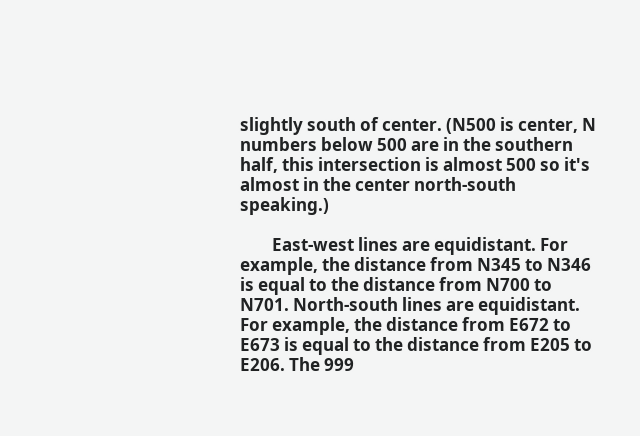slightly south of center. (N500 is center, N numbers below 500 are in the southern half, this intersection is almost 500 so it's almost in the center north-south speaking.)

        East-west lines are equidistant. For example, the distance from N345 to N346 is equal to the distance from N700 to N701. North-south lines are equidistant. For example, the distance from E672 to E673 is equal to the distance from E205 to E206. The 999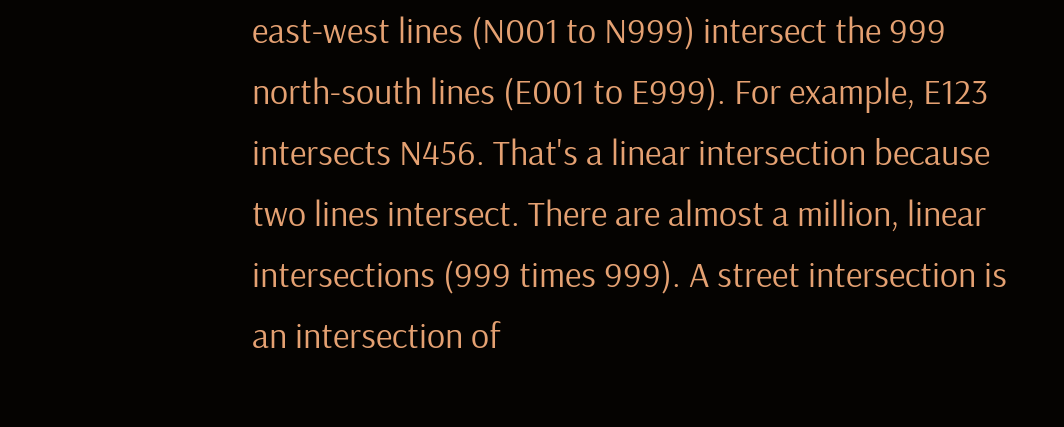east-west lines (N001 to N999) intersect the 999 north-south lines (E001 to E999). For example, E123 intersects N456. That's a linear intersection because two lines intersect. There are almost a million, linear intersections (999 times 999). A street intersection is an intersection of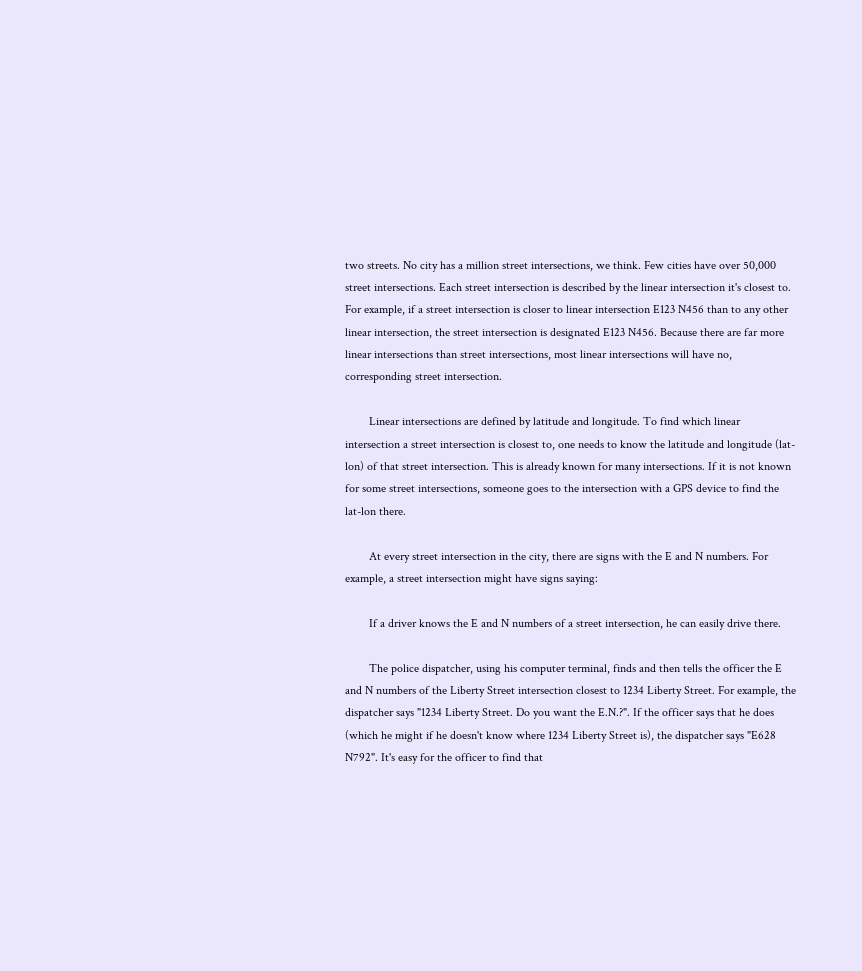two streets. No city has a million street intersections, we think. Few cities have over 50,000 street intersections. Each street intersection is described by the linear intersection it's closest to. For example, if a street intersection is closer to linear intersection E123 N456 than to any other linear intersection, the street intersection is designated E123 N456. Because there are far more linear intersections than street intersections, most linear intersections will have no, corresponding street intersection.

        Linear intersections are defined by latitude and longitude. To find which linear intersection a street intersection is closest to, one needs to know the latitude and longitude (lat-lon) of that street intersection. This is already known for many intersections. If it is not known for some street intersections, someone goes to the intersection with a GPS device to find the lat-lon there.

        At every street intersection in the city, there are signs with the E and N numbers. For example, a street intersection might have signs saying:

        If a driver knows the E and N numbers of a street intersection, he can easily drive there.

        The police dispatcher, using his computer terminal, finds and then tells the officer the E and N numbers of the Liberty Street intersection closest to 1234 Liberty Street. For example, the dispatcher says "1234 Liberty Street. Do you want the E.N.?". If the officer says that he does (which he might if he doesn't know where 1234 Liberty Street is), the dispatcher says "E628 N792". It's easy for the officer to find that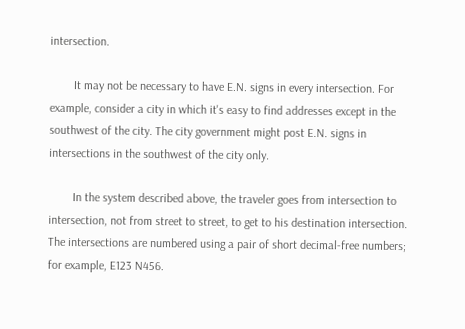intersection.

        It may not be necessary to have E.N. signs in every intersection. For example, consider a city in which it's easy to find addresses except in the southwest of the city. The city government might post E.N. signs in intersections in the southwest of the city only.

        In the system described above, the traveler goes from intersection to intersection, not from street to street, to get to his destination intersection. The intersections are numbered using a pair of short decimal-free numbers; for example, E123 N456.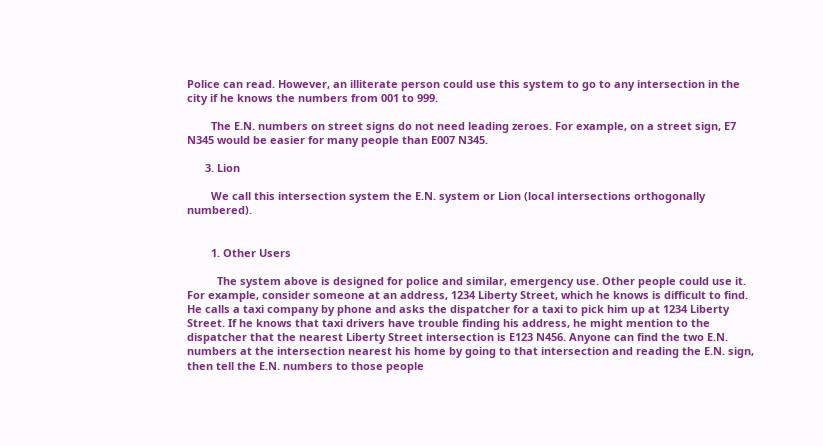Police can read. However, an illiterate person could use this system to go to any intersection in the city if he knows the numbers from 001 to 999.

        The E.N. numbers on street signs do not need leading zeroes. For example, on a street sign, E7 N345 would be easier for many people than E007 N345.

      3. Lion

        We call this intersection system the E.N. system or Lion (local intersections orthogonally numbered).


        1. Other Users

          The system above is designed for police and similar, emergency use. Other people could use it. For example, consider someone at an address, 1234 Liberty Street, which he knows is difficult to find. He calls a taxi company by phone and asks the dispatcher for a taxi to pick him up at 1234 Liberty Street. If he knows that taxi drivers have trouble finding his address, he might mention to the dispatcher that the nearest Liberty Street intersection is E123 N456. Anyone can find the two E.N. numbers at the intersection nearest his home by going to that intersection and reading the E.N. sign, then tell the E.N. numbers to those people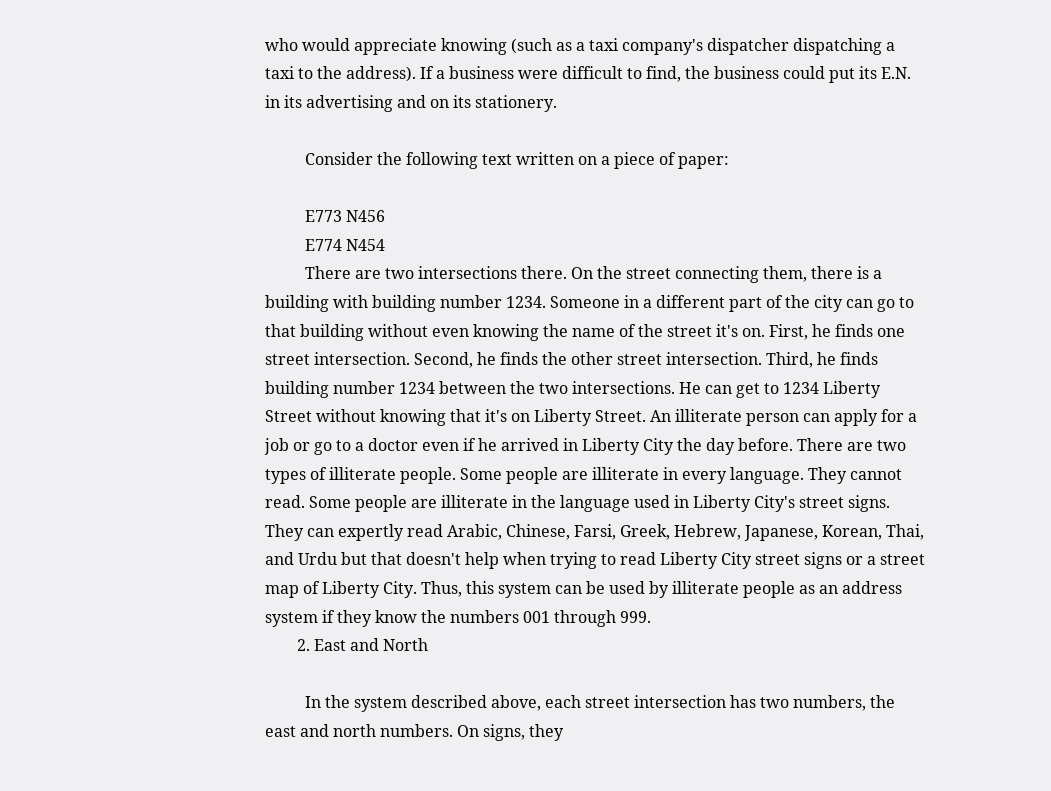who would appreciate knowing (such as a taxi company's dispatcher dispatching a taxi to the address). If a business were difficult to find, the business could put its E.N. in its advertising and on its stationery.

          Consider the following text written on a piece of paper:

          E773 N456
          E774 N454
          There are two intersections there. On the street connecting them, there is a building with building number 1234. Someone in a different part of the city can go to that building without even knowing the name of the street it's on. First, he finds one street intersection. Second, he finds the other street intersection. Third, he finds building number 1234 between the two intersections. He can get to 1234 Liberty Street without knowing that it's on Liberty Street. An illiterate person can apply for a job or go to a doctor even if he arrived in Liberty City the day before. There are two types of illiterate people. Some people are illiterate in every language. They cannot read. Some people are illiterate in the language used in Liberty City's street signs. They can expertly read Arabic, Chinese, Farsi, Greek, Hebrew, Japanese, Korean, Thai, and Urdu but that doesn't help when trying to read Liberty City street signs or a street map of Liberty City. Thus, this system can be used by illiterate people as an address system if they know the numbers 001 through 999.
        2. East and North

          In the system described above, each street intersection has two numbers, the east and north numbers. On signs, they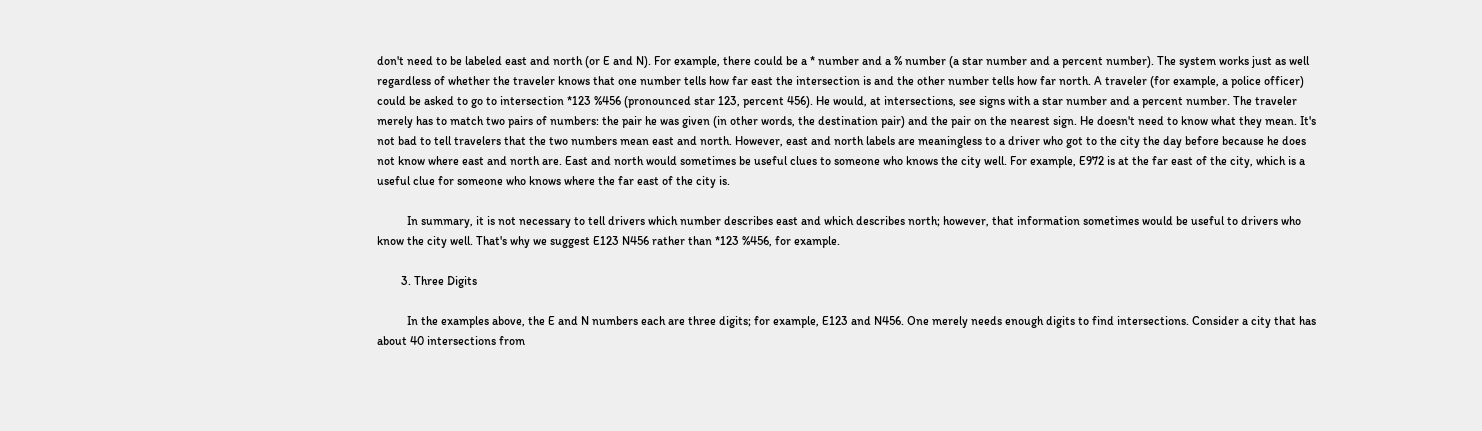don't need to be labeled east and north (or E and N). For example, there could be a * number and a % number (a star number and a percent number). The system works just as well regardless of whether the traveler knows that one number tells how far east the intersection is and the other number tells how far north. A traveler (for example, a police officer) could be asked to go to intersection *123 %456 (pronounced star 123, percent 456). He would, at intersections, see signs with a star number and a percent number. The traveler merely has to match two pairs of numbers: the pair he was given (in other words, the destination pair) and the pair on the nearest sign. He doesn't need to know what they mean. It's not bad to tell travelers that the two numbers mean east and north. However, east and north labels are meaningless to a driver who got to the city the day before because he does not know where east and north are. East and north would sometimes be useful clues to someone who knows the city well. For example, E972 is at the far east of the city, which is a useful clue for someone who knows where the far east of the city is.

          In summary, it is not necessary to tell drivers which number describes east and which describes north; however, that information sometimes would be useful to drivers who know the city well. That's why we suggest E123 N456 rather than *123 %456, for example.

        3. Three Digits

          In the examples above, the E and N numbers each are three digits; for example, E123 and N456. One merely needs enough digits to find intersections. Consider a city that has about 40 intersections from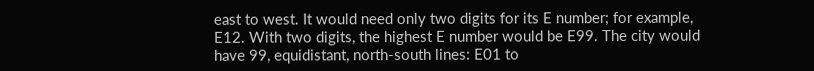east to west. It would need only two digits for its E number; for example, E12. With two digits, the highest E number would be E99. The city would have 99, equidistant, north-south lines: E01 to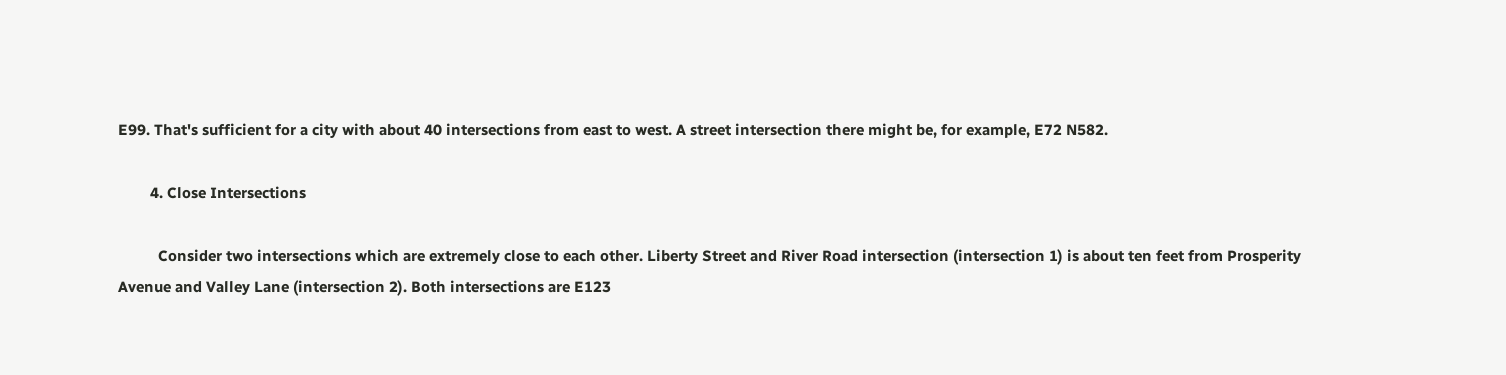E99. That's sufficient for a city with about 40 intersections from east to west. A street intersection there might be, for example, E72 N582.

        4. Close Intersections

          Consider two intersections which are extremely close to each other. Liberty Street and River Road intersection (intersection 1) is about ten feet from Prosperity Avenue and Valley Lane (intersection 2). Both intersections are E123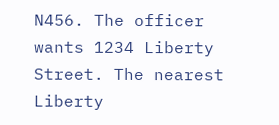N456. The officer wants 1234 Liberty Street. The nearest Liberty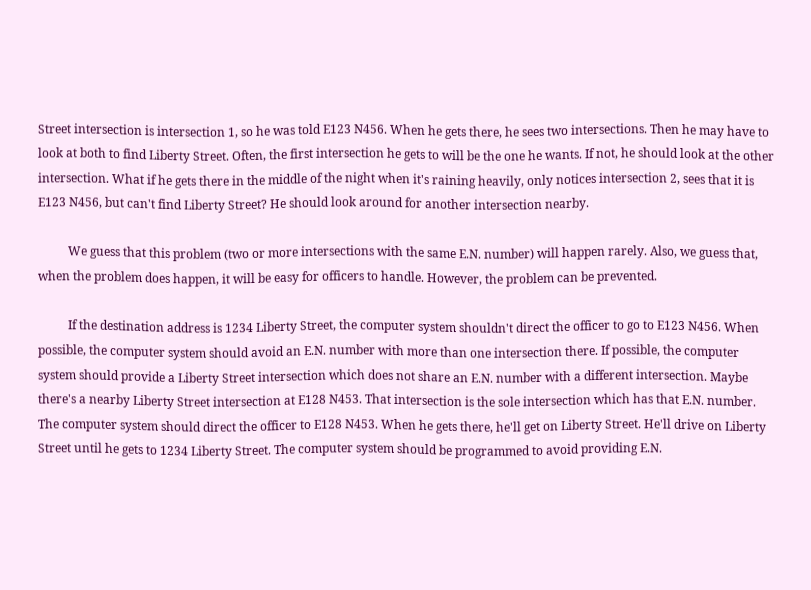Street intersection is intersection 1, so he was told E123 N456. When he gets there, he sees two intersections. Then he may have to look at both to find Liberty Street. Often, the first intersection he gets to will be the one he wants. If not, he should look at the other intersection. What if he gets there in the middle of the night when it's raining heavily, only notices intersection 2, sees that it is E123 N456, but can't find Liberty Street? He should look around for another intersection nearby.

          We guess that this problem (two or more intersections with the same E.N. number) will happen rarely. Also, we guess that, when the problem does happen, it will be easy for officers to handle. However, the problem can be prevented.

          If the destination address is 1234 Liberty Street, the computer system shouldn't direct the officer to go to E123 N456. When possible, the computer system should avoid an E.N. number with more than one intersection there. If possible, the computer system should provide a Liberty Street intersection which does not share an E.N. number with a different intersection. Maybe there's a nearby Liberty Street intersection at E128 N453. That intersection is the sole intersection which has that E.N. number. The computer system should direct the officer to E128 N453. When he gets there, he'll get on Liberty Street. He'll drive on Liberty Street until he gets to 1234 Liberty Street. The computer system should be programmed to avoid providing E.N.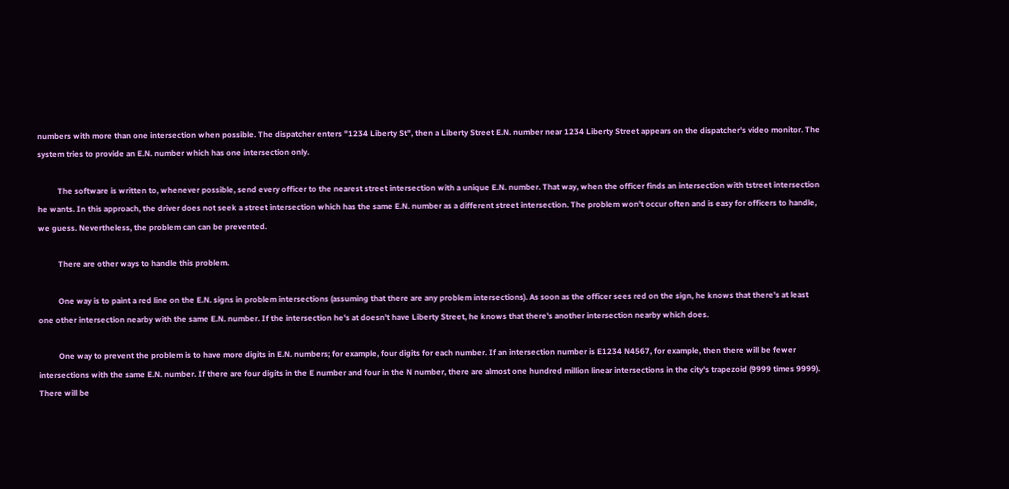numbers with more than one intersection when possible. The dispatcher enters "1234 Liberty St", then a Liberty Street E.N. number near 1234 Liberty Street appears on the dispatcher's video monitor. The system tries to provide an E.N. number which has one intersection only.

          The software is written to, whenever possible, send every officer to the nearest street intersection with a unique E.N. number. That way, when the officer finds an intersection with tstreet intersection he wants. In this approach, the driver does not seek a street intersection which has the same E.N. number as a different street intersection. The problem won't occur often and is easy for officers to handle, we guess. Nevertheless, the problem can can be prevented.

          There are other ways to handle this problem.

          One way is to paint a red line on the E.N. signs in problem intersections (assuming that there are any problem intersections). As soon as the officer sees red on the sign, he knows that there's at least one other intersection nearby with the same E.N. number. If the intersection he's at doesn't have Liberty Street, he knows that there's another intersection nearby which does.

          One way to prevent the problem is to have more digits in E.N. numbers; for example, four digits for each number. If an intersection number is E1234 N4567, for example, then there will be fewer intersections with the same E.N. number. If there are four digits in the E number and four in the N number, there are almost one hundred million linear intersections in the city's trapezoid (9999 times 9999). There will be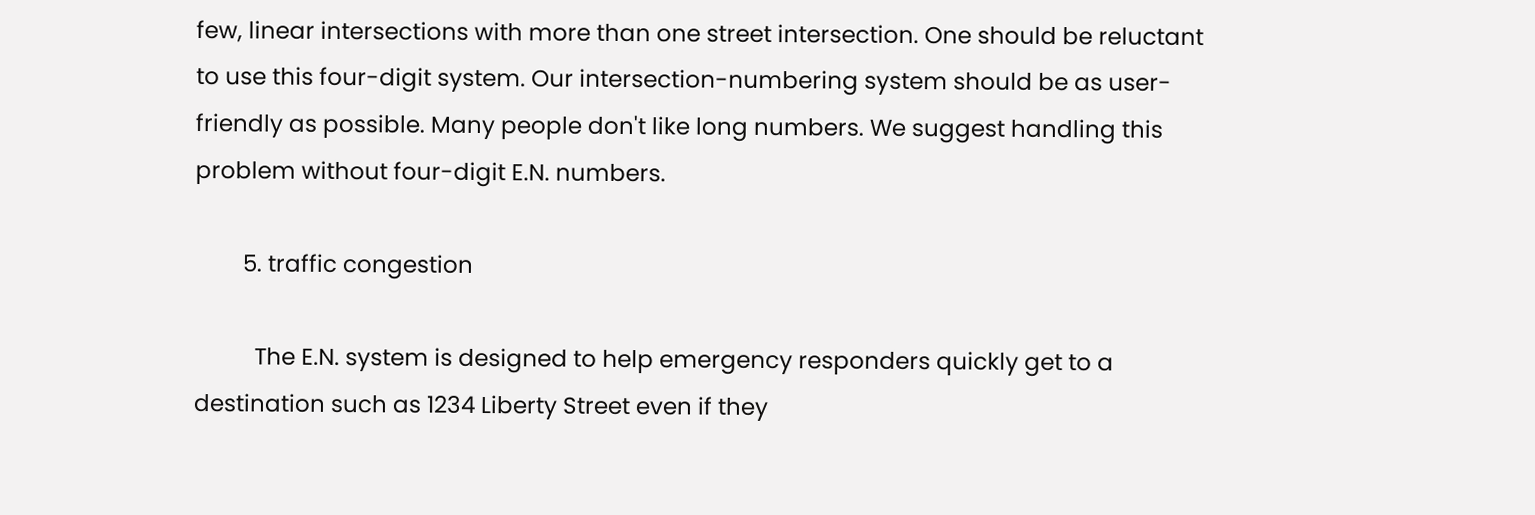few, linear intersections with more than one street intersection. One should be reluctant to use this four-digit system. Our intersection-numbering system should be as user-friendly as possible. Many people don't like long numbers. We suggest handling this problem without four-digit E.N. numbers.

        5. traffic congestion

          The E.N. system is designed to help emergency responders quickly get to a destination such as 1234 Liberty Street even if they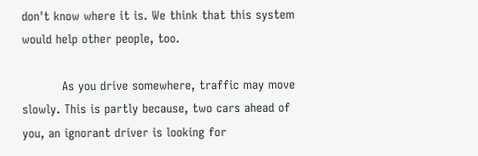don't know where it is. We think that this system would help other people, too.

          As you drive somewhere, traffic may move slowly. This is partly because, two cars ahead of you, an ignorant driver is looking for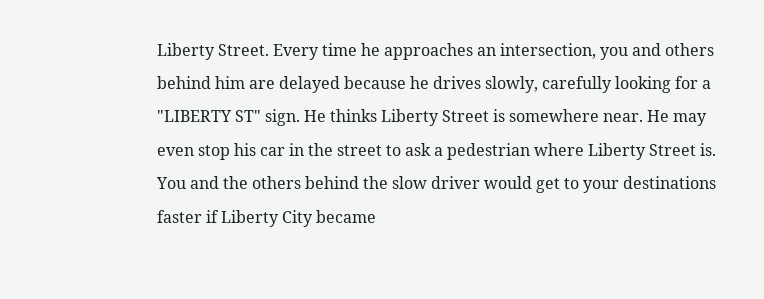Liberty Street. Every time he approaches an intersection, you and others behind him are delayed because he drives slowly, carefully looking for a "LIBERTY ST" sign. He thinks Liberty Street is somewhere near. He may even stop his car in the street to ask a pedestrian where Liberty Street is. You and the others behind the slow driver would get to your destinations faster if Liberty City became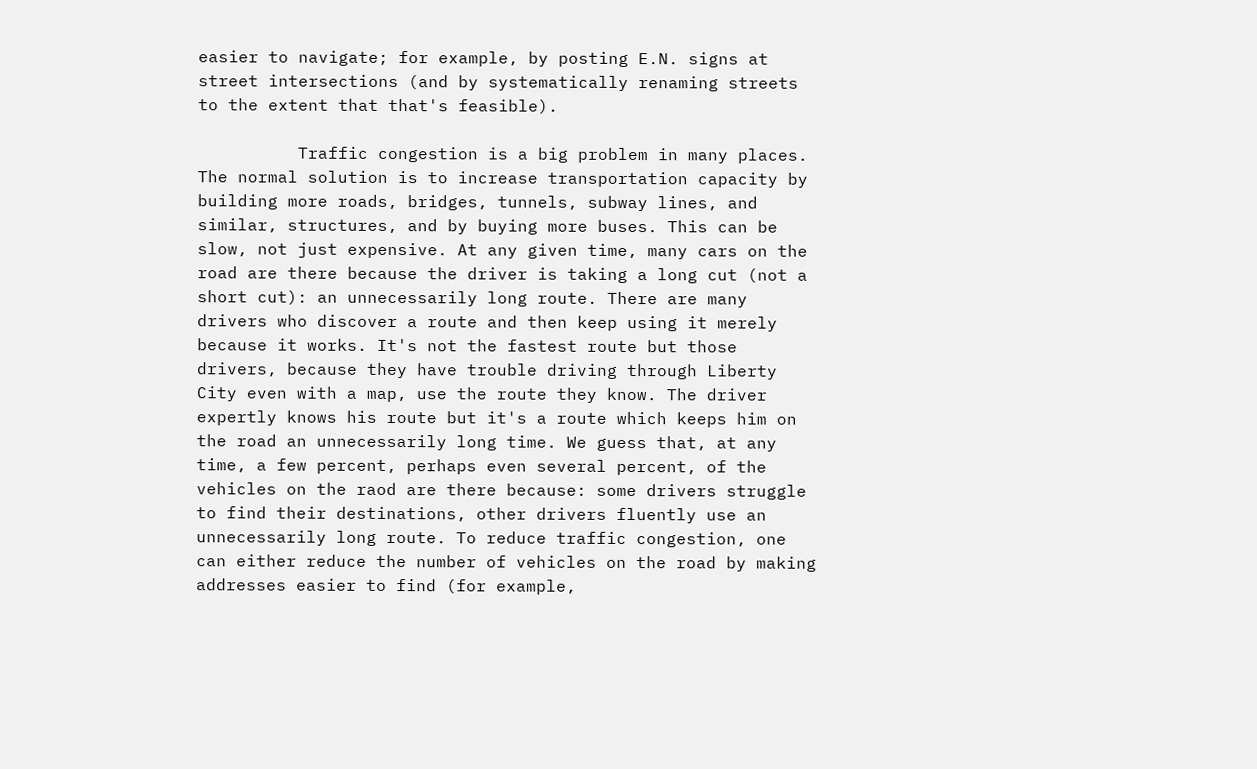easier to navigate; for example, by posting E.N. signs at street intersections (and by systematically renaming streets to the extent that that's feasible).

          Traffic congestion is a big problem in many places. The normal solution is to increase transportation capacity by building more roads, bridges, tunnels, subway lines, and similar, structures, and by buying more buses. This can be slow, not just expensive. At any given time, many cars on the road are there because the driver is taking a long cut (not a short cut): an unnecessarily long route. There are many drivers who discover a route and then keep using it merely because it works. It's not the fastest route but those drivers, because they have trouble driving through Liberty City even with a map, use the route they know. The driver expertly knows his route but it's a route which keeps him on the road an unnecessarily long time. We guess that, at any time, a few percent, perhaps even several percent, of the vehicles on the raod are there because: some drivers struggle to find their destinations, other drivers fluently use an unnecessarily long route. To reduce traffic congestion, one can either reduce the number of vehicles on the road by making addresses easier to find (for example,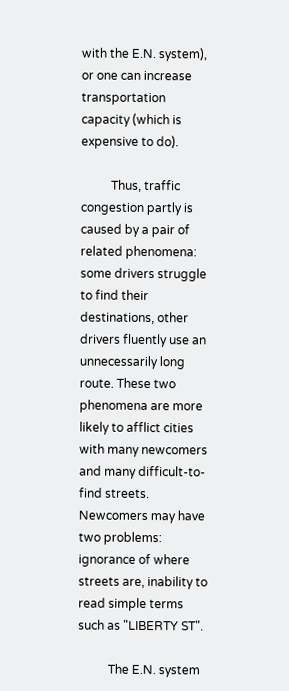with the E.N. system), or one can increase transportation capacity (which is expensive to do).

          Thus, traffic congestion partly is caused by a pair of related phenomena: some drivers struggle to find their destinations, other drivers fluently use an unnecessarily long route. These two phenomena are more likely to afflict cities with many newcomers and many difficult-to-find streets. Newcomers may have two problems: ignorance of where streets are, inability to read simple terms such as "LIBERTY ST".

          The E.N. system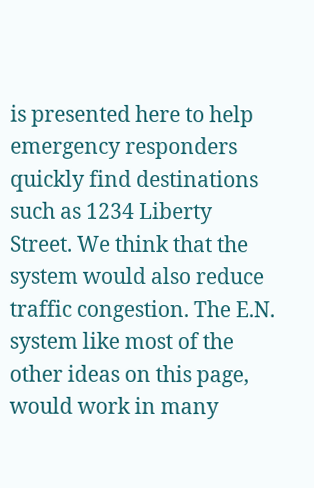is presented here to help emergency responders quickly find destinations such as 1234 Liberty Street. We think that the system would also reduce traffic congestion. The E.N. system like most of the other ideas on this page, would work in many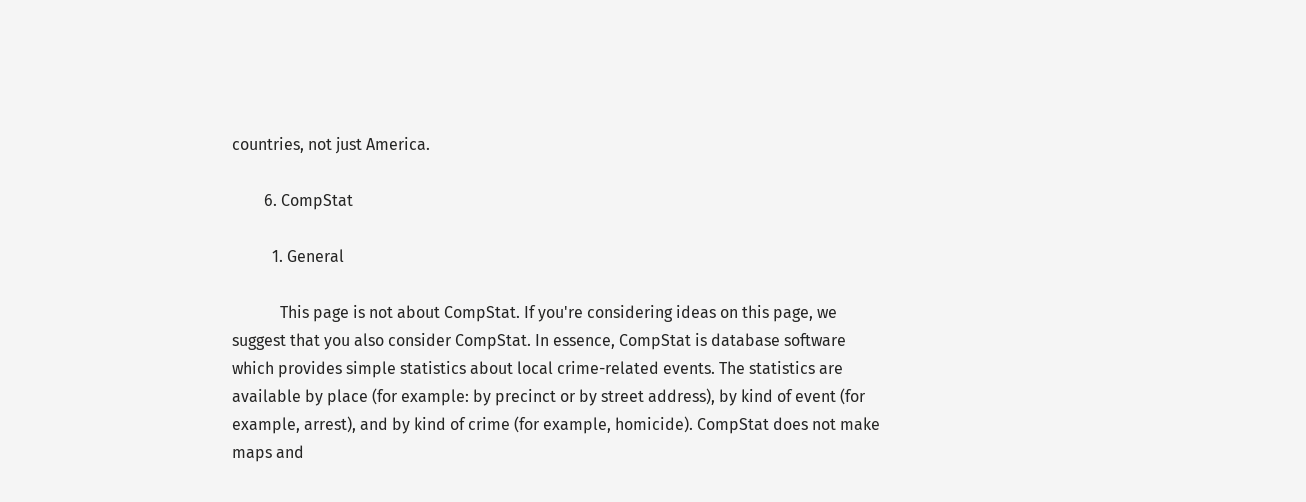countries, not just America.

        6. CompStat

          1. General

            This page is not about CompStat. If you're considering ideas on this page, we suggest that you also consider CompStat. In essence, CompStat is database software which provides simple statistics about local crime-related events. The statistics are available by place (for example: by precinct or by street address), by kind of event (for example, arrest), and by kind of crime (for example, homicide). CompStat does not make maps and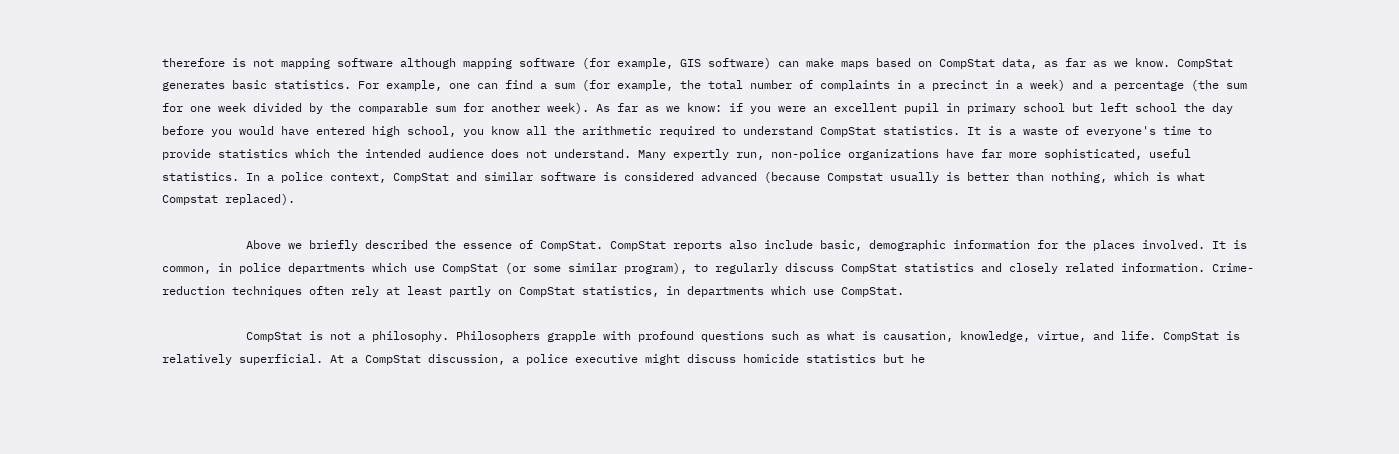therefore is not mapping software although mapping software (for example, GIS software) can make maps based on CompStat data, as far as we know. CompStat generates basic statistics. For example, one can find a sum (for example, the total number of complaints in a precinct in a week) and a percentage (the sum for one week divided by the comparable sum for another week). As far as we know: if you were an excellent pupil in primary school but left school the day before you would have entered high school, you know all the arithmetic required to understand CompStat statistics. It is a waste of everyone's time to provide statistics which the intended audience does not understand. Many expertly run, non-police organizations have far more sophisticated, useful statistics. In a police context, CompStat and similar software is considered advanced (because Compstat usually is better than nothing, which is what Compstat replaced).

            Above we briefly described the essence of CompStat. CompStat reports also include basic, demographic information for the places involved. It is common, in police departments which use CompStat (or some similar program), to regularly discuss CompStat statistics and closely related information. Crime-reduction techniques often rely at least partly on CompStat statistics, in departments which use CompStat.

            CompStat is not a philosophy. Philosophers grapple with profound questions such as what is causation, knowledge, virtue, and life. CompStat is relatively superficial. At a CompStat discussion, a police executive might discuss homicide statistics but he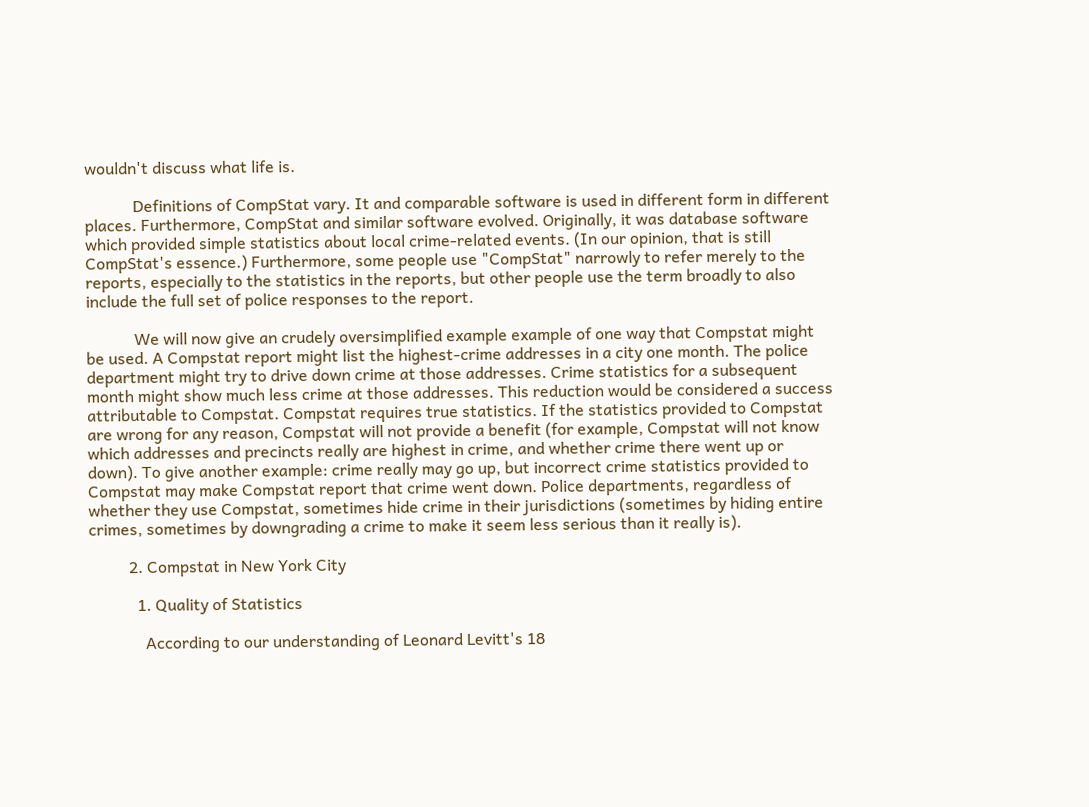wouldn't discuss what life is.

            Definitions of CompStat vary. It and comparable software is used in different form in different places. Furthermore, CompStat and similar software evolved. Originally, it was database software which provided simple statistics about local crime-related events. (In our opinion, that is still CompStat's essence.) Furthermore, some people use "CompStat" narrowly to refer merely to the reports, especially to the statistics in the reports, but other people use the term broadly to also include the full set of police responses to the report.

            We will now give an crudely oversimplified example example of one way that Compstat might be used. A Compstat report might list the highest-crime addresses in a city one month. The police department might try to drive down crime at those addresses. Crime statistics for a subsequent month might show much less crime at those addresses. This reduction would be considered a success attributable to Compstat. Compstat requires true statistics. If the statistics provided to Compstat are wrong for any reason, Compstat will not provide a benefit (for example, Compstat will not know which addresses and precincts really are highest in crime, and whether crime there went up or down). To give another example: crime really may go up, but incorrect crime statistics provided to Compstat may make Compstat report that crime went down. Police departments, regardless of whether they use Compstat, sometimes hide crime in their jurisdictions (sometimes by hiding entire crimes, sometimes by downgrading a crime to make it seem less serious than it really is).

          2. Compstat in New York City

            1. Quality of Statistics

              According to our understanding of Leonard Levitt's 18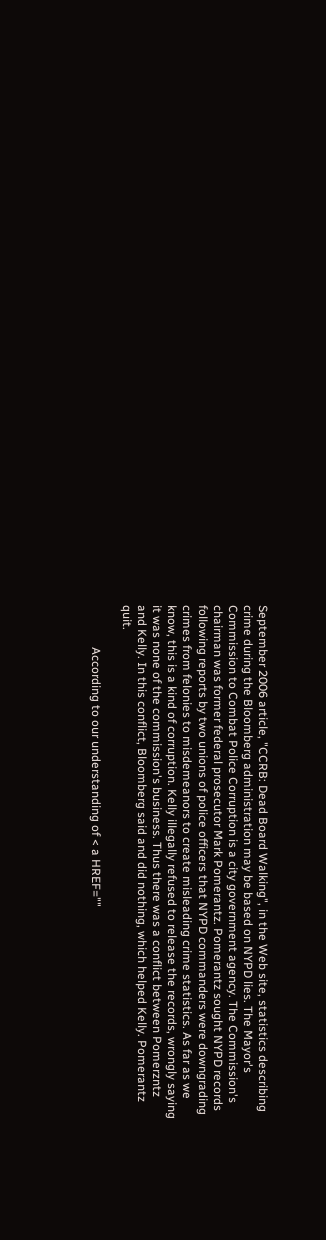September 2006 article, "CCRB: Dead Board Walking", in the Web site, statistics describing crime during the Bloomberg administration may be based on NYPD lies. The Mayor's Commission to Combat Police Corruption is a city government agency. The Commission's chairman was former federal prosecutor Mark Pomerantz. Pomerantz sought NYPD records following reports by two unions of police officers that NYPD commanders were downgrading crimes from felonies to misdemeanors to create misleading crime statistics. As far as we know, this is a kind of corruption. Kelly illegally refused to release the records, wrongly saying it was none of the commission's business. Thus there was a conflict between Pomerzntz and Kelly. In this conflict, Bloomberg said and did nothing, which helped Kelly. Pomerantz quit.

              According to our understanding of < a HREF=""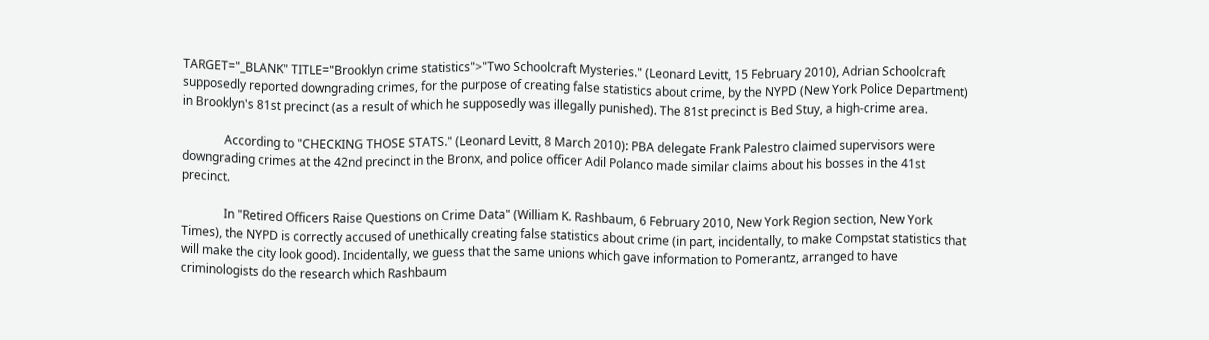TARGET="_BLANK" TITLE="Brooklyn crime statistics">"Two Schoolcraft Mysteries." (Leonard Levitt, 15 February 2010), Adrian Schoolcraft supposedly reported downgrading crimes, for the purpose of creating false statistics about crime, by the NYPD (New York Police Department) in Brooklyn's 81st precinct (as a result of which he supposedly was illegally punished). The 81st precinct is Bed Stuy, a high-crime area.

              According to "CHECKING THOSE STATS." (Leonard Levitt, 8 March 2010): PBA delegate Frank Palestro claimed supervisors were downgrading crimes at the 42nd precinct in the Bronx, and police officer Adil Polanco made similar claims about his bosses in the 41st precinct.

              In "Retired Officers Raise Questions on Crime Data" (William K. Rashbaum, 6 February 2010, New York Region section, New York Times), the NYPD is correctly accused of unethically creating false statistics about crime (in part, incidentally, to make Compstat statistics that will make the city look good). Incidentally, we guess that the same unions which gave information to Pomerantz, arranged to have criminologists do the research which Rashbaum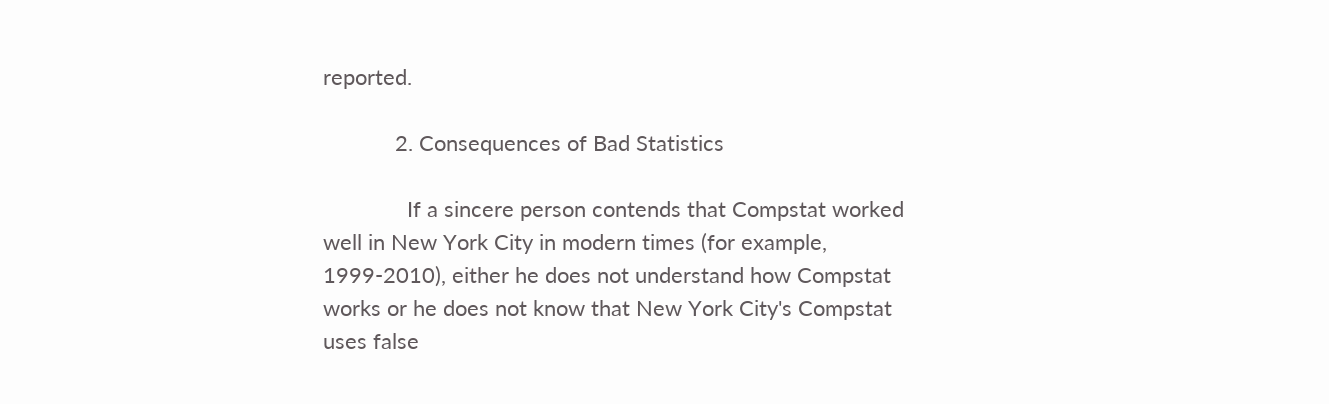reported.

            2. Consequences of Bad Statistics

              If a sincere person contends that Compstat worked well in New York City in modern times (for example, 1999-2010), either he does not understand how Compstat works or he does not know that New York City's Compstat uses false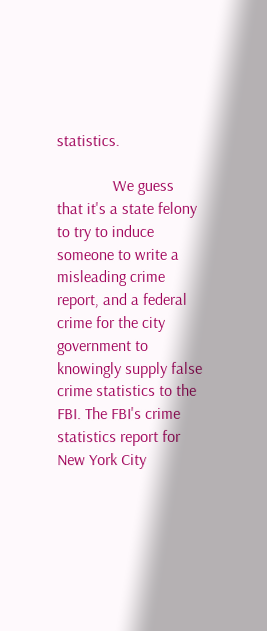statistics.

              We guess that it's a state felony to try to induce someone to write a misleading crime report, and a federal crime for the city government to knowingly supply false crime statistics to the FBI. The FBI's crime statistics report for New York City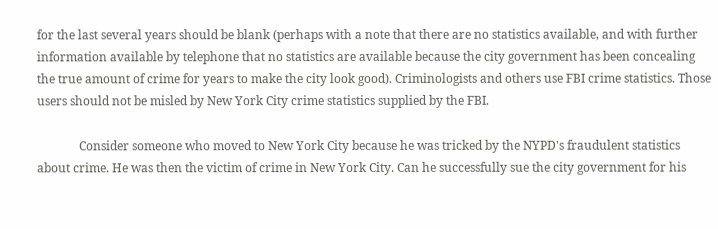for the last several years should be blank (perhaps with a note that there are no statistics available, and with further information available by telephone that no statistics are available because the city government has been concealing the true amount of crime for years to make the city look good). Criminologists and others use FBI crime statistics. Those users should not be misled by New York City crime statistics supplied by the FBI.

              Consider someone who moved to New York City because he was tricked by the NYPD's fraudulent statistics about crime. He was then the victim of crime in New York City. Can he successfully sue the city government for his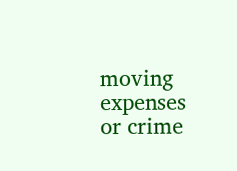moving expenses or crime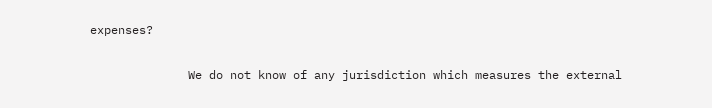expenses?

              We do not know of any jurisdiction which measures the external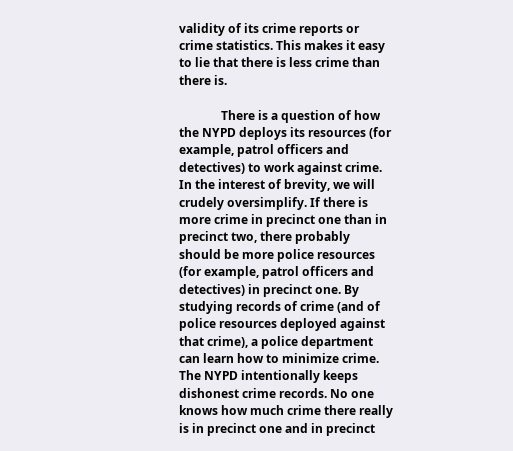validity of its crime reports or crime statistics. This makes it easy to lie that there is less crime than there is.

              There is a question of how the NYPD deploys its resources (for example, patrol officers and detectives) to work against crime. In the interest of brevity, we will crudely oversimplify. If there is more crime in precinct one than in precinct two, there probably should be more police resources (for example, patrol officers and detectives) in precinct one. By studying records of crime (and of police resources deployed against that crime), a police department can learn how to minimize crime. The NYPD intentionally keeps dishonest crime records. No one knows how much crime there really is in precinct one and in precinct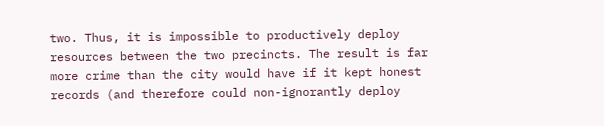two. Thus, it is impossible to productively deploy resources between the two precincts. The result is far more crime than the city would have if it kept honest records (and therefore could non-ignorantly deploy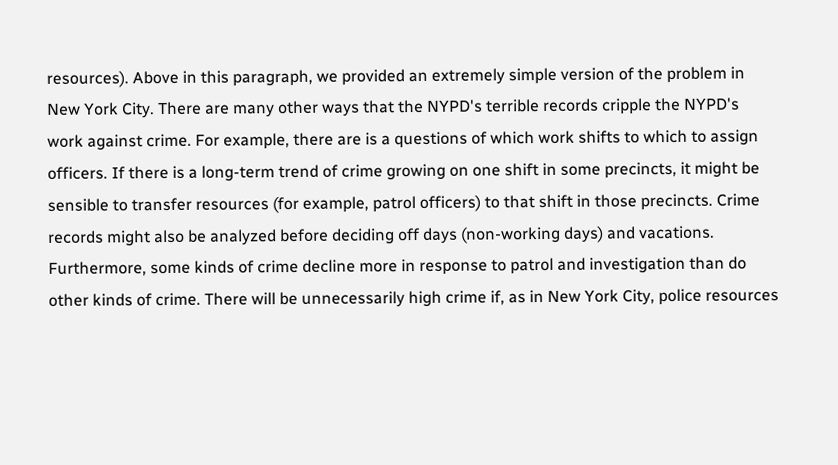resources). Above in this paragraph, we provided an extremely simple version of the problem in New York City. There are many other ways that the NYPD's terrible records cripple the NYPD's work against crime. For example, there are is a questions of which work shifts to which to assign officers. If there is a long-term trend of crime growing on one shift in some precincts, it might be sensible to transfer resources (for example, patrol officers) to that shift in those precincts. Crime records might also be analyzed before deciding off days (non-working days) and vacations. Furthermore, some kinds of crime decline more in response to patrol and investigation than do other kinds of crime. There will be unnecessarily high crime if, as in New York City, police resources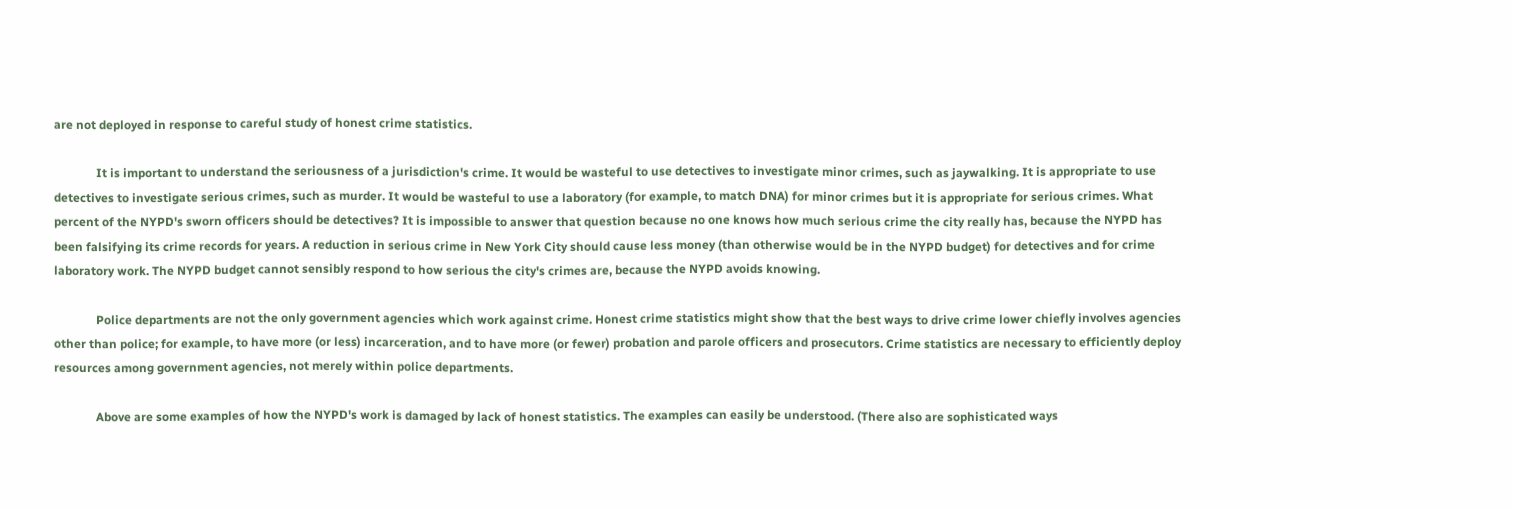are not deployed in response to careful study of honest crime statistics.

              It is important to understand the seriousness of a jurisdiction's crime. It would be wasteful to use detectives to investigate minor crimes, such as jaywalking. It is appropriate to use detectives to investigate serious crimes, such as murder. It would be wasteful to use a laboratory (for example, to match DNA) for minor crimes but it is appropriate for serious crimes. What percent of the NYPD's sworn officers should be detectives? It is impossible to answer that question because no one knows how much serious crime the city really has, because the NYPD has been falsifying its crime records for years. A reduction in serious crime in New York City should cause less money (than otherwise would be in the NYPD budget) for detectives and for crime laboratory work. The NYPD budget cannot sensibly respond to how serious the city's crimes are, because the NYPD avoids knowing.

              Police departments are not the only government agencies which work against crime. Honest crime statistics might show that the best ways to drive crime lower chiefly involves agencies other than police; for example, to have more (or less) incarceration, and to have more (or fewer) probation and parole officers and prosecutors. Crime statistics are necessary to efficiently deploy resources among government agencies, not merely within police departments.

              Above are some examples of how the NYPD's work is damaged by lack of honest statistics. The examples can easily be understood. (There also are sophisticated ways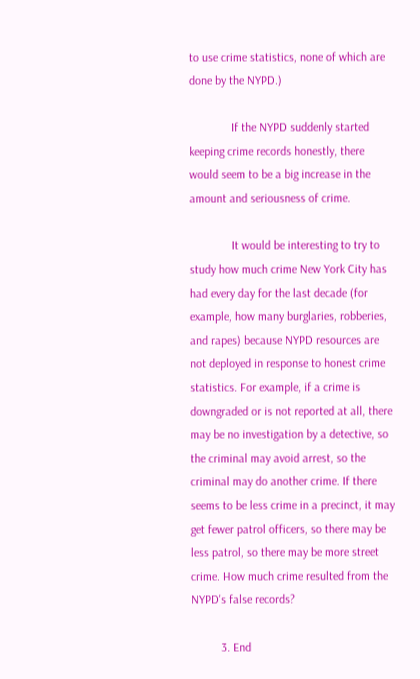to use crime statistics, none of which are done by the NYPD.)

              If the NYPD suddenly started keeping crime records honestly, there would seem to be a big increase in the amount and seriousness of crime.

              It would be interesting to try to study how much crime New York City has had every day for the last decade (for example, how many burglaries, robberies, and rapes) because NYPD resources are not deployed in response to honest crime statistics. For example, if a crime is downgraded or is not reported at all, there may be no investigation by a detective, so the criminal may avoid arrest, so the criminal may do another crime. If there seems to be less crime in a precinct, it may get fewer patrol officers, so there may be less patrol, so there may be more street crime. How much crime resulted from the NYPD's false records?

          3. End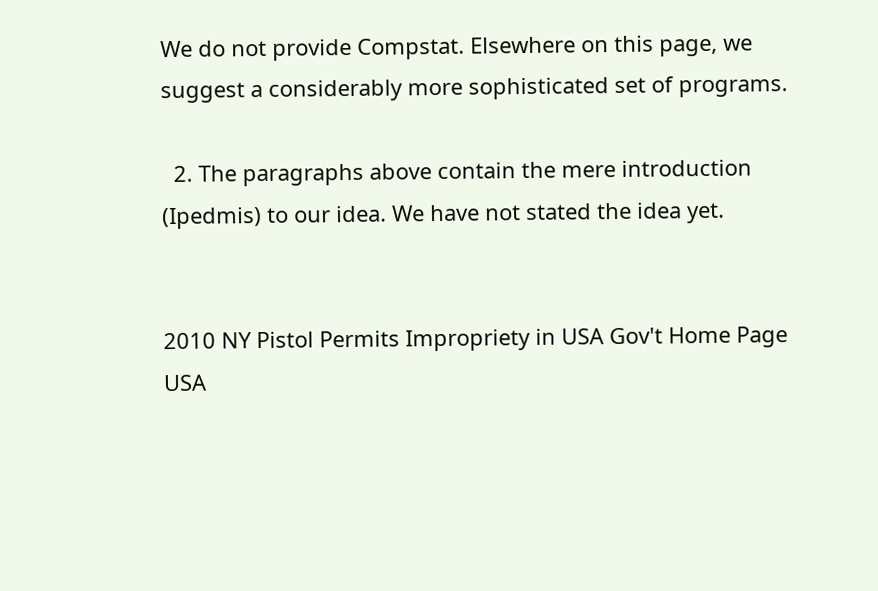We do not provide Compstat. Elsewhere on this page, we suggest a considerably more sophisticated set of programs.

  2. The paragraphs above contain the mere introduction (Ipedmis) to our idea. We have not stated the idea yet.


2010 NY Pistol Permits Impropriety in USA Gov't Home Page
USA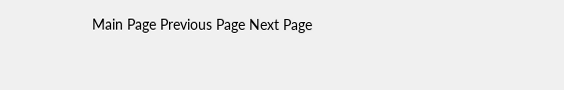Main Page Previous Page Next Page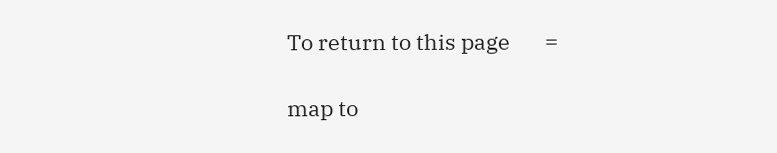To return to this page       =

map to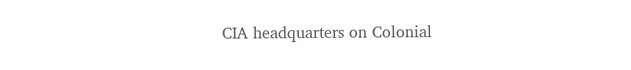CIA headquarters on Colonial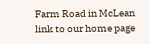Farm Road in McLean
link to our home page